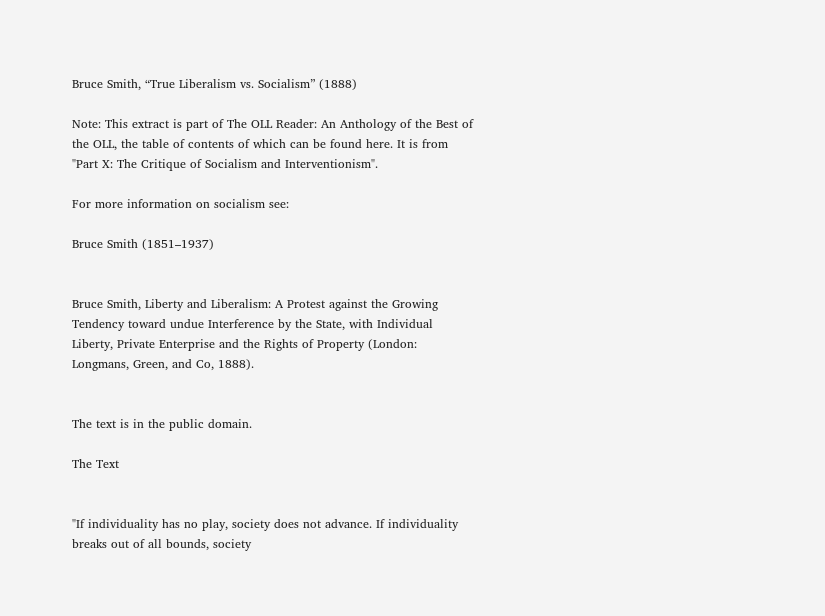Bruce Smith, “True Liberalism vs. Socialism” (1888)

Note: This extract is part of The OLL Reader: An Anthology of the Best of the OLL, the table of contents of which can be found here. It is from "Part X: The Critique of Socialism and Interventionism".

For more information on socialism see:

Bruce Smith (1851–1937)


Bruce Smith, Liberty and Liberalism: A Protest against the Growing Tendency toward undue Interference by the State, with Individual Liberty, Private Enterprise and the Rights of Property (London: Longmans, Green, and Co, 1888).


The text is in the public domain.

The Text


"If individuality has no play, society does not advance. If individuality breaks out of all bounds, society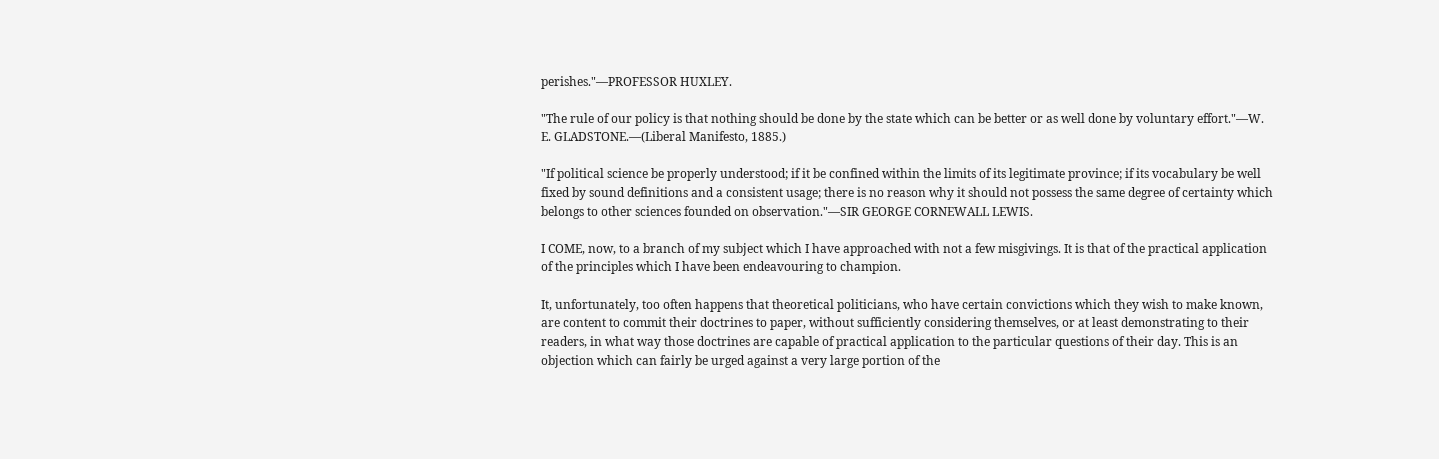perishes."—PROFESSOR HUXLEY.

"The rule of our policy is that nothing should be done by the state which can be better or as well done by voluntary effort."—W. E. GLADSTONE.—(Liberal Manifesto, 1885.)

"If political science be properly understood; if it be confined within the limits of its legitimate province; if its vocabulary be well fixed by sound definitions and a consistent usage; there is no reason why it should not possess the same degree of certainty which belongs to other sciences founded on observation."—SIR GEORGE CORNEWALL LEWIS.

I COME, now, to a branch of my subject which I have approached with not a few misgivings. It is that of the practical application of the principles which I have been endeavouring to champion.

It, unfortunately, too often happens that theoretical politicians, who have certain convictions which they wish to make known, are content to commit their doctrines to paper, without sufficiently considering themselves, or at least demonstrating to their readers, in what way those doctrines are capable of practical application to the particular questions of their day. This is an objection which can fairly be urged against a very large portion of the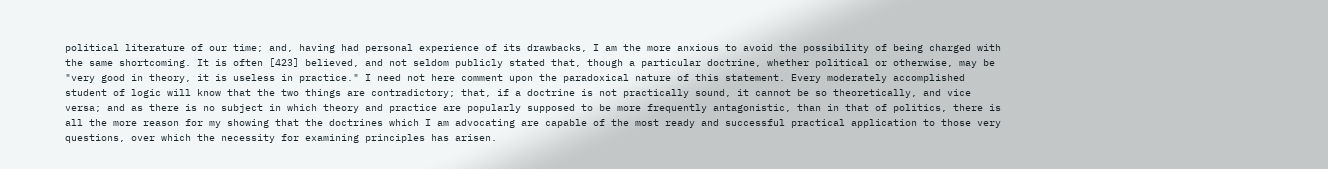political literature of our time; and, having had personal experience of its drawbacks, I am the more anxious to avoid the possibility of being charged with the same shortcoming. It is often [423] believed, and not seldom publicly stated that, though a particular doctrine, whether political or otherwise, may be "very good in theory, it is useless in practice." I need not here comment upon the paradoxical nature of this statement. Every moderately accomplished student of logic will know that the two things are contradictory; that, if a doctrine is not practically sound, it cannot be so theoretically, and vice versa; and as there is no subject in which theory and practice are popularly supposed to be more frequently antagonistic, than in that of politics, there is all the more reason for my showing that the doctrines which I am advocating are capable of the most ready and successful practical application to those very questions, over which the necessity for examining principles has arisen.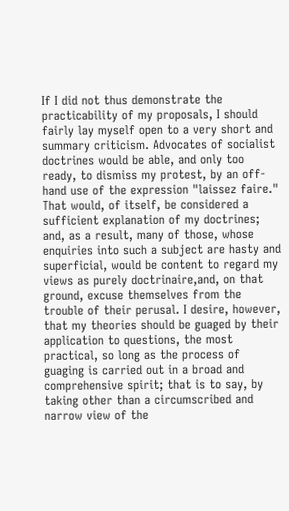If I did not thus demonstrate the practicability of my proposals, I should fairly lay myself open to a very short and summary criticism. Advocates of socialist doctrines would be able, and only too ready, to dismiss my protest, by an off-hand use of the expression "laissez faire." That would, of itself, be considered a sufficient explanation of my doctrines; and, as a result, many of those, whose enquiries into such a subject are hasty and superficial, would be content to regard my views as purely doctrinaire,and, on that ground, excuse themselves from the trouble of their perusal. I desire, however, that my theories should be guaged by their application to questions, the most practical, so long as the process of guaging is carried out in a broad and comprehensive spirit; that is to say, by taking other than a circumscribed and narrow view of the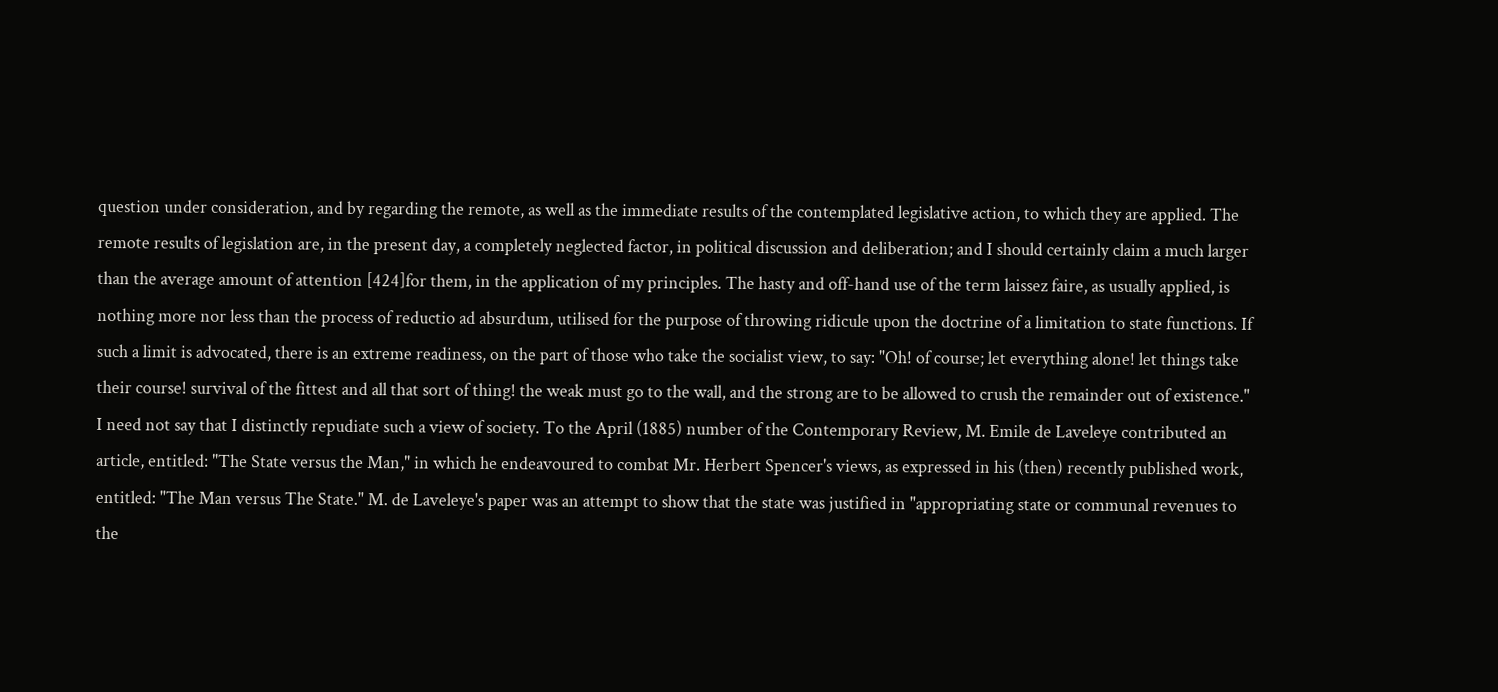question under consideration, and by regarding the remote, as well as the immediate results of the contemplated legislative action, to which they are applied. The remote results of legislation are, in the present day, a completely neglected factor, in political discussion and deliberation; and I should certainly claim a much larger than the average amount of attention [424]for them, in the application of my principles. The hasty and off-hand use of the term laissez faire, as usually applied, is nothing more nor less than the process of reductio ad absurdum, utilised for the purpose of throwing ridicule upon the doctrine of a limitation to state functions. If such a limit is advocated, there is an extreme readiness, on the part of those who take the socialist view, to say: "Oh! of course; let everything alone! let things take their course! survival of the fittest and all that sort of thing! the weak must go to the wall, and the strong are to be allowed to crush the remainder out of existence." I need not say that I distinctly repudiate such a view of society. To the April (1885) number of the Contemporary Review, M. Emile de Laveleye contributed an article, entitled: "The State versus the Man," in which he endeavoured to combat Mr. Herbert Spencer's views, as expressed in his (then) recently published work, entitled: "The Man versus The State." M. de Laveleye's paper was an attempt to show that the state was justified in "appropriating state or communal revenues to the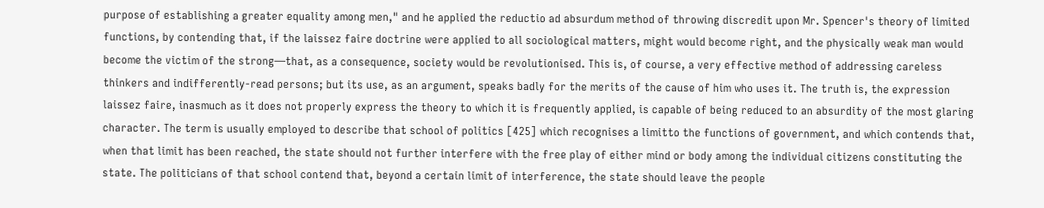purpose of establishing a greater equality among men," and he applied the reductio ad absurdum method of throwing discredit upon Mr. Spencer's theory of limited functions, by contending that, if the laissez faire doctrine were applied to all sociological matters, might would become right, and the physically weak man would become the victim of the strong—that, as a consequence, society would be revolutionised. This is, of course, a very effective method of addressing careless thinkers and indifferently-read persons; but its use, as an argument, speaks badly for the merits of the cause of him who uses it. The truth is, the expression laissez faire, inasmuch as it does not properly express the theory to which it is frequently applied, is capable of being reduced to an absurdity of the most glaring character. The term is usually employed to describe that school of politics [425] which recognises a limitto the functions of government, and which contends that, when that limit has been reached, the state should not further interfere with the free play of either mind or body among the individual citizens constituting the state. The politicians of that school contend that, beyond a certain limit of interference, the state should leave the people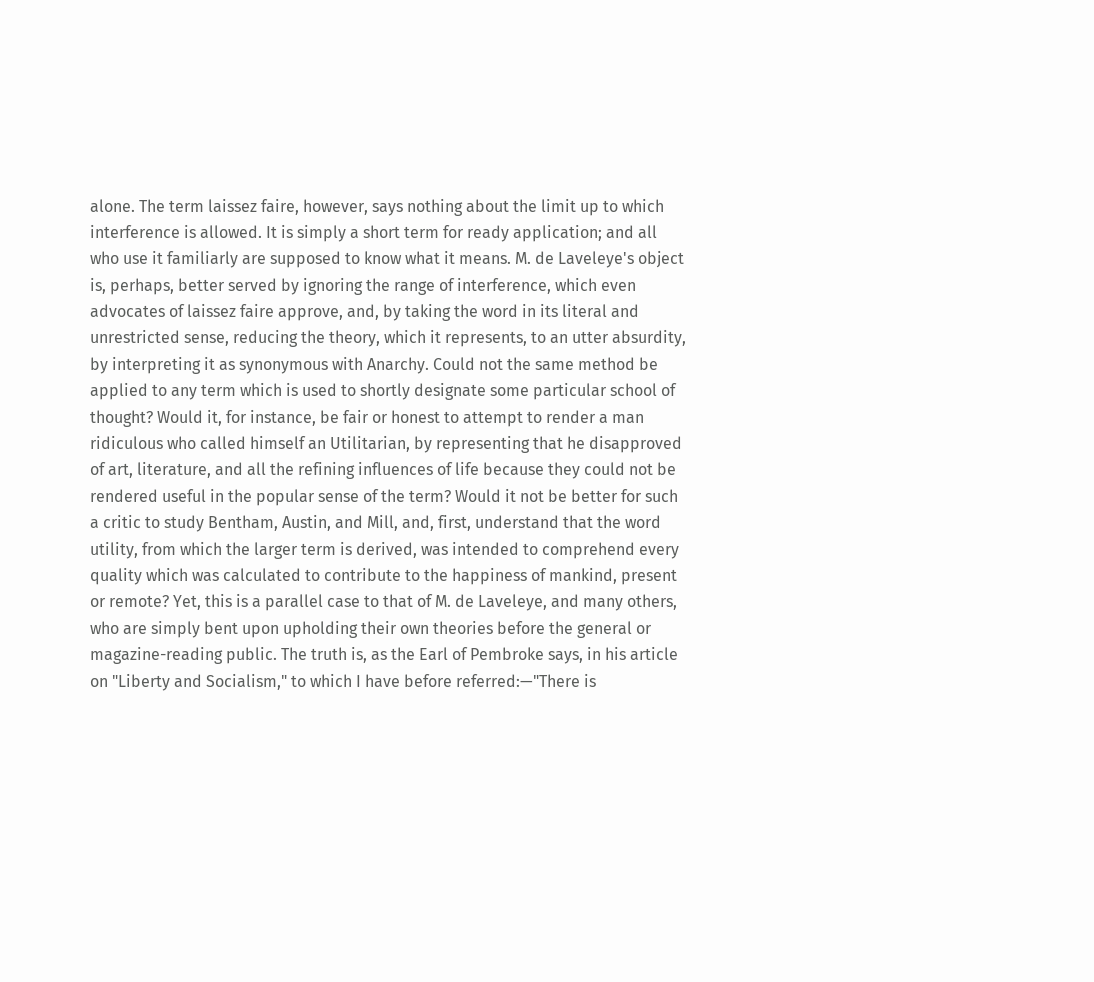alone. The term laissez faire, however, says nothing about the limit up to which interference is allowed. It is simply a short term for ready application; and all who use it familiarly are supposed to know what it means. M. de Laveleye's object is, perhaps, better served by ignoring the range of interference, which even advocates of laissez faire approve, and, by taking the word in its literal and unrestricted sense, reducing the theory, which it represents, to an utter absurdity, by interpreting it as synonymous with Anarchy. Could not the same method be applied to any term which is used to shortly designate some particular school of thought? Would it, for instance, be fair or honest to attempt to render a man ridiculous who called himself an Utilitarian, by representing that he disapproved of art, literature, and all the refining influences of life because they could not be rendered useful in the popular sense of the term? Would it not be better for such a critic to study Bentham, Austin, and Mill, and, first, understand that the word utility, from which the larger term is derived, was intended to comprehend every quality which was calculated to contribute to the happiness of mankind, present or remote? Yet, this is a parallel case to that of M. de Laveleye, and many others, who are simply bent upon upholding their own theories before the general or magazine-reading public. The truth is, as the Earl of Pembroke says, in his article on "Liberty and Socialism," to which I have before referred:—"There is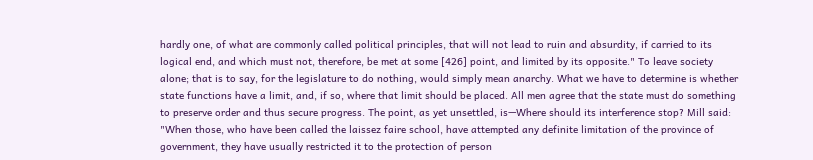hardly one, of what are commonly called political principles, that will not lead to ruin and absurdity, if carried to its logical end, and which must not, therefore, be met at some [426] point, and limited by its opposite." To leave society alone; that is to say, for the legislature to do nothing, would simply mean anarchy. What we have to determine is whether state functions have a limit, and, if so, where that limit should be placed. All men agree that the state must do something to preserve order and thus secure progress. The point, as yet unsettled, is—Where should its interference stop? Mill said: "When those, who have been called the laissez faire school, have attempted any definite limitation of the province of government, they have usually restricted it to the protection of person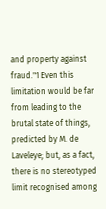and property against fraud."1 Even this limitation would be far from leading to the brutal state of things, predicted by M. de Laveleye; but, as a fact, there is no stereotyped limit recognised among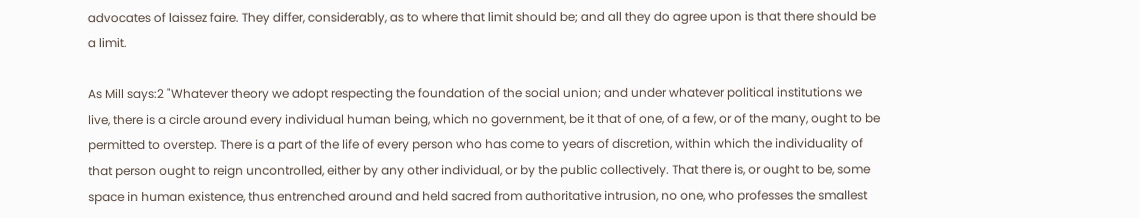advocates of laissez faire. They differ, considerably, as to where that limit should be; and all they do agree upon is that there should be a limit.

As Mill says:2 "Whatever theory we adopt respecting the foundation of the social union; and under whatever political institutions we live, there is a circle around every individual human being, which no government, be it that of one, of a few, or of the many, ought to be permitted to overstep. There is a part of the life of every person who has come to years of discretion, within which the individuality of that person ought to reign uncontrolled, either by any other individual, or by the public collectively. That there is, or ought to be, some space in human existence, thus entrenched around and held sacred from authoritative intrusion, no one, who professes the smallest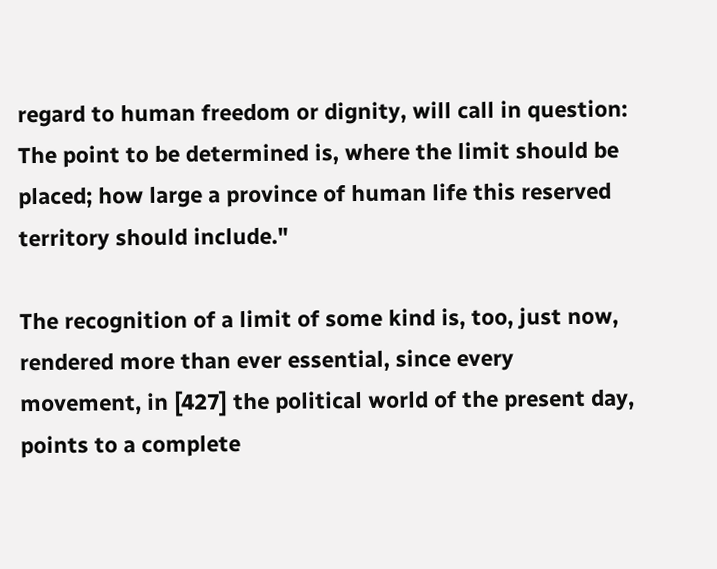regard to human freedom or dignity, will call in question: The point to be determined is, where the limit should be placed; how large a province of human life this reserved territory should include."

The recognition of a limit of some kind is, too, just now, rendered more than ever essential, since every movement, in [427] the political world of the present day, points to a complete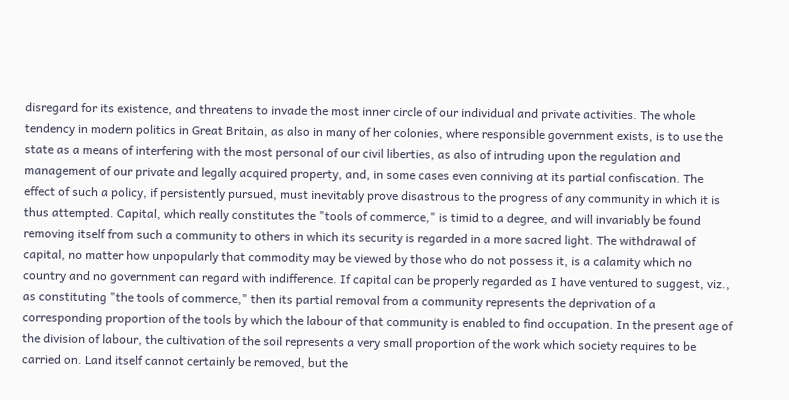disregard for its existence, and threatens to invade the most inner circle of our individual and private activities. The whole tendency in modern politics in Great Britain, as also in many of her colonies, where responsible government exists, is to use the state as a means of interfering with the most personal of our civil liberties, as also of intruding upon the regulation and management of our private and legally acquired property, and, in some cases even conniving at its partial confiscation. The effect of such a policy, if persistently pursued, must inevitably prove disastrous to the progress of any community in which it is thus attempted. Capital, which really constitutes the "tools of commerce," is timid to a degree, and will invariably be found removing itself from such a community to others in which its security is regarded in a more sacred light. The withdrawal of capital, no matter how unpopularly that commodity may be viewed by those who do not possess it, is a calamity which no country and no government can regard with indifference. If capital can be properly regarded as I have ventured to suggest, viz., as constituting "the tools of commerce," then its partial removal from a community represents the deprivation of a corresponding proportion of the tools by which the labour of that community is enabled to find occupation. In the present age of the division of labour, the cultivation of the soil represents a very small proportion of the work which society requires to be carried on. Land itself cannot certainly be removed, but the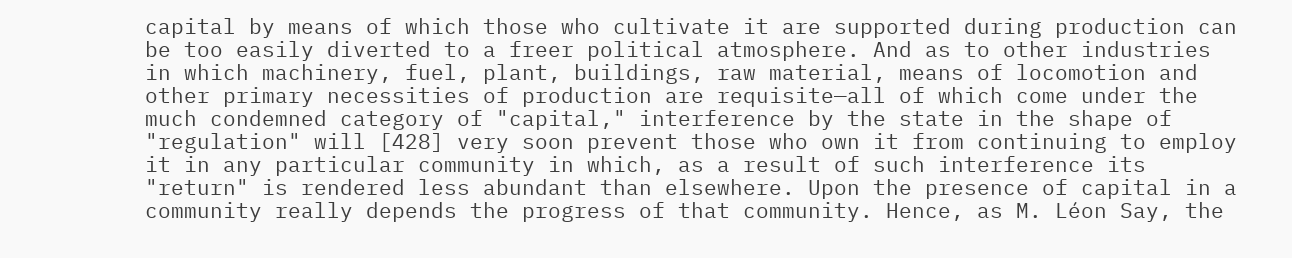capital by means of which those who cultivate it are supported during production can be too easily diverted to a freer political atmosphere. And as to other industries in which machinery, fuel, plant, buildings, raw material, means of locomotion and other primary necessities of production are requisite—all of which come under the much condemned category of "capital," interference by the state in the shape of "regulation" will [428] very soon prevent those who own it from continuing to employ it in any particular community in which, as a result of such interference its "return" is rendered less abundant than elsewhere. Upon the presence of capital in a community really depends the progress of that community. Hence, as M. Léon Say, the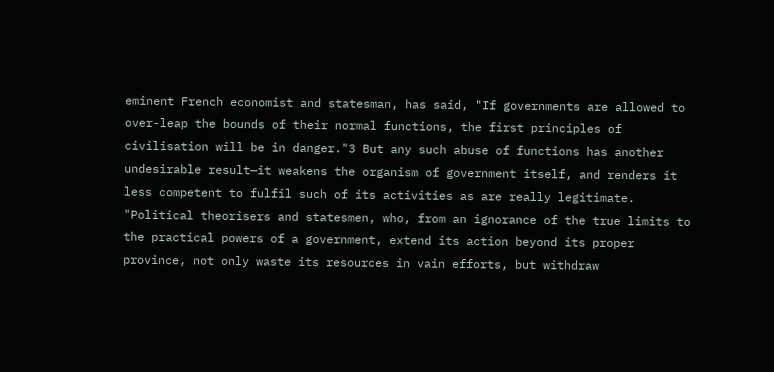eminent French economist and statesman, has said, "If governments are allowed to over-leap the bounds of their normal functions, the first principles of civilisation will be in danger."3 But any such abuse of functions has another undesirable result—it weakens the organism of government itself, and renders it less competent to fulfil such of its activities as are really legitimate. "Political theorisers and statesmen, who, from an ignorance of the true limits to the practical powers of a government, extend its action beyond its proper province, not only waste its resources in vain efforts, but withdraw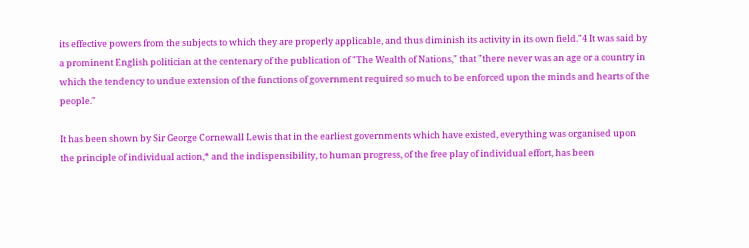its effective powers from the subjects to which they are properly applicable, and thus diminish its activity in its own field."4 It was said by a prominent English politician at the centenary of the publication of "The Wealth of Nations," that "there never was an age or a country in which the tendency to undue extension of the functions of government required so much to be enforced upon the minds and hearts of the people."

It has been shown by Sir George Cornewall Lewis that in the earliest governments which have existed, everything was organised upon the principle of individual action,* and the indispensibility, to human progress, of the free play of individual effort, has been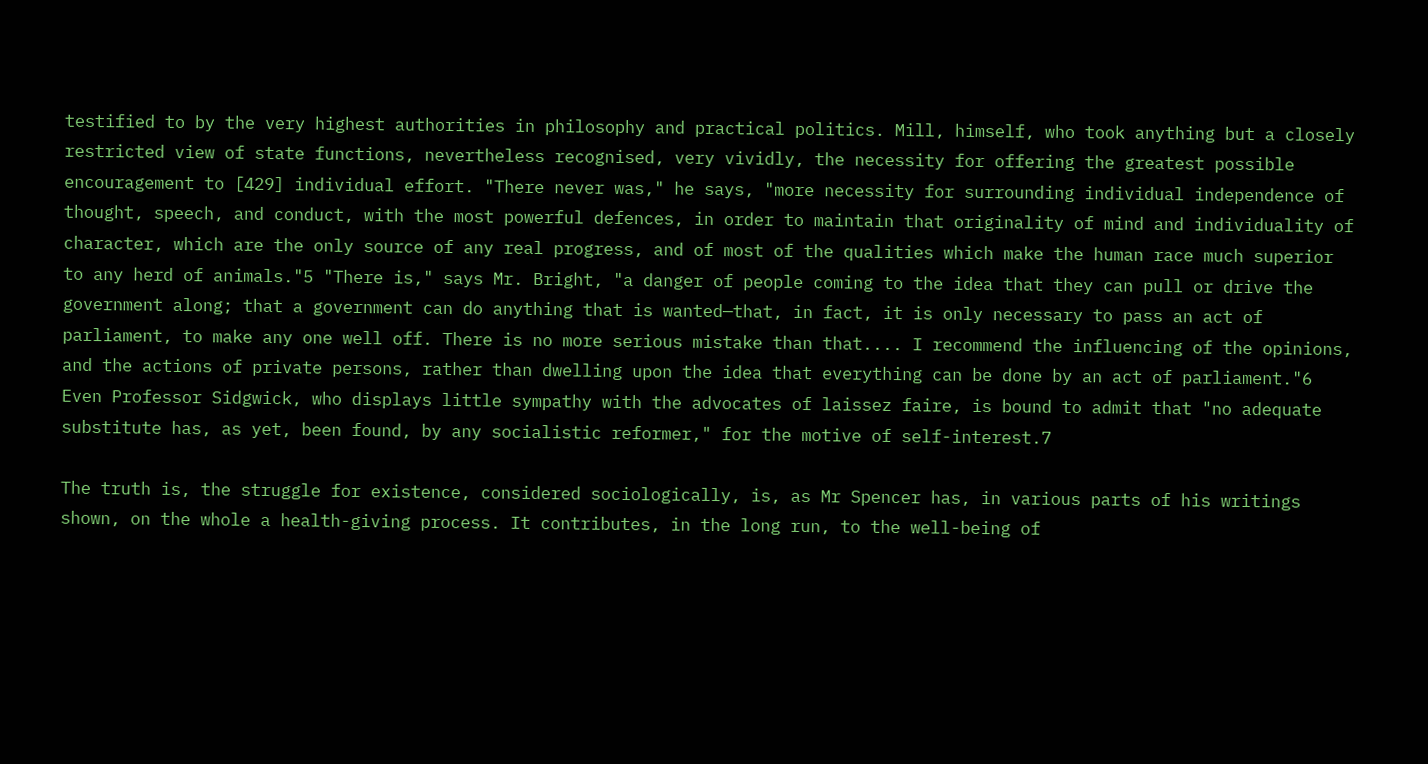testified to by the very highest authorities in philosophy and practical politics. Mill, himself, who took anything but a closely restricted view of state functions, nevertheless recognised, very vividly, the necessity for offering the greatest possible encouragement to [429] individual effort. "There never was," he says, "more necessity for surrounding individual independence of thought, speech, and conduct, with the most powerful defences, in order to maintain that originality of mind and individuality of character, which are the only source of any real progress, and of most of the qualities which make the human race much superior to any herd of animals."5 "There is," says Mr. Bright, "a danger of people coming to the idea that they can pull or drive the government along; that a government can do anything that is wanted—that, in fact, it is only necessary to pass an act of parliament, to make any one well off. There is no more serious mistake than that.... I recommend the influencing of the opinions, and the actions of private persons, rather than dwelling upon the idea that everything can be done by an act of parliament."6 Even Professor Sidgwick, who displays little sympathy with the advocates of laissez faire, is bound to admit that "no adequate substitute has, as yet, been found, by any socialistic reformer," for the motive of self-interest.7

The truth is, the struggle for existence, considered sociologically, is, as Mr Spencer has, in various parts of his writings shown, on the whole a health-giving process. It contributes, in the long run, to the well-being of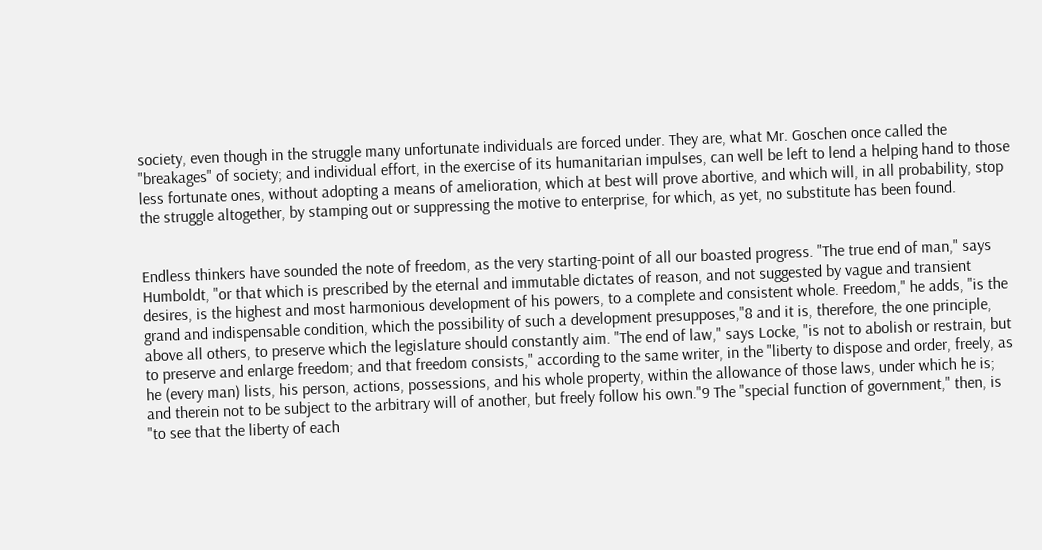society, even though in the struggle many unfortunate individuals are forced under. They are, what Mr. Goschen once called the "breakages" of society; and individual effort, in the exercise of its humanitarian impulses, can well be left to lend a helping hand to those less fortunate ones, without adopting a means of amelioration, which at best will prove abortive, and which will, in all probability, stop the struggle altogether, by stamping out or suppressing the motive to enterprise, for which, as yet, no substitute has been found.


Endless thinkers have sounded the note of freedom, as the very starting-point of all our boasted progress. "The true end of man," says Humboldt, "or that which is prescribed by the eternal and immutable dictates of reason, and not suggested by vague and transient desires, is the highest and most harmonious development of his powers, to a complete and consistent whole. Freedom," he adds, "is the grand and indispensable condition, which the possibility of such a development presupposes,"8 and it is, therefore, the one principle, above all others, to preserve which the legislature should constantly aim. "The end of law," says Locke, "is not to abolish or restrain, but to preserve and enlarge freedom; and that freedom consists," according to the same writer, in the "liberty to dispose and order, freely, as he (every man) lists, his person, actions, possessions, and his whole property, within the allowance of those laws, under which he is; and therein not to be subject to the arbitrary will of another, but freely follow his own."9 The "special function of government," then, is "to see that the liberty of each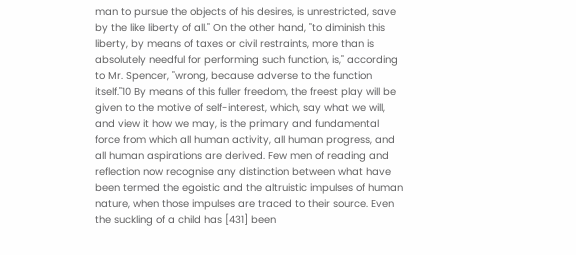man to pursue the objects of his desires, is unrestricted, save by the like liberty of all." On the other hand, "to diminish this liberty, by means of taxes or civil restraints, more than is absolutely needful for performing such function, is," according to Mr. Spencer, "wrong, because adverse to the function itself."10 By means of this fuller freedom, the freest play will be given to the motive of self-interest, which, say what we will, and view it how we may, is the primary and fundamental force from which all human activity, all human progress, and all human aspirations are derived. Few men of reading and reflection now recognise any distinction between what have been termed the egoistic and the altruistic impulses of human nature, when those impulses are traced to their source. Even the suckling of a child has [431] been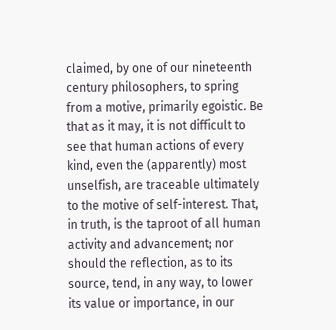claimed, by one of our nineteenth century philosophers, to spring from a motive, primarily egoistic. Be that as it may, it is not difficult to see that human actions of every kind, even the (apparently) most unselfish, are traceable ultimately to the motive of self-interest. That, in truth, is the taproot of all human activity and advancement; nor should the reflection, as to its source, tend, in any way, to lower its value or importance, in our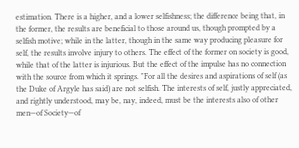estimation. There is a higher, and a lower selfishness; the difference being that, in the former, the results are beneficial to those around us, though prompted by a selfish motive; while in the latter, though in the same way producing pleasure for self, the results involve injury to others. The effect of the former on society is good, while that of the latter is injurious. But the effect of the impulse has no connection with the source from which it springs. "For all the desires and aspirations of self (as the Duke of Argyle has said) are not selfish. The interests of self, justly appreciated, and rightly understood, may be, nay, indeed, must be the interests also of other men—of Society—of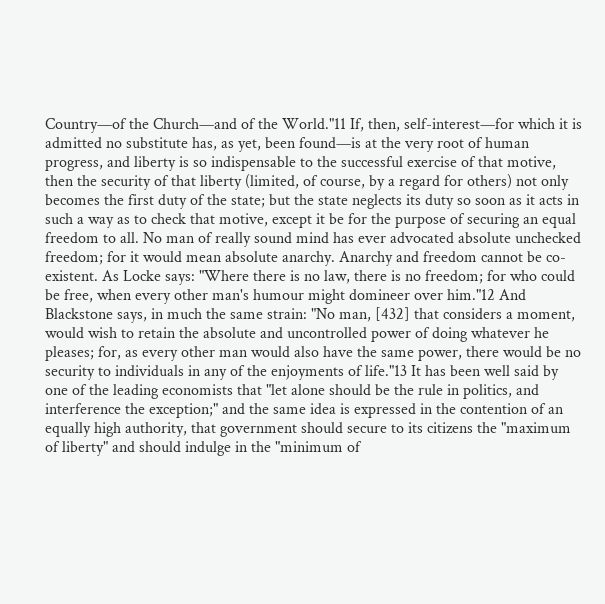Country—of the Church—and of the World."11 If, then, self-interest—for which it is admitted no substitute has, as yet, been found—is at the very root of human progress, and liberty is so indispensable to the successful exercise of that motive, then the security of that liberty (limited, of course, by a regard for others) not only becomes the first duty of the state; but the state neglects its duty so soon as it acts in such a way as to check that motive, except it be for the purpose of securing an equal freedom to all. No man of really sound mind has ever advocated absolute unchecked freedom; for it would mean absolute anarchy. Anarchy and freedom cannot be co-existent. As Locke says: "Where there is no law, there is no freedom; for who could be free, when every other man's humour might domineer over him."12 And Blackstone says, in much the same strain: "No man, [432] that considers a moment, would wish to retain the absolute and uncontrolled power of doing whatever he pleases; for, as every other man would also have the same power, there would be no security to individuals in any of the enjoyments of life."13 It has been well said by one of the leading economists that "let alone should be the rule in politics, and interference the exception;" and the same idea is expressed in the contention of an equally high authority, that government should secure to its citizens the "maximum of liberty" and should indulge in the "minimum of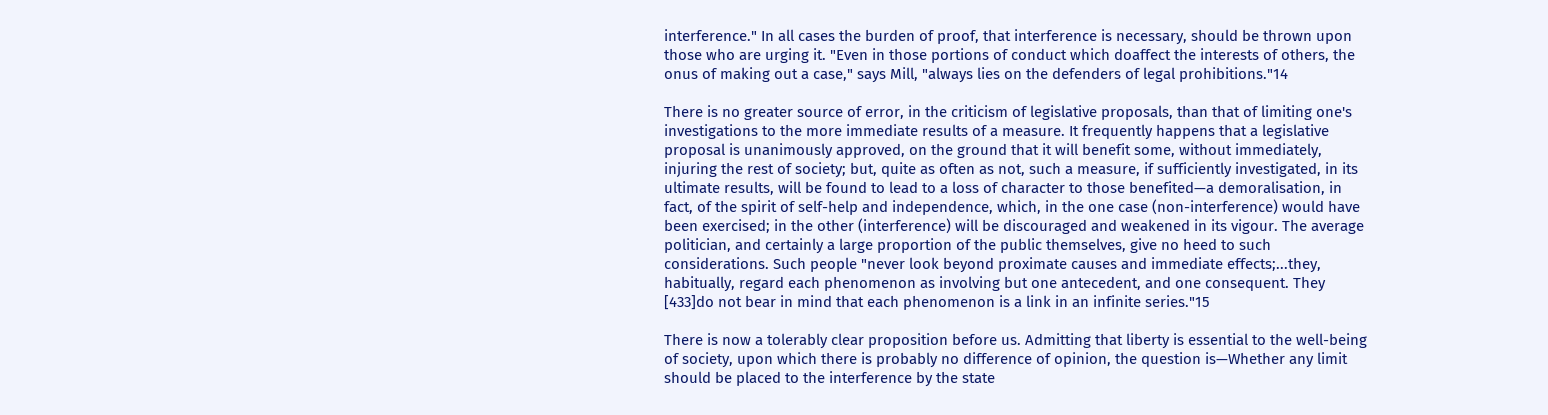interference." In all cases the burden of proof, that interference is necessary, should be thrown upon those who are urging it. "Even in those portions of conduct which doaffect the interests of others, the onus of making out a case," says Mill, "always lies on the defenders of legal prohibitions."14

There is no greater source of error, in the criticism of legislative proposals, than that of limiting one's investigations to the more immediate results of a measure. It frequently happens that a legislative proposal is unanimously approved, on the ground that it will benefit some, without immediately, injuring the rest of society; but, quite as often as not, such a measure, if sufficiently investigated, in its ultimate results, will be found to lead to a loss of character to those benefited—a demoralisation, in fact, of the spirit of self-help and independence, which, in the one case (non-interference) would have been exercised; in the other (interference) will be discouraged and weakened in its vigour. The average politician, and certainly a large proportion of the public themselves, give no heed to such considerations. Such people "never look beyond proximate causes and immediate effects;...they, habitually, regard each phenomenon as involving but one antecedent, and one consequent. They [433]do not bear in mind that each phenomenon is a link in an infinite series."15

There is now a tolerably clear proposition before us. Admitting that liberty is essential to the well-being of society, upon which there is probably no difference of opinion, the question is—Whether any limit should be placed to the interference by the state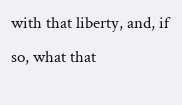with that liberty, and, if so, what that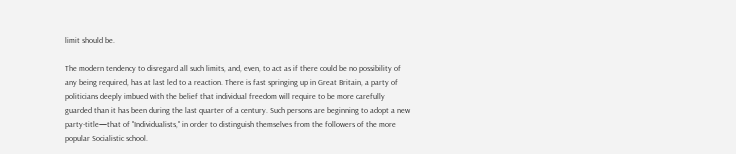limit should be.

The modern tendency to disregard all such limits, and, even, to act as if there could be no possibility of any being required, has at last led to a reaction. There is fast springing up in Great Britain, a party of politicians deeply imbued with the belief that individual freedom will require to be more carefully guarded than it has been during the last quarter of a century. Such persons are beginning to adopt a new party-title—that of "Individualists," in order to distinguish themselves from the followers of the more popular Socialistic school.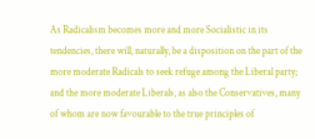As Radicalism becomes more and more Socialistic in its tendencies, there will, naturally, be a disposition on the part of the more moderate Radicals to seek refuge among the Liberal party; and the more moderate Liberals, as also the Conservatives, many of whom are now favourable to the true principles of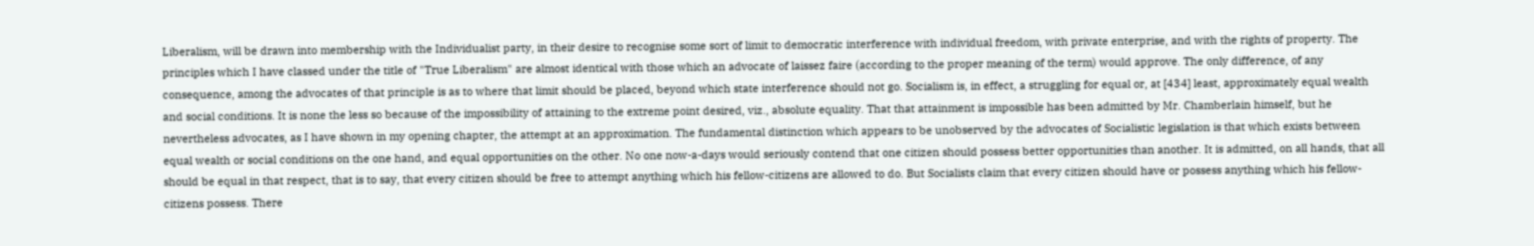Liberalism, will be drawn into membership with the Individualist party, in their desire to recognise some sort of limit to democratic interference with individual freedom, with private enterprise, and with the rights of property. The principles which I have classed under the title of "True Liberalism" are almost identical with those which an advocate of laissez faire (according to the proper meaning of the term) would approve. The only difference, of any consequence, among the advocates of that principle is as to where that limit should be placed, beyond which state interference should not go. Socialism is, in effect, a struggling for equal or, at [434] least, approximately equal wealth and social conditions. It is none the less so because of the impossibility of attaining to the extreme point desired, viz., absolute equality. That that attainment is impossible has been admitted by Mr. Chamberlain himself, but he nevertheless advocates, as I have shown in my opening chapter, the attempt at an approximation. The fundamental distinction which appears to be unobserved by the advocates of Socialistic legislation is that which exists between equal wealth or social conditions on the one hand, and equal opportunities on the other. No one now-a-days would seriously contend that one citizen should possess better opportunities than another. It is admitted, on all hands, that all should be equal in that respect, that is to say, that every citizen should be free to attempt anything which his fellow-citizens are allowed to do. But Socialists claim that every citizen should have or possess anything which his fellow-citizens possess. There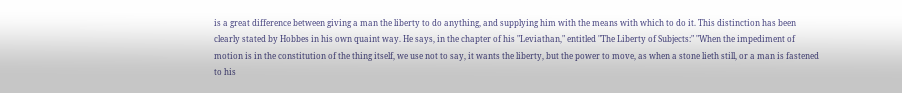is a great difference between giving a man the liberty to do anything, and supplying him with the means with which to do it. This distinction has been clearly stated by Hobbes in his own quaint way. He says, in the chapter of his "Leviathan," entitled "The Liberty of Subjects:" "When the impediment of motion is in the constitution of the thing itself, we use not to say, it wants the liberty, but the power to move, as when a stone lieth still, or a man is fastened to his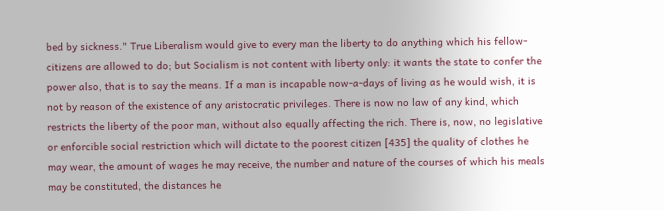bed by sickness." True Liberalism would give to every man the liberty to do anything which his fellow-citizens are allowed to do; but Socialism is not content with liberty only: it wants the state to confer the power also, that is to say the means. If a man is incapable now-a-days of living as he would wish, it is not by reason of the existence of any aristocratic privileges. There is now no law of any kind, which restricts the liberty of the poor man, without also equally affecting the rich. There is, now, no legislative or enforcible social restriction which will dictate to the poorest citizen [435] the quality of clothes he may wear, the amount of wages he may receive, the number and nature of the courses of which his meals may be constituted, the distances he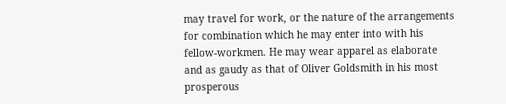may travel for work, or the nature of the arrangements for combination which he may enter into with his fellow-workmen. He may wear apparel as elaborate and as gaudy as that of Oliver Goldsmith in his most prosperous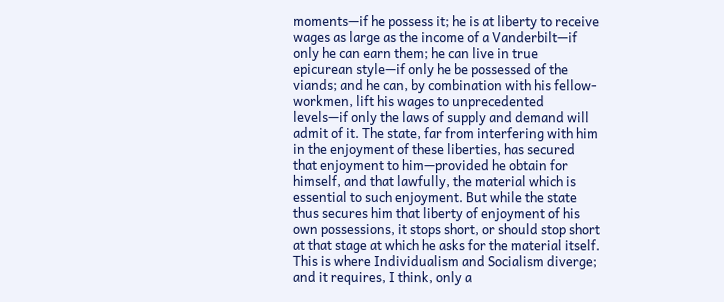moments—if he possess it; he is at liberty to receive wages as large as the income of a Vanderbilt—if only he can earn them; he can live in true epicurean style—if only he be possessed of the viands; and he can, by combination with his fellow-workmen, lift his wages to unprecedented levels—if only the laws of supply and demand will admit of it. The state, far from interfering with him in the enjoyment of these liberties, has secured that enjoyment to him—provided he obtain for himself, and that lawfully, the material which is essential to such enjoyment. But while the state thus secures him that liberty of enjoyment of his own possessions, it stops short, or should stop short at that stage at which he asks for the material itself. This is where Individualism and Socialism diverge; and it requires, I think, only a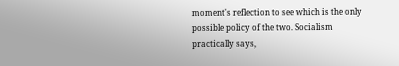moment's reflection to see which is the only possible policy of the two. Socialism practically says,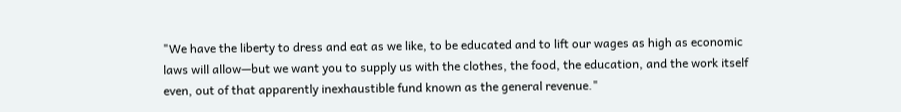"We have the liberty to dress and eat as we like, to be educated and to lift our wages as high as economic laws will allow—but we want you to supply us with the clothes, the food, the education, and the work itself even, out of that apparently inexhaustible fund known as the general revenue."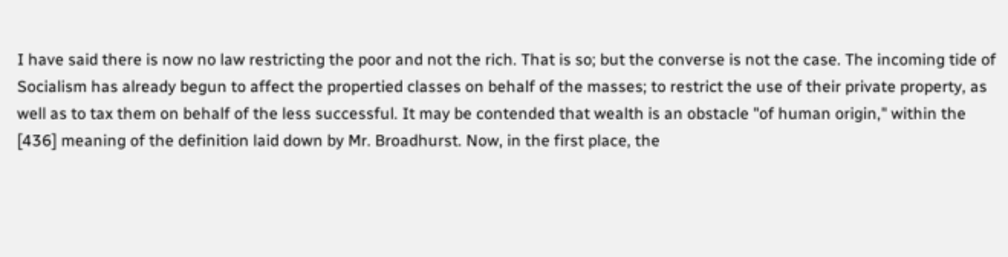I have said there is now no law restricting the poor and not the rich. That is so; but the converse is not the case. The incoming tide of Socialism has already begun to affect the propertied classes on behalf of the masses; to restrict the use of their private property, as well as to tax them on behalf of the less successful. It may be contended that wealth is an obstacle "of human origin," within the [436] meaning of the definition laid down by Mr. Broadhurst. Now, in the first place, the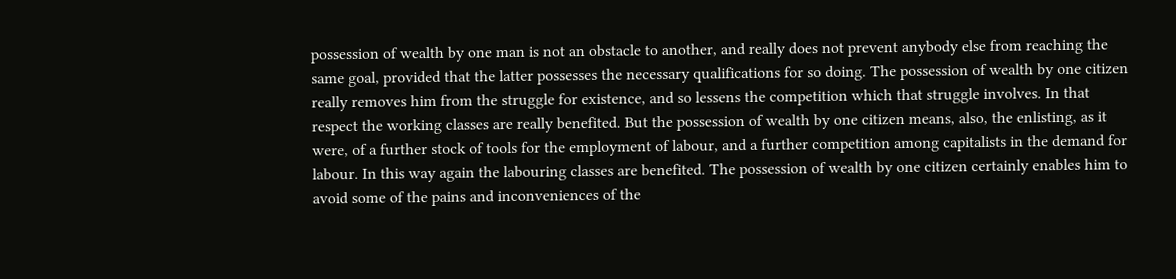possession of wealth by one man is not an obstacle to another, and really does not prevent anybody else from reaching the same goal, provided that the latter possesses the necessary qualifications for so doing. The possession of wealth by one citizen really removes him from the struggle for existence, and so lessens the competition which that struggle involves. In that respect the working classes are really benefited. But the possession of wealth by one citizen means, also, the enlisting, as it were, of a further stock of tools for the employment of labour, and a further competition among capitalists in the demand for labour. In this way again the labouring classes are benefited. The possession of wealth by one citizen certainly enables him to avoid some of the pains and inconveniences of the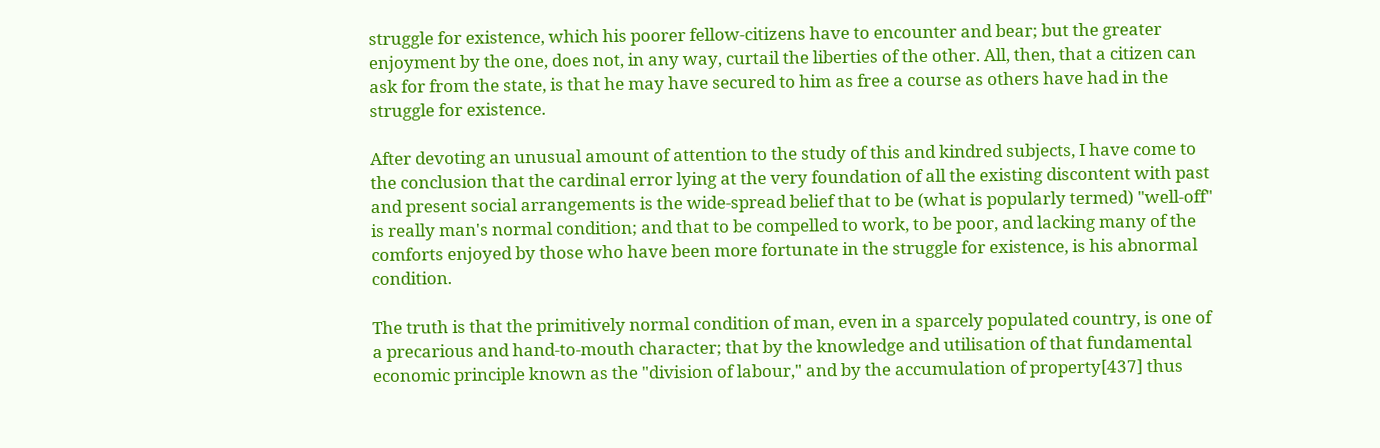struggle for existence, which his poorer fellow-citizens have to encounter and bear; but the greater enjoyment by the one, does not, in any way, curtail the liberties of the other. All, then, that a citizen can ask for from the state, is that he may have secured to him as free a course as others have had in the struggle for existence.

After devoting an unusual amount of attention to the study of this and kindred subjects, I have come to the conclusion that the cardinal error lying at the very foundation of all the existing discontent with past and present social arrangements is the wide-spread belief that to be (what is popularly termed) "well-off" is really man's normal condition; and that to be compelled to work, to be poor, and lacking many of the comforts enjoyed by those who have been more fortunate in the struggle for existence, is his abnormal condition.

The truth is that the primitively normal condition of man, even in a sparcely populated country, is one of a precarious and hand-to-mouth character; that by the knowledge and utilisation of that fundamental economic principle known as the "division of labour," and by the accumulation of property[437] thus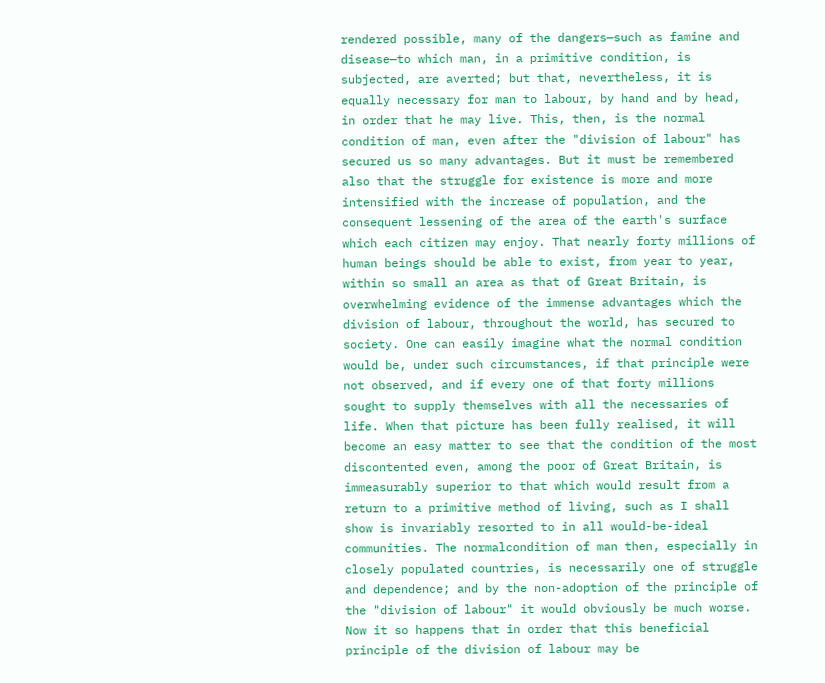rendered possible, many of the dangers—such as famine and disease—to which man, in a primitive condition, is subjected, are averted; but that, nevertheless, it is equally necessary for man to labour, by hand and by head, in order that he may live. This, then, is the normal condition of man, even after the "division of labour" has secured us so many advantages. But it must be remembered also that the struggle for existence is more and more intensified with the increase of population, and the consequent lessening of the area of the earth's surface which each citizen may enjoy. That nearly forty millions of human beings should be able to exist, from year to year, within so small an area as that of Great Britain, is overwhelming evidence of the immense advantages which the division of labour, throughout the world, has secured to society. One can easily imagine what the normal condition would be, under such circumstances, if that principle were not observed, and if every one of that forty millions sought to supply themselves with all the necessaries of life. When that picture has been fully realised, it will become an easy matter to see that the condition of the most discontented even, among the poor of Great Britain, is immeasurably superior to that which would result from a return to a primitive method of living, such as I shall show is invariably resorted to in all would-be-ideal communities. The normalcondition of man then, especially in closely populated countries, is necessarily one of struggle and dependence; and by the non-adoption of the principle of the "division of labour" it would obviously be much worse. Now it so happens that in order that this beneficial principle of the division of labour may be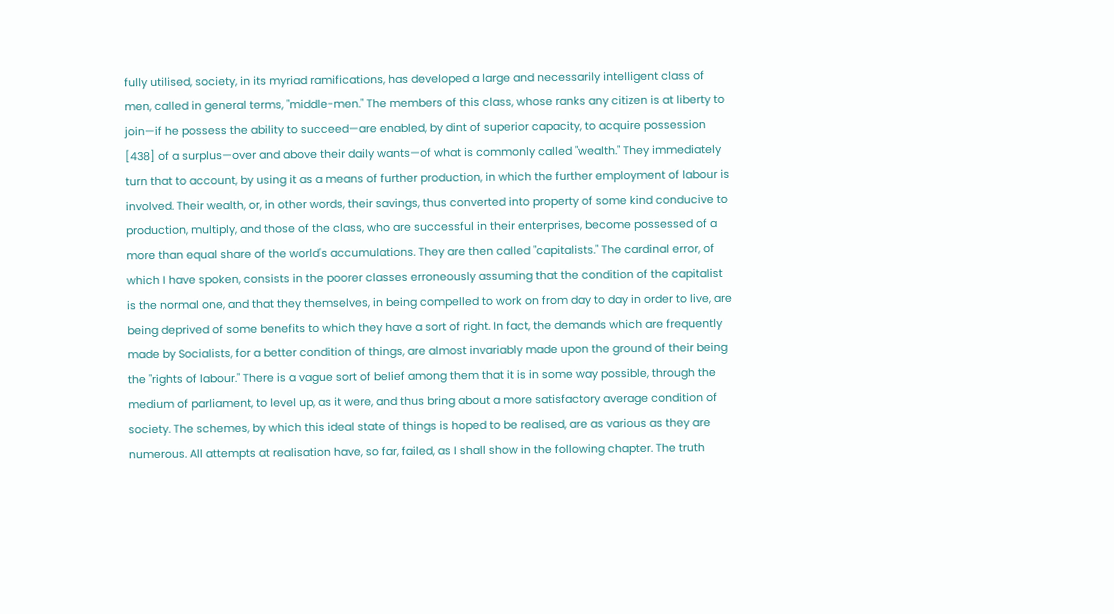fully utilised, society, in its myriad ramifications, has developed a large and necessarily intelligent class of men, called in general terms, "middle-men." The members of this class, whose ranks any citizen is at liberty to join—if he possess the ability to succeed—are enabled, by dint of superior capacity, to acquire possession [438] of a surplus—over and above their daily wants—of what is commonly called "wealth." They immediately turn that to account, by using it as a means of further production, in which the further employment of labour is involved. Their wealth, or, in other words, their savings, thus converted into property of some kind conducive to production, multiply, and those of the class, who are successful in their enterprises, become possessed of a more than equal share of the world's accumulations. They are then called "capitalists." The cardinal error, of which I have spoken, consists in the poorer classes erroneously assuming that the condition of the capitalist is the normal one, and that they themselves, in being compelled to work on from day to day in order to live, are being deprived of some benefits to which they have a sort of right. In fact, the demands which are frequently made by Socialists, for a better condition of things, are almost invariably made upon the ground of their being the "rights of labour." There is a vague sort of belief among them that it is in some way possible, through the medium of parliament, to level up, as it were, and thus bring about a more satisfactory average condition of society. The schemes, by which this ideal state of things is hoped to be realised, are as various as they are numerous. All attempts at realisation have, so far, failed, as I shall show in the following chapter. The truth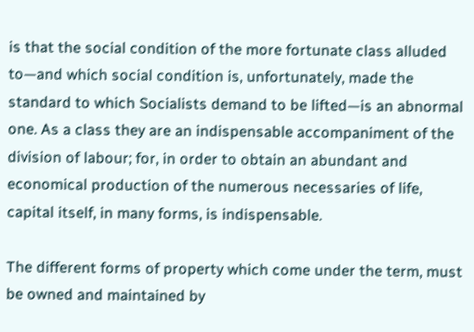is that the social condition of the more fortunate class alluded to—and which social condition is, unfortunately, made the standard to which Socialists demand to be lifted—is an abnormal one. As a class they are an indispensable accompaniment of the division of labour; for, in order to obtain an abundant and economical production of the numerous necessaries of life, capital itself, in many forms, is indispensable.

The different forms of property which come under the term, must be owned and maintained by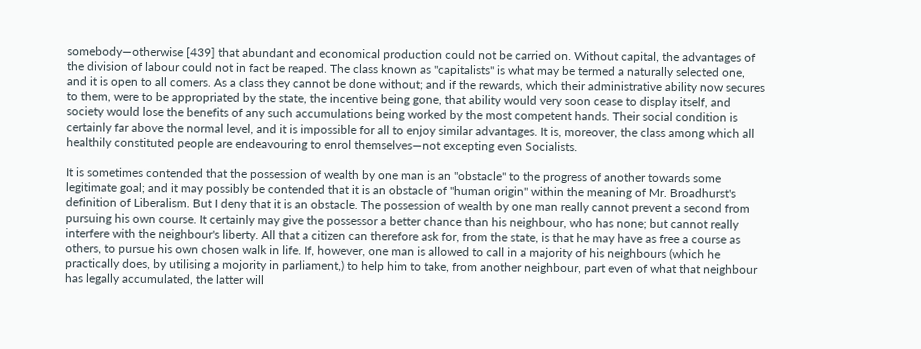somebody—otherwise [439] that abundant and economical production could not be carried on. Without capital, the advantages of the division of labour could not in fact be reaped. The class known as "capitalists" is what may be termed a naturally selected one, and it is open to all comers. As a class they cannot be done without; and if the rewards, which their administrative ability now secures to them, were to be appropriated by the state, the incentive being gone, that ability would very soon cease to display itself, and society would lose the benefits of any such accumulations being worked by the most competent hands. Their social condition is certainly far above the normal level, and it is impossible for all to enjoy similar advantages. It is, moreover, the class among which all healthily constituted people are endeavouring to enrol themselves—not excepting even Socialists.

It is sometimes contended that the possession of wealth by one man is an "obstacle" to the progress of another towards some legitimate goal; and it may possibly be contended that it is an obstacle of "human origin" within the meaning of Mr. Broadhurst's definition of Liberalism. But I deny that it is an obstacle. The possession of wealth by one man really cannot prevent a second from pursuing his own course. It certainly may give the possessor a better chance than his neighbour, who has none; but cannot really interfere with the neighbour's liberty. All that a citizen can therefore ask for, from the state, is that he may have as free a course as others, to pursue his own chosen walk in life. If, however, one man is allowed to call in a majority of his neighbours (which he practically does, by utilising a mojority in parliament,) to help him to take, from another neighbour, part even of what that neighbour has legally accumulated, the latter will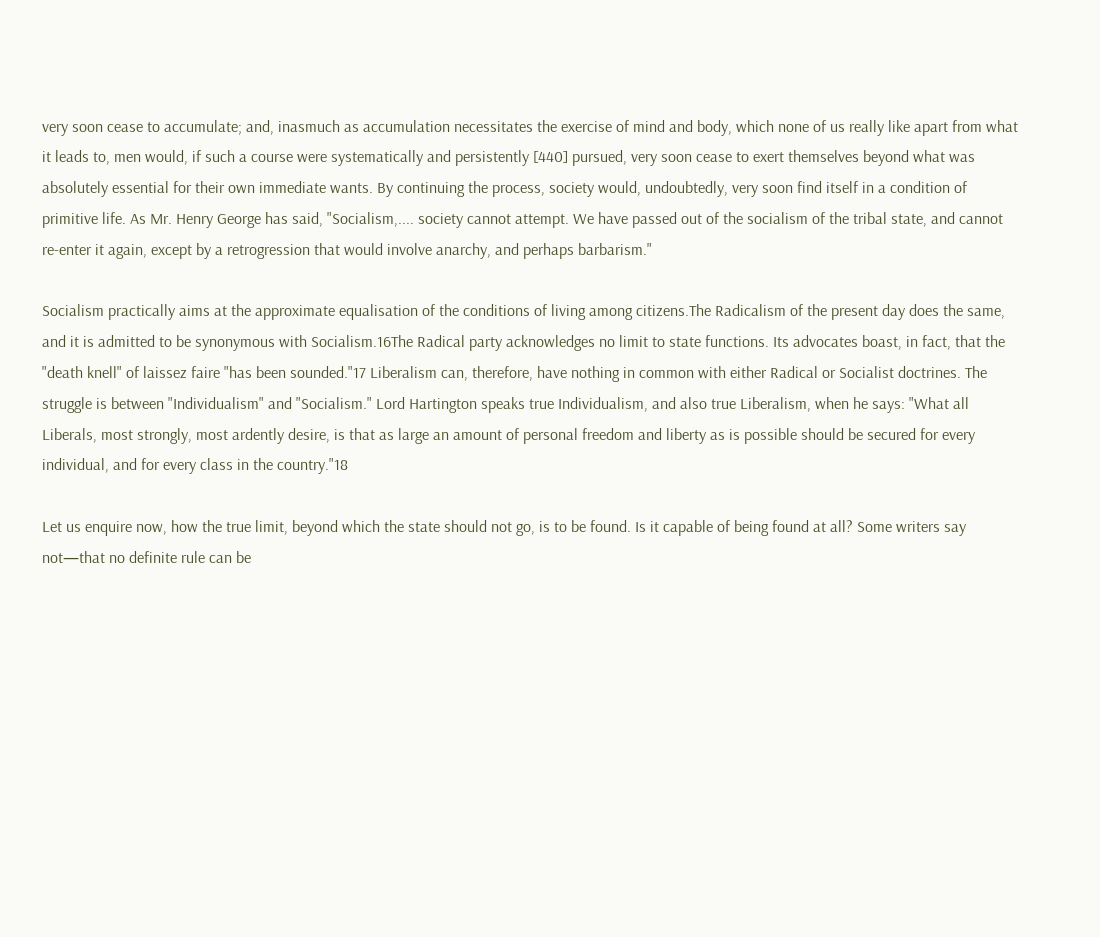very soon cease to accumulate; and, inasmuch as accumulation necessitates the exercise of mind and body, which none of us really like apart from what it leads to, men would, if such a course were systematically and persistently [440] pursued, very soon cease to exert themselves beyond what was absolutely essential for their own immediate wants. By continuing the process, society would, undoubtedly, very soon find itself in a condition of primitive life. As Mr. Henry George has said, "Socialism,.... society cannot attempt. We have passed out of the socialism of the tribal state, and cannot re-enter it again, except by a retrogression that would involve anarchy, and perhaps barbarism."

Socialism practically aims at the approximate equalisation of the conditions of living among citizens.The Radicalism of the present day does the same, and it is admitted to be synonymous with Socialism.16The Radical party acknowledges no limit to state functions. Its advocates boast, in fact, that the "death knell" of laissez faire "has been sounded."17 Liberalism can, therefore, have nothing in common with either Radical or Socialist doctrines. The struggle is between "Individualism" and "Socialism." Lord Hartington speaks true Individualism, and also true Liberalism, when he says: "What all Liberals, most strongly, most ardently desire, is that as large an amount of personal freedom and liberty as is possible should be secured for every individual, and for every class in the country."18

Let us enquire now, how the true limit, beyond which the state should not go, is to be found. Is it capable of being found at all? Some writers say not—that no definite rule can be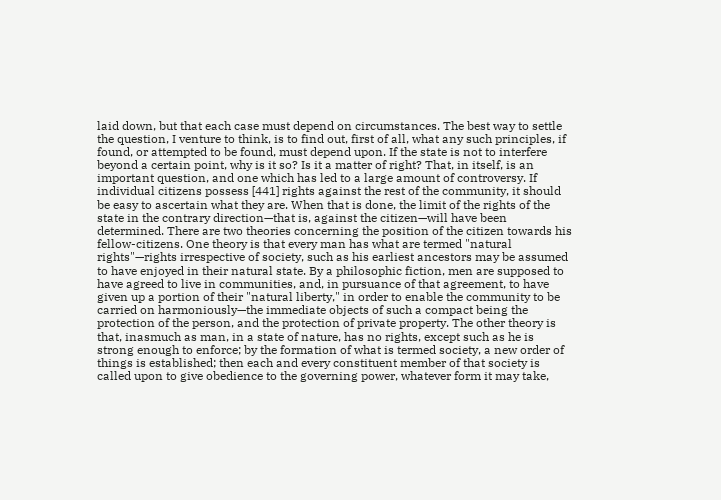laid down, but that each case must depend on circumstances. The best way to settle the question, I venture to think, is to find out, first of all, what any such principles, if found, or attempted to be found, must depend upon. If the state is not to interfere beyond a certain point, why is it so? Is it a matter of right? That, in itself, is an important question, and one which has led to a large amount of controversy. If individual citizens possess [441] rights against the rest of the community, it should be easy to ascertain what they are. When that is done, the limit of the rights of the state in the contrary direction—that is, against the citizen—will have been determined. There are two theories concerning the position of the citizen towards his fellow-citizens. One theory is that every man has what are termed "natural rights"—rights irrespective of society, such as his earliest ancestors may be assumed to have enjoyed in their natural state. By a philosophic fiction, men are supposed to have agreed to live in communities, and, in pursuance of that agreement, to have given up a portion of their "natural liberty," in order to enable the community to be carried on harmoniously—the immediate objects of such a compact being the protection of the person, and the protection of private property. The other theory is that, inasmuch as man, in a state of nature, has no rights, except such as he is strong enough to enforce; by the formation of what is termed society, a new order of things is established; then each and every constituent member of that society is called upon to give obedience to the governing power, whatever form it may take,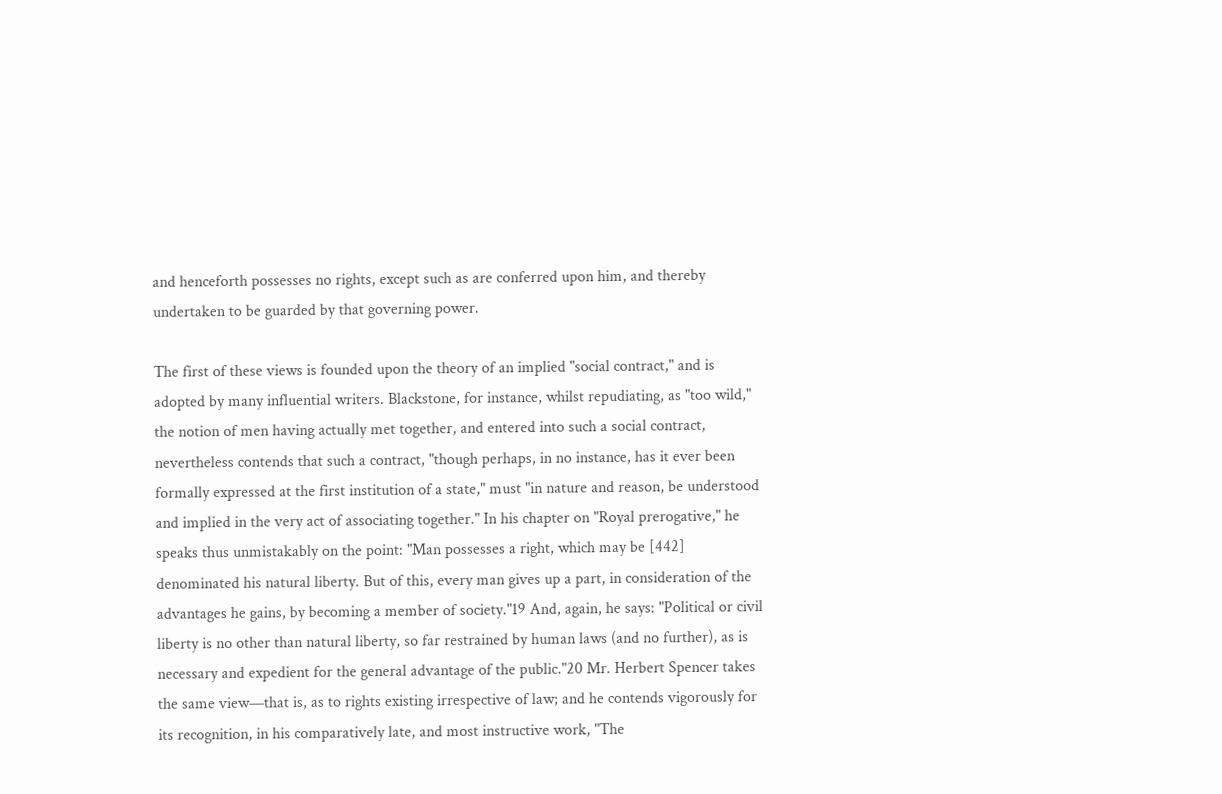and henceforth possesses no rights, except such as are conferred upon him, and thereby undertaken to be guarded by that governing power.

The first of these views is founded upon the theory of an implied "social contract," and is adopted by many influential writers. Blackstone, for instance, whilst repudiating, as "too wild," the notion of men having actually met together, and entered into such a social contract, nevertheless contends that such a contract, "though perhaps, in no instance, has it ever been formally expressed at the first institution of a state," must "in nature and reason, be understood and implied in the very act of associating together." In his chapter on "Royal prerogative," he speaks thus unmistakably on the point: "Man possesses a right, which may be [442] denominated his natural liberty. But of this, every man gives up a part, in consideration of the advantages he gains, by becoming a member of society."19 And, again, he says: "Political or civil liberty is no other than natural liberty, so far restrained by human laws (and no further), as is necessary and expedient for the general advantage of the public."20 Mr. Herbert Spencer takes the same view—that is, as to rights existing irrespective of law; and he contends vigorously for its recognition, in his comparatively late, and most instructive work, "The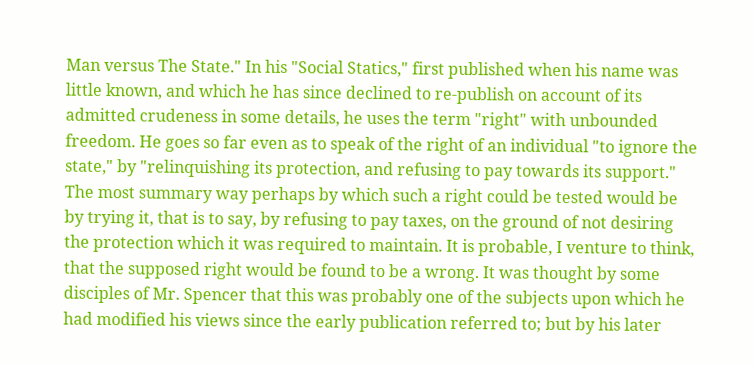Man versus The State." In his "Social Statics," first published when his name was little known, and which he has since declined to re-publish on account of its admitted crudeness in some details, he uses the term "right" with unbounded freedom. He goes so far even as to speak of the right of an individual "to ignore the state," by "relinquishing its protection, and refusing to pay towards its support." The most summary way perhaps by which such a right could be tested would be by trying it, that is to say, by refusing to pay taxes, on the ground of not desiring the protection which it was required to maintain. It is probable, I venture to think, that the supposed right would be found to be a wrong. It was thought by some disciples of Mr. Spencer that this was probably one of the subjects upon which he had modified his views since the early publication referred to; but by his later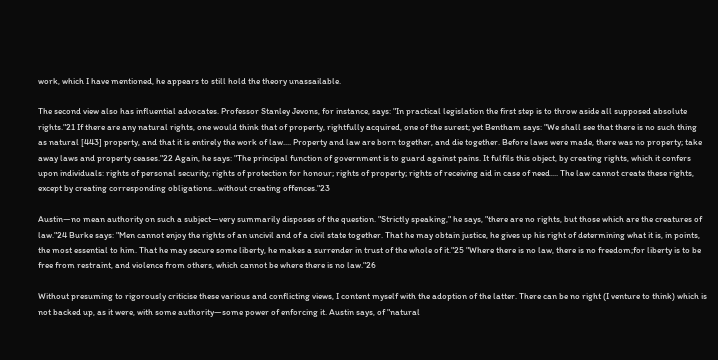work, which I have mentioned, he appears to still hold the theory unassailable.

The second view also has influential advocates. Professor Stanley Jevons, for instance, says: "In practical legislation the first step is to throw aside all supposed absolute rights."21 If there are any natural rights, one would think that of property, rightfully acquired, one of the surest; yet Bentham says: "We shall see that there is no such thing as natural [443] property, and that it is entirely the work of law.... Property and law are born together, and die together. Before laws were made, there was no property; take away laws and property ceases."22 Again, he says: "The principal function of government is to guard against pains. It fulfils this object, by creating rights, which it confers upon individuals: rights of personal security; rights of protection for honour; rights of property; rights of receiving aid in case of need.... The law cannot create these rights, except by creating corresponding obligations...without creating offences."23

Austin—no mean authority on such a subject—very summarily disposes of the question. "Strictly speaking," he says, "there are no rights, but those which are the creatures of law."24 Burke says: "Men cannot enjoy the rights of an uncivil and of a civil state together. That he may obtain justice, he gives up his right of determining what it is, in points, the most essential to him. That he may secure some liberty, he makes a surrender in trust of the whole of it."25 "Where there is no law, there is no freedom;for liberty is to be free from restraint, and violence from others, which cannot be where there is no law."26

Without presuming to rigorously criticise these various and conflicting views, I content myself with the adoption of the latter. There can be no right (I venture to think) which is not backed up, as it were, with some authority—some power of enforcing it. Austin says, of "natural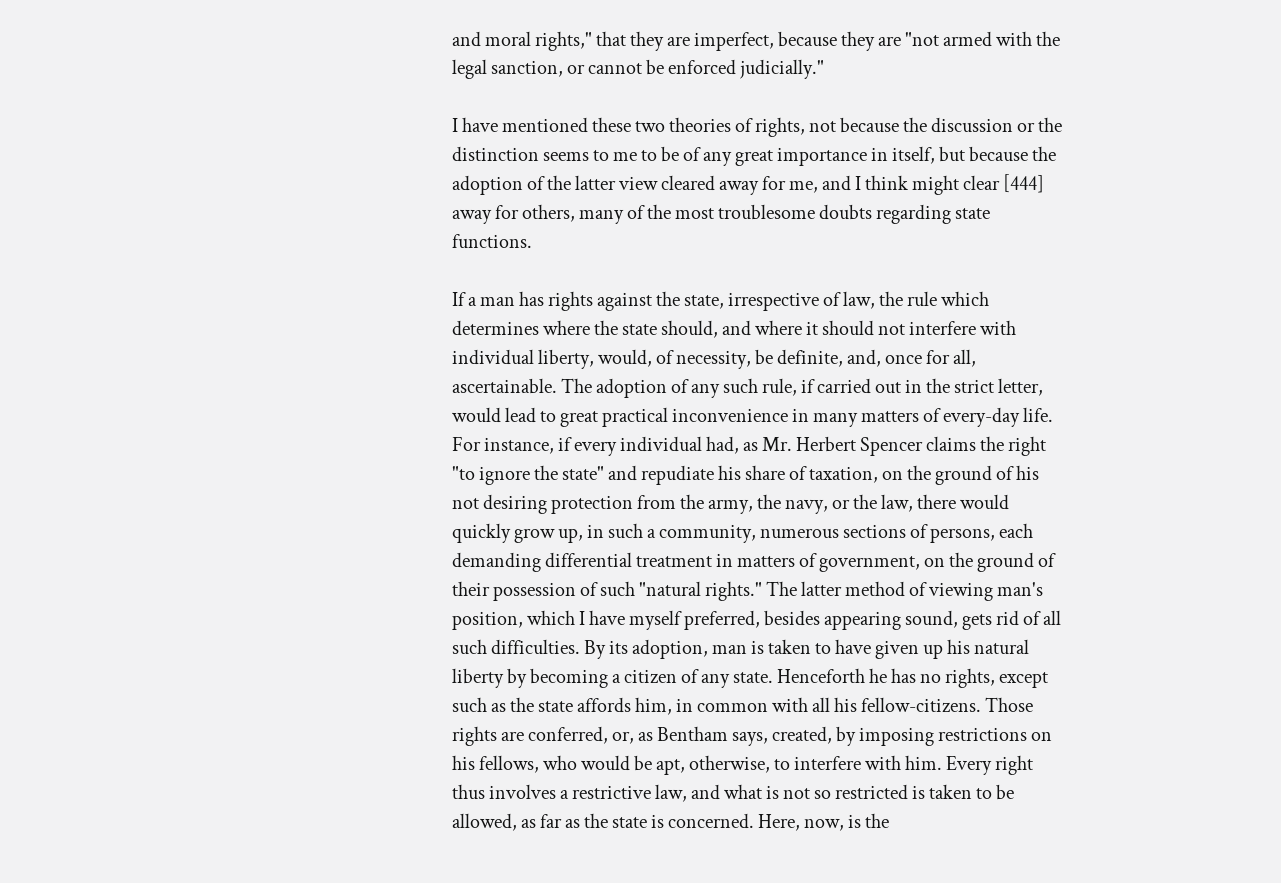and moral rights," that they are imperfect, because they are "not armed with the legal sanction, or cannot be enforced judicially."

I have mentioned these two theories of rights, not because the discussion or the distinction seems to me to be of any great importance in itself, but because the adoption of the latter view cleared away for me, and I think might clear [444] away for others, many of the most troublesome doubts regarding state functions.

If a man has rights against the state, irrespective of law, the rule which determines where the state should, and where it should not interfere with individual liberty, would, of necessity, be definite, and, once for all, ascertainable. The adoption of any such rule, if carried out in the strict letter, would lead to great practical inconvenience in many matters of every-day life. For instance, if every individual had, as Mr. Herbert Spencer claims the right "to ignore the state" and repudiate his share of taxation, on the ground of his not desiring protection from the army, the navy, or the law, there would quickly grow up, in such a community, numerous sections of persons, each demanding differential treatment in matters of government, on the ground of their possession of such "natural rights." The latter method of viewing man's position, which I have myself preferred, besides appearing sound, gets rid of all such difficulties. By its adoption, man is taken to have given up his natural liberty by becoming a citizen of any state. Henceforth he has no rights, except such as the state affords him, in common with all his fellow-citizens. Those rights are conferred, or, as Bentham says, created, by imposing restrictions on his fellows, who would be apt, otherwise, to interfere with him. Every right thus involves a restrictive law, and what is not so restricted is taken to be allowed, as far as the state is concerned. Here, now, is the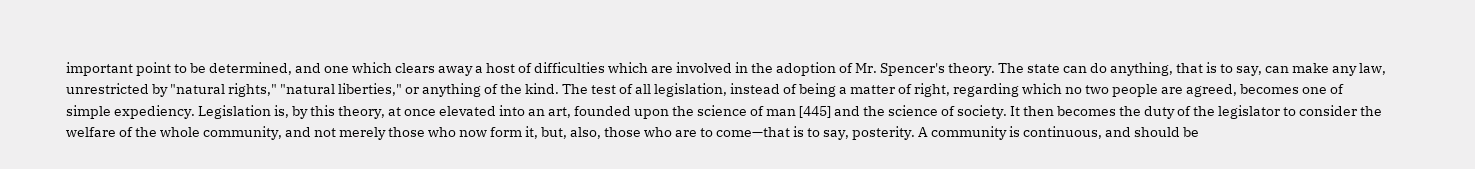important point to be determined, and one which clears away a host of difficulties which are involved in the adoption of Mr. Spencer's theory. The state can do anything, that is to say, can make any law, unrestricted by "natural rights," "natural liberties," or anything of the kind. The test of all legislation, instead of being a matter of right, regarding which no two people are agreed, becomes one of simple expediency. Legislation is, by this theory, at once elevated into an art, founded upon the science of man [445] and the science of society. It then becomes the duty of the legislator to consider the welfare of the whole community, and not merely those who now form it, but, also, those who are to come—that is to say, posterity. A community is continuous, and should be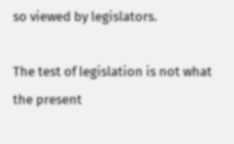so viewed by legislators.

The test of legislation is not what the present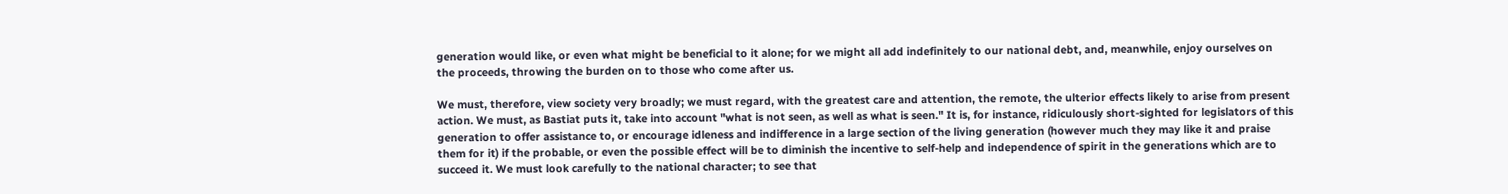generation would like, or even what might be beneficial to it alone; for we might all add indefinitely to our national debt, and, meanwhile, enjoy ourselves on the proceeds, throwing the burden on to those who come after us.

We must, therefore, view society very broadly; we must regard, with the greatest care and attention, the remote, the ulterior effects likely to arise from present action. We must, as Bastiat puts it, take into account "what is not seen, as well as what is seen." It is, for instance, ridiculously short-sighted for legislators of this generation to offer assistance to, or encourage idleness and indifference in a large section of the living generation (however much they may like it and praise them for it) if the probable, or even the possible effect will be to diminish the incentive to self-help and independence of spirit in the generations which are to succeed it. We must look carefully to the national character; to see that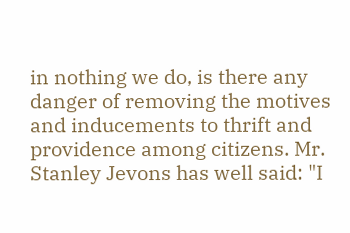in nothing we do, is there any danger of removing the motives and inducements to thrift and providence among citizens. Mr. Stanley Jevons has well said: "I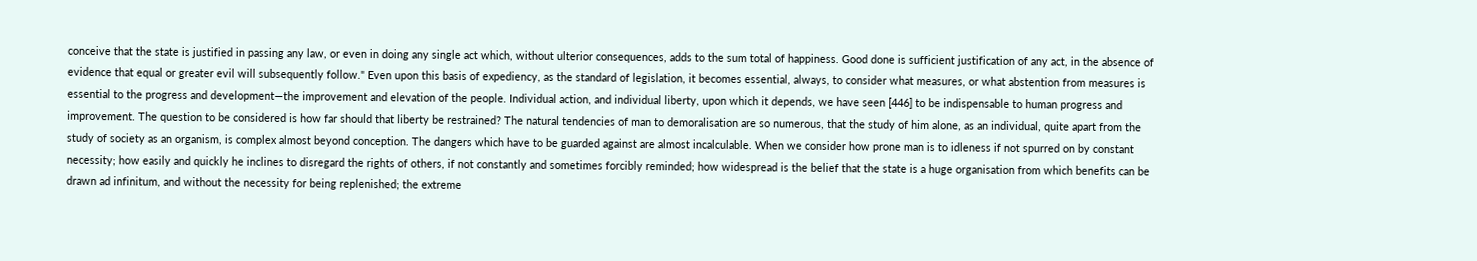conceive that the state is justified in passing any law, or even in doing any single act which, without ulterior consequences, adds to the sum total of happiness. Good done is sufficient justification of any act, in the absence of evidence that equal or greater evil will subsequently follow." Even upon this basis of expediency, as the standard of legislation, it becomes essential, always, to consider what measures, or what abstention from measures is essential to the progress and development—the improvement and elevation of the people. Individual action, and individual liberty, upon which it depends, we have seen [446] to be indispensable to human progress and improvement. The question to be considered is how far should that liberty be restrained? The natural tendencies of man to demoralisation are so numerous, that the study of him alone, as an individual, quite apart from the study of society as an organism, is complex almost beyond conception. The dangers which have to be guarded against are almost incalculable. When we consider how prone man is to idleness if not spurred on by constant necessity; how easily and quickly he inclines to disregard the rights of others, if not constantly and sometimes forcibly reminded; how widespread is the belief that the state is a huge organisation from which benefits can be drawn ad infinitum, and without the necessity for being replenished; the extreme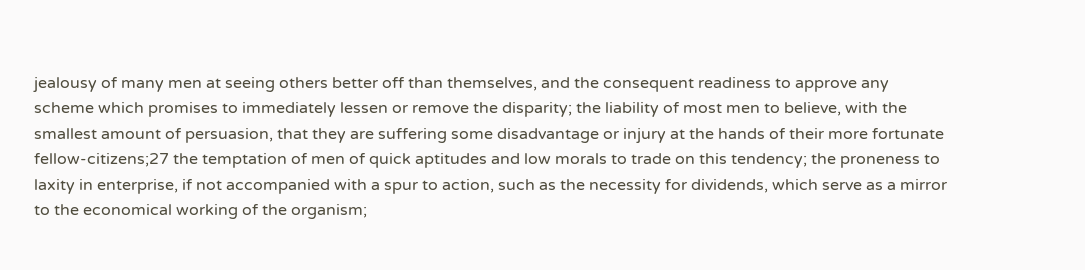jealousy of many men at seeing others better off than themselves, and the consequent readiness to approve any scheme which promises to immediately lessen or remove the disparity; the liability of most men to believe, with the smallest amount of persuasion, that they are suffering some disadvantage or injury at the hands of their more fortunate fellow-citizens;27 the temptation of men of quick aptitudes and low morals to trade on this tendency; the proneness to laxity in enterprise, if not accompanied with a spur to action, such as the necessity for dividends, which serve as a mirror to the economical working of the organism;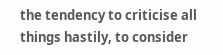the tendency to criticise all things hastily, to consider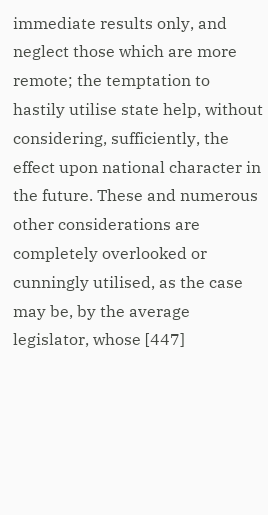immediate results only, and neglect those which are more remote; the temptation to hastily utilise state help, without considering, sufficiently, the effect upon national character in the future. These and numerous other considerations are completely overlooked or cunningly utilised, as the case may be, by the average legislator, whose [447]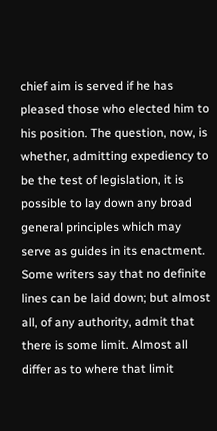chief aim is served if he has pleased those who elected him to his position. The question, now, is whether, admitting expediency to be the test of legislation, it is possible to lay down any broad general principles which may serve as guides in its enactment. Some writers say that no definite lines can be laid down; but almost all, of any authority, admit that there is some limit. Almost all differ as to where that limit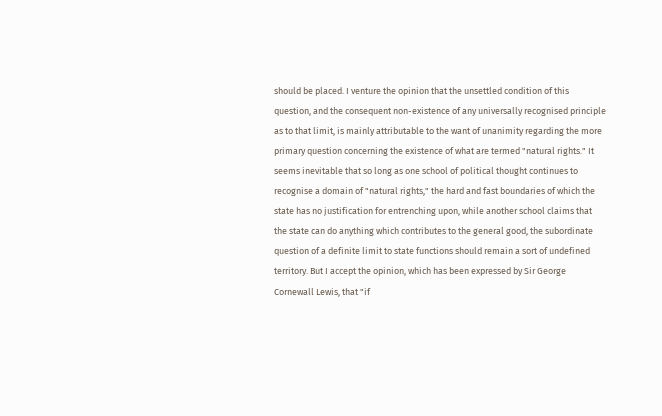should be placed. I venture the opinion that the unsettled condition of this question, and the consequent non-existence of any universally recognised principle as to that limit, is mainly attributable to the want of unanimity regarding the more primary question concerning the existence of what are termed "natural rights." It seems inevitable that so long as one school of political thought continues to recognise a domain of "natural rights," the hard and fast boundaries of which the state has no justification for entrenching upon, while another school claims that the state can do anything which contributes to the general good, the subordinate question of a definite limit to state functions should remain a sort of undefined territory. But I accept the opinion, which has been expressed by Sir George Cornewall Lewis, that "if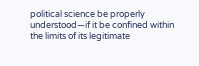political science be properly understood—if it be confined within the limits of its legitimate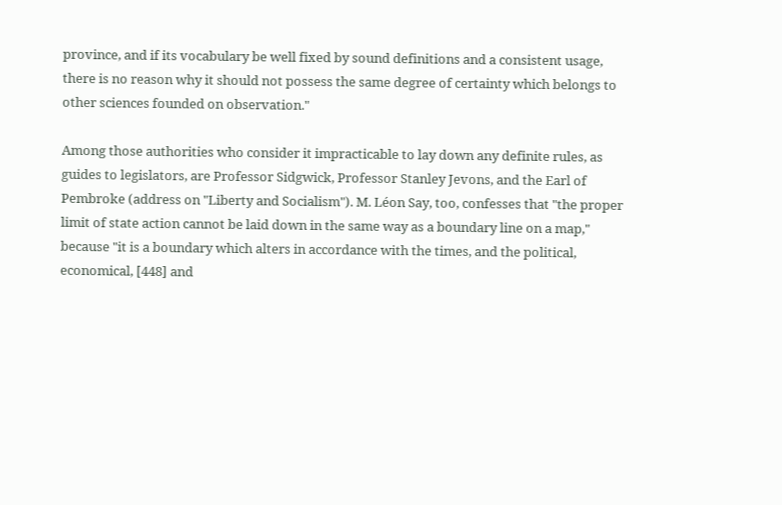province, and if its vocabulary be well fixed by sound definitions and a consistent usage, there is no reason why it should not possess the same degree of certainty which belongs to other sciences founded on observation."

Among those authorities who consider it impracticable to lay down any definite rules, as guides to legislators, are Professor Sidgwick, Professor Stanley Jevons, and the Earl of Pembroke (address on "Liberty and Socialism"). M. Léon Say, too, confesses that "the proper limit of state action cannot be laid down in the same way as a boundary line on a map," because "it is a boundary which alters in accordance with the times, and the political, economical, [448] and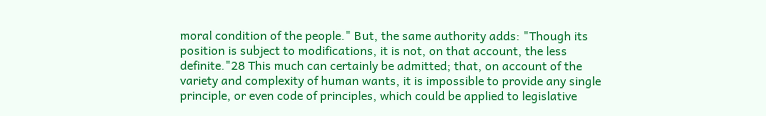moral condition of the people." But, the same authority adds: "Though its position is subject to modifications, it is not, on that account, the less definite."28 This much can certainly be admitted; that, on account of the variety and complexity of human wants, it is impossible to provide any single principle, or even code of principles, which could be applied to legislative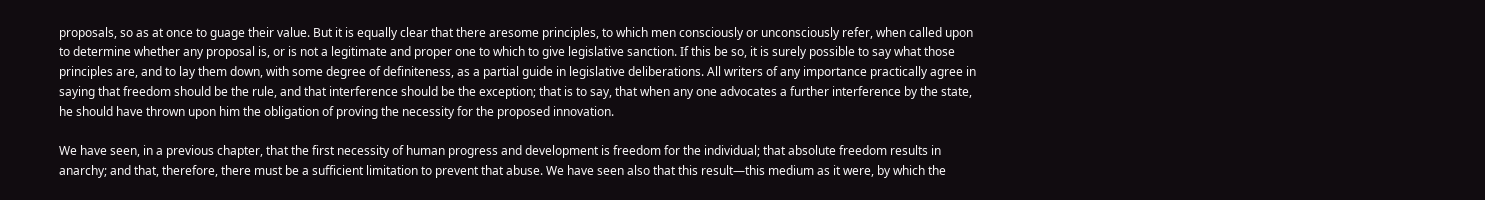proposals, so as at once to guage their value. But it is equally clear that there aresome principles, to which men consciously or unconsciously refer, when called upon to determine whether any proposal is, or is not a legitimate and proper one to which to give legislative sanction. If this be so, it is surely possible to say what those principles are, and to lay them down, with some degree of definiteness, as a partial guide in legislative deliberations. All writers of any importance practically agree in saying that freedom should be the rule, and that interference should be the exception; that is to say, that when any one advocates a further interference by the state, he should have thrown upon him the obligation of proving the necessity for the proposed innovation.

We have seen, in a previous chapter, that the first necessity of human progress and development is freedom for the individual; that absolute freedom results in anarchy; and that, therefore, there must be a sufficient limitation to prevent that abuse. We have seen also that this result—this medium as it were, by which the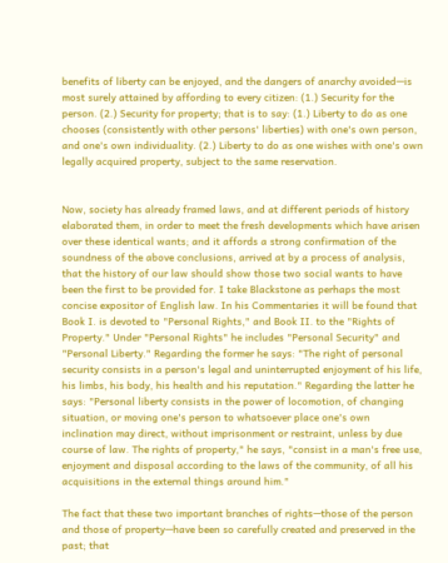benefits of liberty can be enjoyed, and the dangers of anarchy avoided—is most surely attained by affording to every citizen: (1.) Security for the person. (2.) Security for property; that is to say: (1.) Liberty to do as one chooses (consistently with other persons' liberties) with one's own person, and one's own individuality. (2.) Liberty to do as one wishes with one's own legally acquired property, subject to the same reservation.


Now, society has already framed laws, and at different periods of history elaborated them, in order to meet the fresh developments which have arisen over these identical wants; and it affords a strong confirmation of the soundness of the above conclusions, arrived at by a process of analysis, that the history of our law should show those two social wants to have been the first to be provided for. I take Blackstone as perhaps the most concise expositor of English law. In his Commentaries it will be found that Book I. is devoted to "Personal Rights," and Book II. to the "Rights of Property." Under "Personal Rights" he includes "Personal Security" and "Personal Liberty." Regarding the former he says: "The right of personal security consists in a person's legal and uninterrupted enjoyment of his life, his limbs, his body, his health and his reputation." Regarding the latter he says: "Personal liberty consists in the power of locomotion, of changing situation, or moving one's person to whatsoever place one's own inclination may direct, without imprisonment or restraint, unless by due course of law. The rights of property," he says, "consist in a man's free use, enjoyment and disposal according to the laws of the community, of all his acquisitions in the external things around him."

The fact that these two important branches of rights—those of the person and those of property—have been so carefully created and preserved in the past; that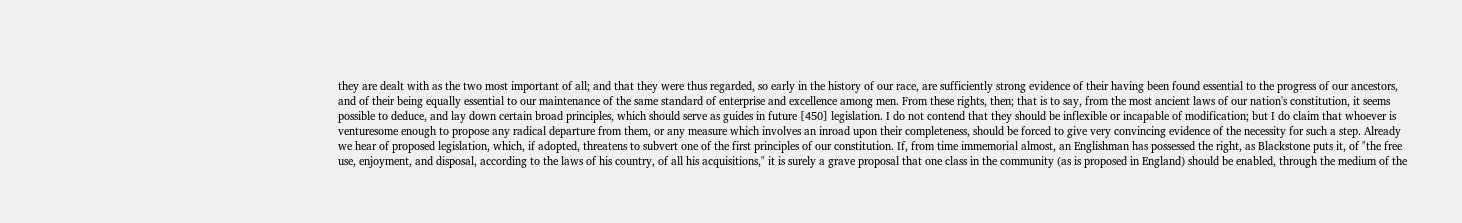they are dealt with as the two most important of all; and that they were thus regarded, so early in the history of our race, are sufficiently strong evidence of their having been found essential to the progress of our ancestors, and of their being equally essential to our maintenance of the same standard of enterprise and excellence among men. From these rights, then; that is to say, from the most ancient laws of our nation's constitution, it seems possible to deduce, and lay down certain broad principles, which should serve as guides in future [450] legislation. I do not contend that they should be inflexible or incapable of modification; but I do claim that whoever is venturesome enough to propose any radical departure from them, or any measure which involves an inroad upon their completeness, should be forced to give very convincing evidence of the necessity for such a step. Already we hear of proposed legislation, which, if adopted, threatens to subvert one of the first principles of our constitution. If, from time immemorial almost, an Englishman has possessed the right, as Blackstone puts it, of "the free use, enjoyment, and disposal, according to the laws of his country, of all his acquisitions," it is surely a grave proposal that one class in the community (as is proposed in England) should be enabled, through the medium of the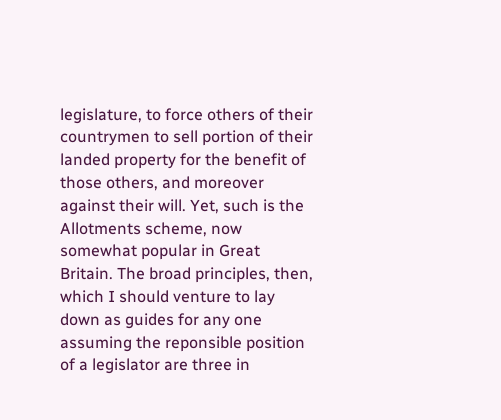legislature, to force others of their countrymen to sell portion of their landed property for the benefit of those others, and moreover against their will. Yet, such is the Allotments scheme, now somewhat popular in Great Britain. The broad principles, then, which I should venture to lay down as guides for any one assuming the reponsible position of a legislator are three in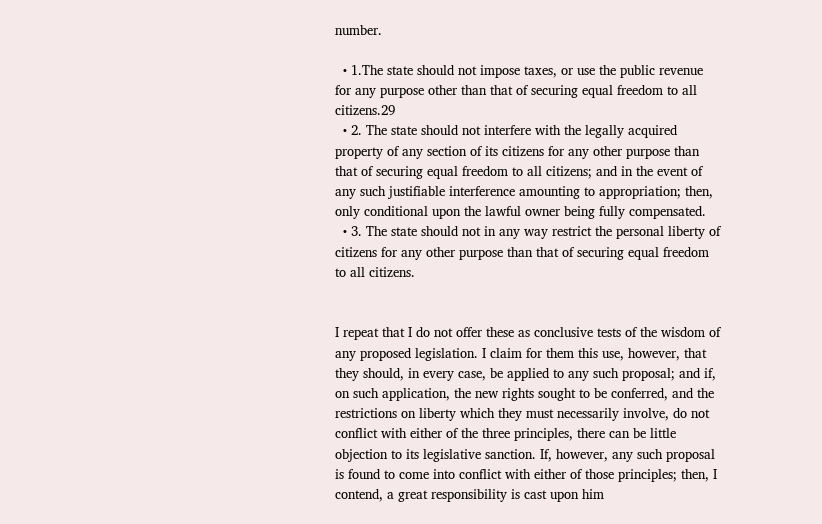number.

  • 1.The state should not impose taxes, or use the public revenue for any purpose other than that of securing equal freedom to all citizens.29
  • 2. The state should not interfere with the legally acquired property of any section of its citizens for any other purpose than that of securing equal freedom to all citizens; and in the event of any such justifiable interference amounting to appropriation; then, only conditional upon the lawful owner being fully compensated.
  • 3. The state should not in any way restrict the personal liberty of citizens for any other purpose than that of securing equal freedom to all citizens.


I repeat that I do not offer these as conclusive tests of the wisdom of any proposed legislation. I claim for them this use, however, that they should, in every case, be applied to any such proposal; and if, on such application, the new rights sought to be conferred, and the restrictions on liberty which they must necessarily involve, do not conflict with either of the three principles, there can be little objection to its legislative sanction. If, however, any such proposal is found to come into conflict with either of those principles; then, I contend, a great responsibility is cast upon him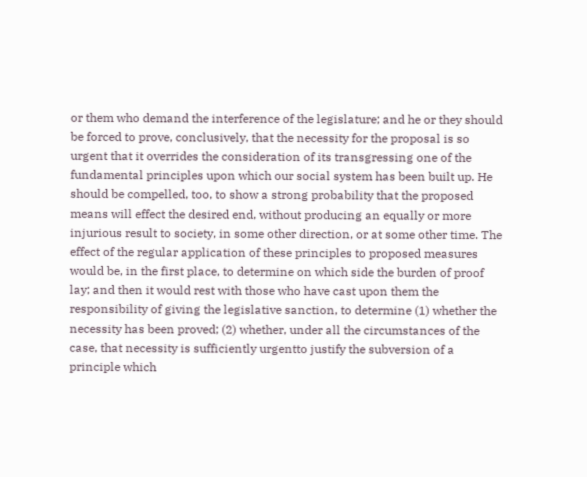or them who demand the interference of the legislature; and he or they should be forced to prove, conclusively, that the necessity for the proposal is so urgent that it overrides the consideration of its transgressing one of the fundamental principles upon which our social system has been built up. He should be compelled, too, to show a strong probability that the proposed means will effect the desired end, without producing an equally or more injurious result to society, in some other direction, or at some other time. The effect of the regular application of these principles to proposed measures would be, in the first place, to determine on which side the burden of proof lay; and then it would rest with those who have cast upon them the responsibility of giving the legislative sanction, to determine (1) whether the necessity has been proved; (2) whether, under all the circumstances of the case, that necessity is sufficiently urgentto justify the subversion of a principle which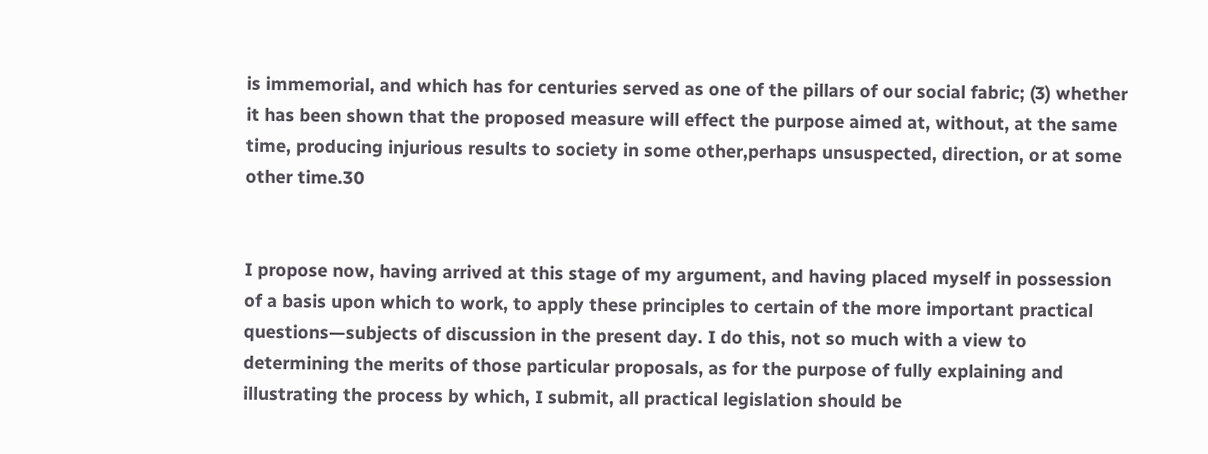is immemorial, and which has for centuries served as one of the pillars of our social fabric; (3) whether it has been shown that the proposed measure will effect the purpose aimed at, without, at the same time, producing injurious results to society in some other,perhaps unsuspected, direction, or at some other time.30


I propose now, having arrived at this stage of my argument, and having placed myself in possession of a basis upon which to work, to apply these principles to certain of the more important practical questions—subjects of discussion in the present day. I do this, not so much with a view to determining the merits of those particular proposals, as for the purpose of fully explaining and illustrating the process by which, I submit, all practical legislation should be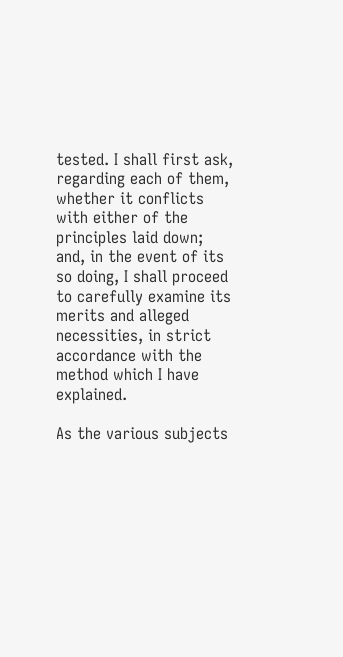tested. I shall first ask, regarding each of them, whether it conflicts with either of the principles laid down; and, in the event of its so doing, I shall proceed to carefully examine its merits and alleged necessities, in strict accordance with the method which I have explained.

As the various subjects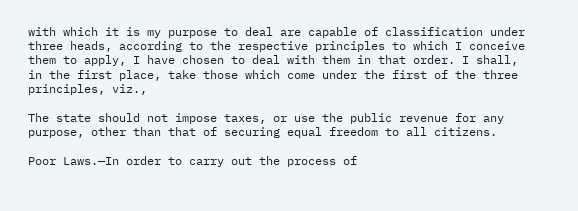with which it is my purpose to deal are capable of classification under three heads, according to the respective principles to which I conceive them to apply, I have chosen to deal with them in that order. I shall, in the first place, take those which come under the first of the three principles, viz.,

The state should not impose taxes, or use the public revenue for any purpose, other than that of securing equal freedom to all citizens.

Poor Laws.—In order to carry out the process of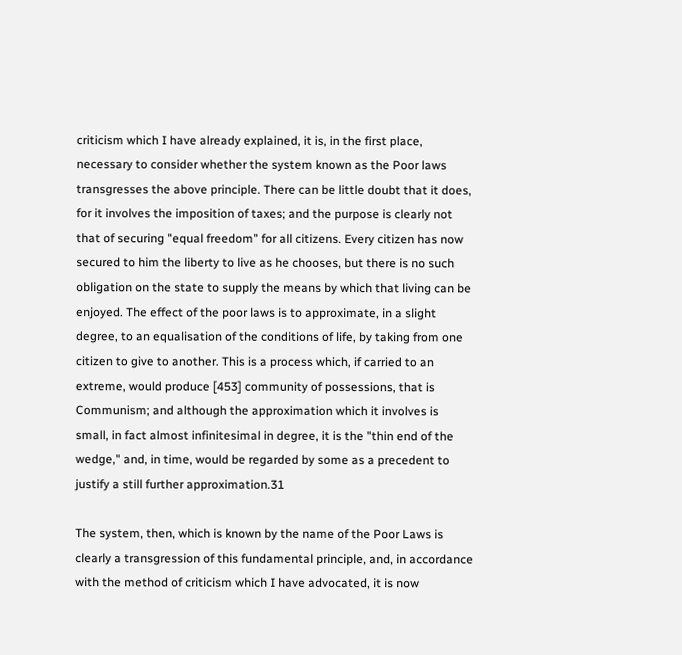criticism which I have already explained, it is, in the first place, necessary to consider whether the system known as the Poor laws transgresses the above principle. There can be little doubt that it does, for it involves the imposition of taxes; and the purpose is clearly not that of securing "equal freedom" for all citizens. Every citizen has now secured to him the liberty to live as he chooses, but there is no such obligation on the state to supply the means by which that living can be enjoyed. The effect of the poor laws is to approximate, in a slight degree, to an equalisation of the conditions of life, by taking from one citizen to give to another. This is a process which, if carried to an extreme, would produce [453] community of possessions, that is Communism; and although the approximation which it involves is small, in fact almost infinitesimal in degree, it is the "thin end of the wedge," and, in time, would be regarded by some as a precedent to justify a still further approximation.31

The system, then, which is known by the name of the Poor Laws is clearly a transgression of this fundamental principle, and, in accordance with the method of criticism which I have advocated, it is now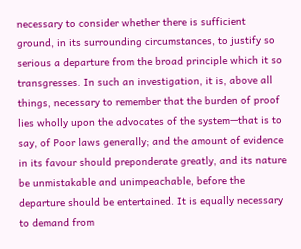necessary to consider whether there is sufficient ground, in its surrounding circumstances, to justify so serious a departure from the broad principle which it so transgresses. In such an investigation, it is, above all things, necessary to remember that the burden of proof lies wholly upon the advocates of the system—that is to say, of Poor laws generally; and the amount of evidence in its favour should preponderate greatly, and its nature be unmistakable and unimpeachable, before the departure should be entertained. It is equally necessary to demand from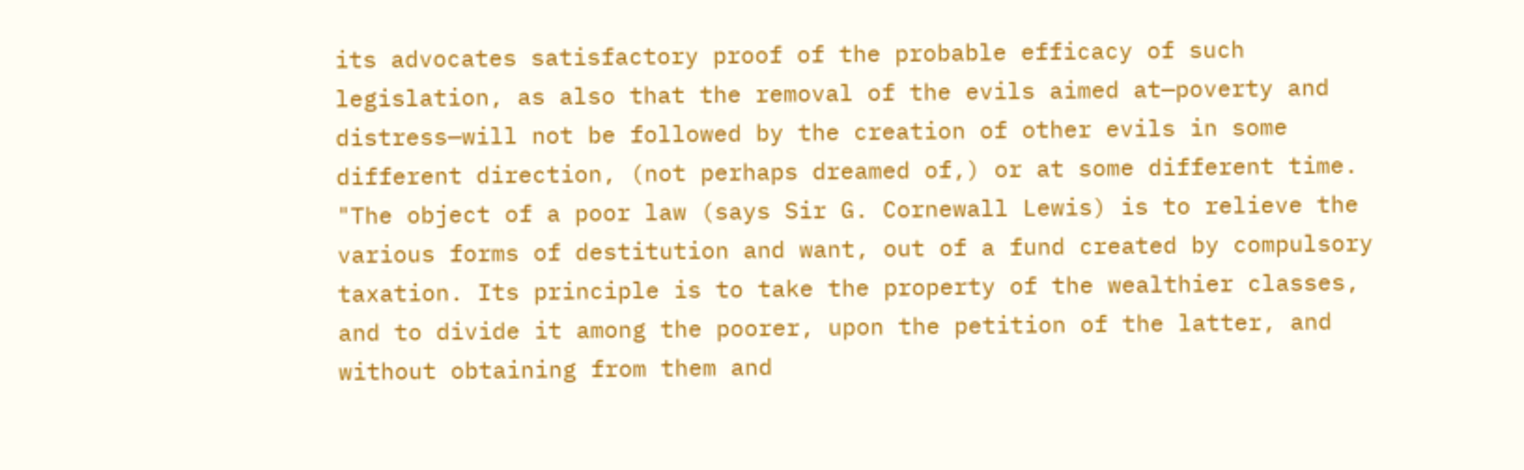its advocates satisfactory proof of the probable efficacy of such legislation, as also that the removal of the evils aimed at—poverty and distress—will not be followed by the creation of other evils in some different direction, (not perhaps dreamed of,) or at some different time. "The object of a poor law (says Sir G. Cornewall Lewis) is to relieve the various forms of destitution and want, out of a fund created by compulsory taxation. Its principle is to take the property of the wealthier classes, and to divide it among the poorer, upon the petition of the latter, and without obtaining from them and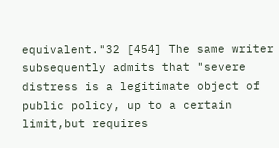equivalent."32 [454] The same writer subsequently admits that "severe distress is a legitimate object of public policy, up to a certain limit,but requires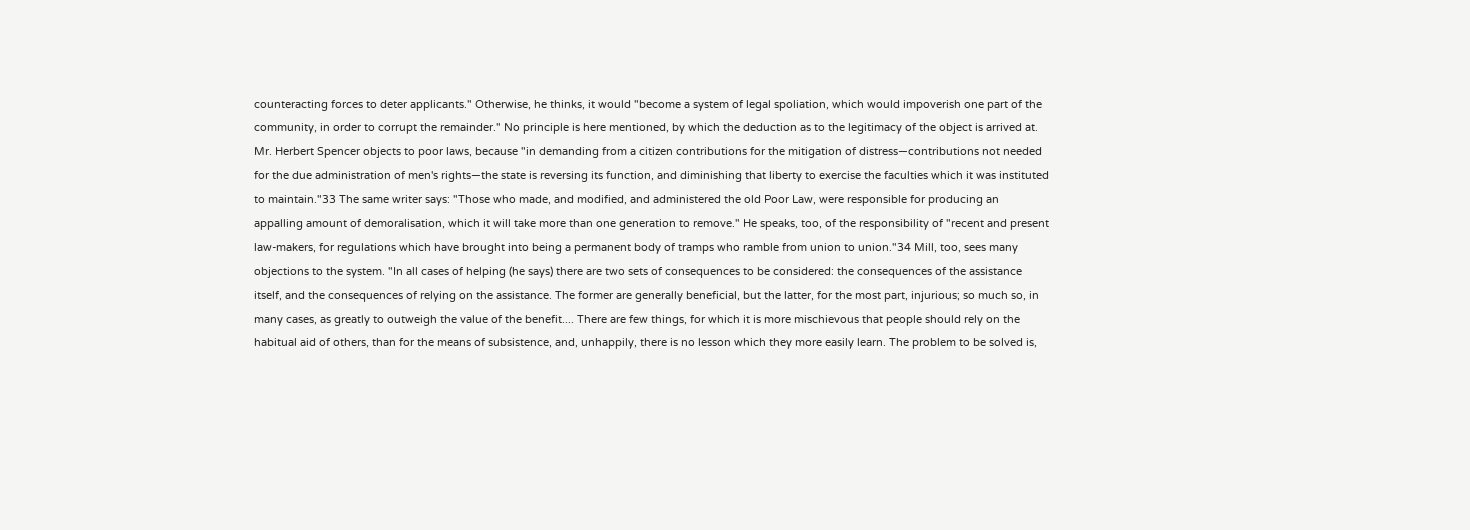counteracting forces to deter applicants." Otherwise, he thinks, it would "become a system of legal spoliation, which would impoverish one part of the community, in order to corrupt the remainder." No principle is here mentioned, by which the deduction as to the legitimacy of the object is arrived at. Mr. Herbert Spencer objects to poor laws, because "in demanding from a citizen contributions for the mitigation of distress—contributions not needed for the due administration of men's rights—the state is reversing its function, and diminishing that liberty to exercise the faculties which it was instituted to maintain."33 The same writer says: "Those who made, and modified, and administered the old Poor Law, were responsible for producing an appalling amount of demoralisation, which it will take more than one generation to remove." He speaks, too, of the responsibility of "recent and present law-makers, for regulations which have brought into being a permanent body of tramps who ramble from union to union."34 Mill, too, sees many objections to the system. "In all cases of helping (he says) there are two sets of consequences to be considered: the consequences of the assistance itself, and the consequences of relying on the assistance. The former are generally beneficial, but the latter, for the most part, injurious; so much so, in many cases, as greatly to outweigh the value of the benefit.... There are few things, for which it is more mischievous that people should rely on the habitual aid of others, than for the means of subsistence, and, unhappily, there is no lesson which they more easily learn. The problem to be solved is,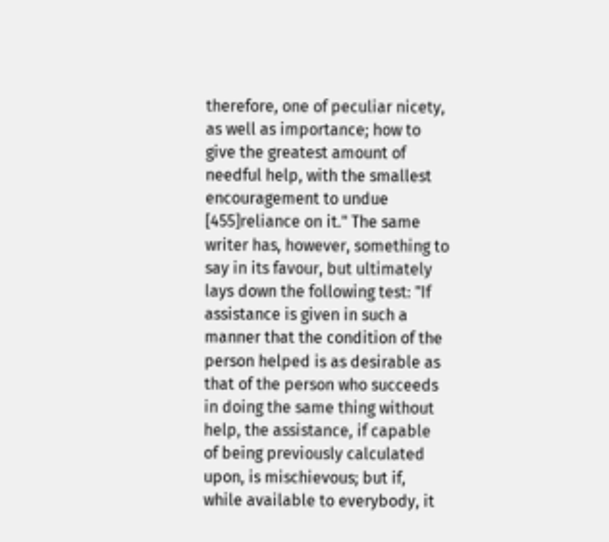therefore, one of peculiar nicety, as well as importance; how to give the greatest amount of needful help, with the smallest encouragement to undue [455]reliance on it." The same writer has, however, something to say in its favour, but ultimately lays down the following test: "If assistance is given in such a manner that the condition of the person helped is as desirable as that of the person who succeeds in doing the same thing without help, the assistance, if capable of being previously calculated upon, is mischievous; but if, while available to everybody, it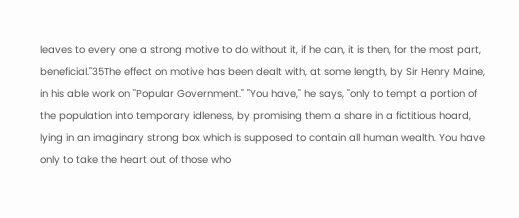leaves to every one a strong motive to do without it, if he can, it is then, for the most part, beneficial."35The effect on motive has been dealt with, at some length, by Sir Henry Maine, in his able work on "Popular Government." "You have," he says, "only to tempt a portion of the population into temporary idleness, by promising them a share in a fictitious hoard, lying in an imaginary strong box which is supposed to contain all human wealth. You have only to take the heart out of those who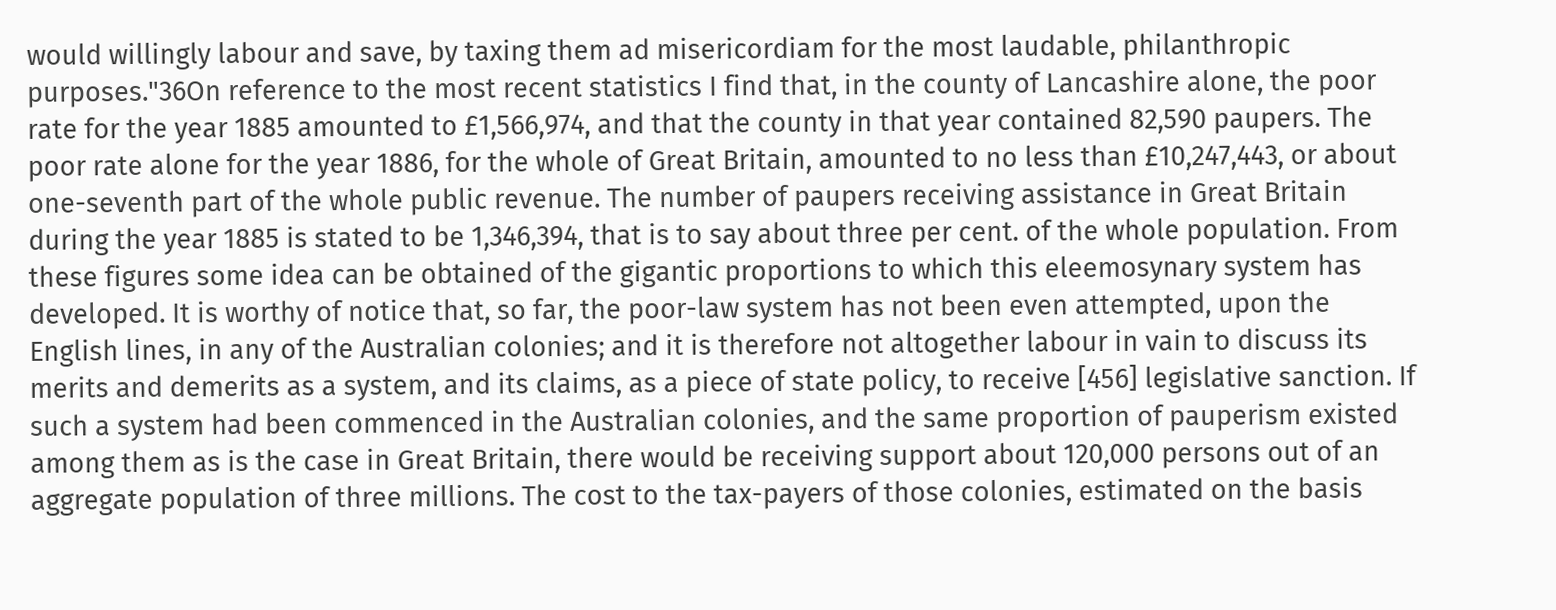would willingly labour and save, by taxing them ad misericordiam for the most laudable, philanthropic purposes."36On reference to the most recent statistics I find that, in the county of Lancashire alone, the poor rate for the year 1885 amounted to £1,566,974, and that the county in that year contained 82,590 paupers. The poor rate alone for the year 1886, for the whole of Great Britain, amounted to no less than £10,247,443, or about one-seventh part of the whole public revenue. The number of paupers receiving assistance in Great Britain during the year 1885 is stated to be 1,346,394, that is to say about three per cent. of the whole population. From these figures some idea can be obtained of the gigantic proportions to which this eleemosynary system has developed. It is worthy of notice that, so far, the poor-law system has not been even attempted, upon the English lines, in any of the Australian colonies; and it is therefore not altogether labour in vain to discuss its merits and demerits as a system, and its claims, as a piece of state policy, to receive [456] legislative sanction. If such a system had been commenced in the Australian colonies, and the same proportion of pauperism existed among them as is the case in Great Britain, there would be receiving support about 120,000 persons out of an aggregate population of three millions. The cost to the tax-payers of those colonies, estimated on the basis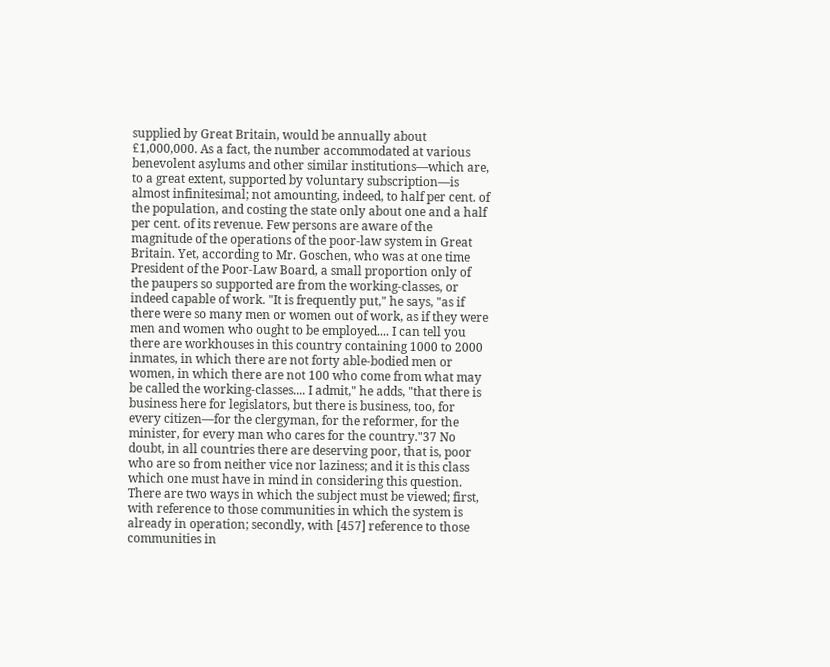supplied by Great Britain, would be annually about £1,000,000. As a fact, the number accommodated at various benevolent asylums and other similar institutions—which are, to a great extent, supported by voluntary subscription—is almost infinitesimal; not amounting, indeed, to half per cent. of the population, and costing the state only about one and a half per cent. of its revenue. Few persons are aware of the magnitude of the operations of the poor-law system in Great Britain. Yet, according to Mr. Goschen, who was at one time President of the Poor-Law Board, a small proportion only of the paupers so supported are from the working-classes, or indeed capable of work. "It is frequently put," he says, "as if there were so many men or women out of work, as if they were men and women who ought to be employed.... I can tell you there are workhouses in this country containing 1000 to 2000 inmates, in which there are not forty able-bodied men or women, in which there are not 100 who come from what may be called the working-classes.... I admit," he adds, "that there is business here for legislators, but there is business, too, for every citizen—for the clergyman, for the reformer, for the minister, for every man who cares for the country."37 No doubt, in all countries there are deserving poor, that is, poor who are so from neither vice nor laziness; and it is this class which one must have in mind in considering this question. There are two ways in which the subject must be viewed; first, with reference to those communities in which the system is already in operation; secondly, with [457] reference to those communities in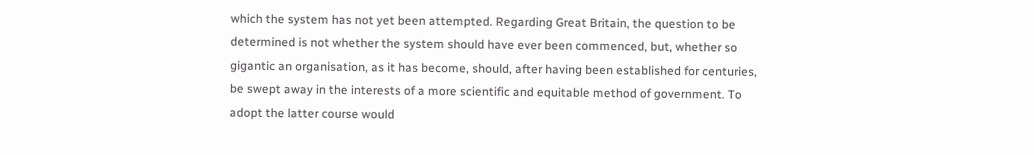which the system has not yet been attempted. Regarding Great Britain, the question to be determined is not whether the system should have ever been commenced, but, whether so gigantic an organisation, as it has become, should, after having been established for centuries, be swept away in the interests of a more scientific and equitable method of government. To adopt the latter course would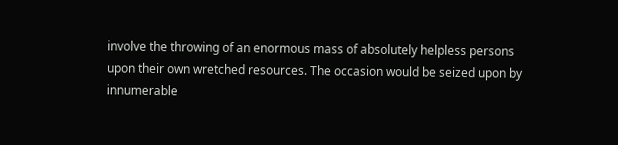involve the throwing of an enormous mass of absolutely helpless persons upon their own wretched resources. The occasion would be seized upon by innumerable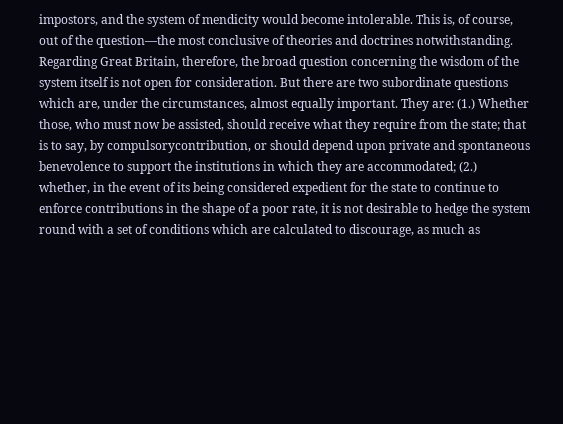impostors, and the system of mendicity would become intolerable. This is, of course, out of the question—the most conclusive of theories and doctrines notwithstanding. Regarding Great Britain, therefore, the broad question concerning the wisdom of the system itself is not open for consideration. But there are two subordinate questions which are, under the circumstances, almost equally important. They are: (1.) Whether those, who must now be assisted, should receive what they require from the state; that is to say, by compulsorycontribution, or should depend upon private and spontaneous benevolence to support the institutions in which they are accommodated; (2.) whether, in the event of its being considered expedient for the state to continue to enforce contributions in the shape of a poor rate, it is not desirable to hedge the system round with a set of conditions which are calculated to discourage, as much as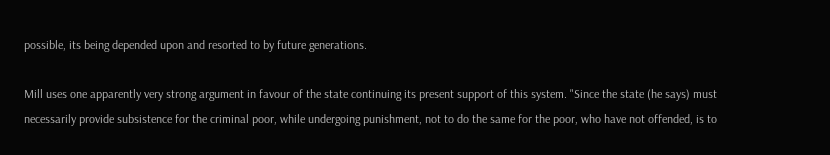possible, its being depended upon and resorted to by future generations.

Mill uses one apparently very strong argument in favour of the state continuing its present support of this system. "Since the state (he says) must necessarily provide subsistence for the criminal poor, while undergoing punishment, not to do the same for the poor, who have not offended, is to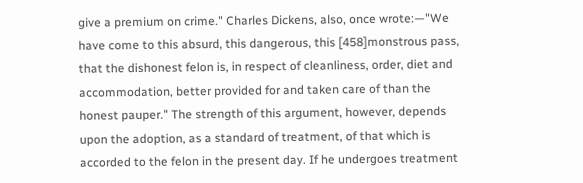give a premium on crime." Charles Dickens, also, once wrote:—"We have come to this absurd, this dangerous, this [458]monstrous pass, that the dishonest felon is, in respect of cleanliness, order, diet and accommodation, better provided for and taken care of than the honest pauper." The strength of this argument, however, depends upon the adoption, as a standard of treatment, of that which is accorded to the felon in the present day. If he undergoes treatment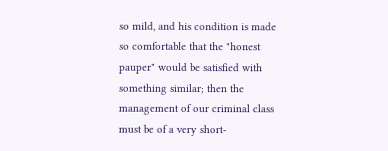so mild, and his condition is made so comfortable that the "honest pauper" would be satisfied with something similar; then the management of our criminal class must be of a very short-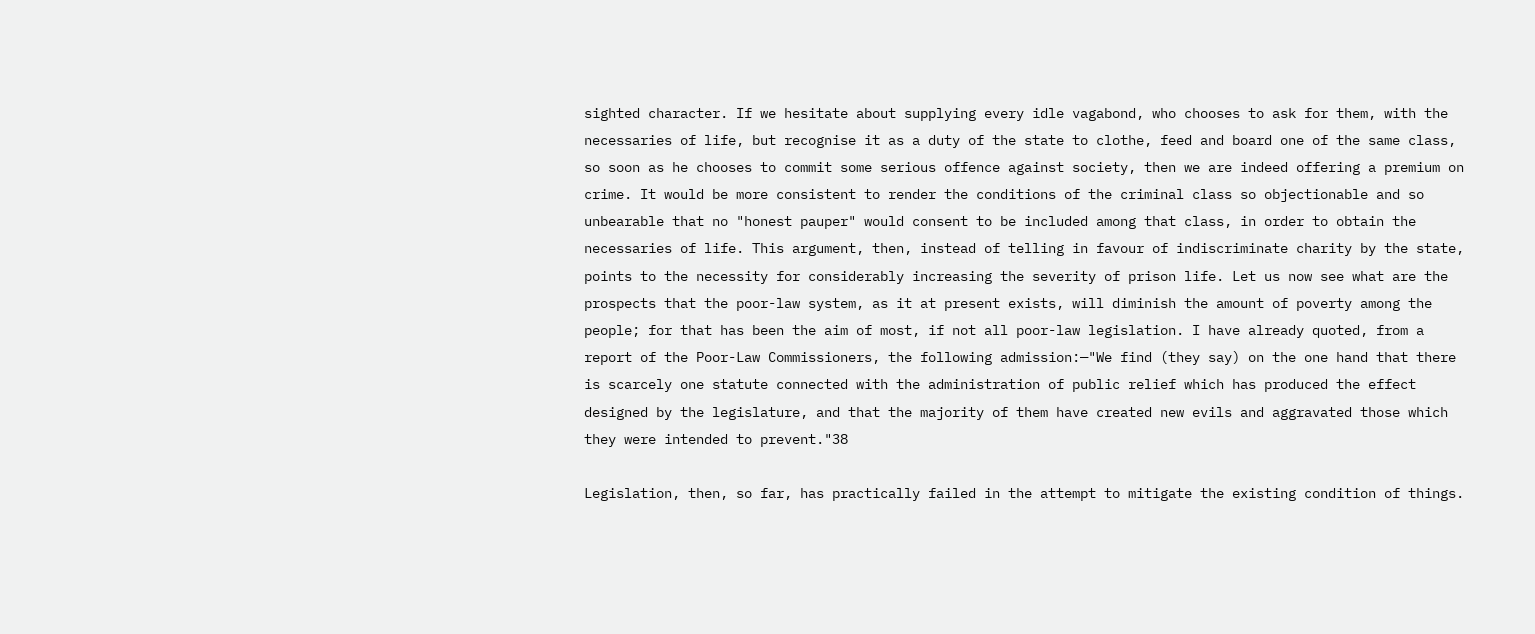sighted character. If we hesitate about supplying every idle vagabond, who chooses to ask for them, with the necessaries of life, but recognise it as a duty of the state to clothe, feed and board one of the same class, so soon as he chooses to commit some serious offence against society, then we are indeed offering a premium on crime. It would be more consistent to render the conditions of the criminal class so objectionable and so unbearable that no "honest pauper" would consent to be included among that class, in order to obtain the necessaries of life. This argument, then, instead of telling in favour of indiscriminate charity by the state, points to the necessity for considerably increasing the severity of prison life. Let us now see what are the prospects that the poor-law system, as it at present exists, will diminish the amount of poverty among the people; for that has been the aim of most, if not all poor-law legislation. I have already quoted, from a report of the Poor-Law Commissioners, the following admission:—"We find (they say) on the one hand that there is scarcely one statute connected with the administration of public relief which has produced the effect designed by the legislature, and that the majority of them have created new evils and aggravated those which they were intended to prevent."38

Legislation, then, so far, has practically failed in the attempt to mitigate the existing condition of things.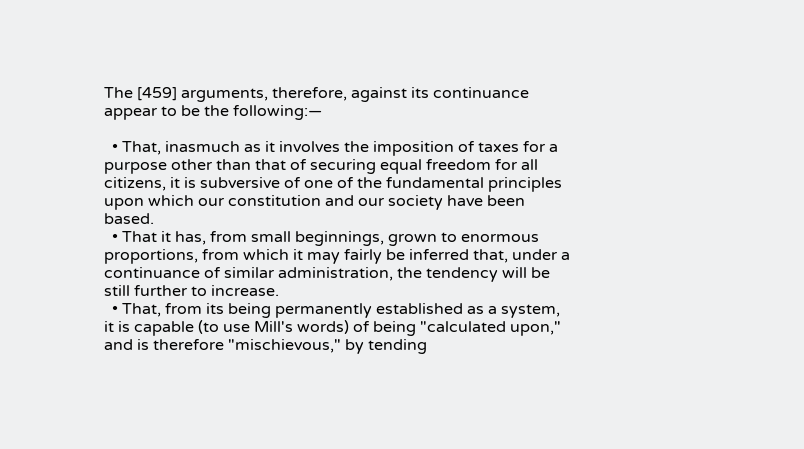The [459] arguments, therefore, against its continuance appear to be the following:—

  • That, inasmuch as it involves the imposition of taxes for a purpose other than that of securing equal freedom for all citizens, it is subversive of one of the fundamental principles upon which our constitution and our society have been based.
  • That it has, from small beginnings, grown to enormous proportions, from which it may fairly be inferred that, under a continuance of similar administration, the tendency will be still further to increase.
  • That, from its being permanently established as a system, it is capable (to use Mill's words) of being "calculated upon," and is therefore "mischievous," by tending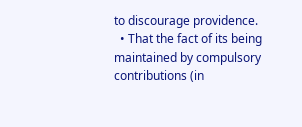to discourage providence.
  • That the fact of its being maintained by compulsory contributions (in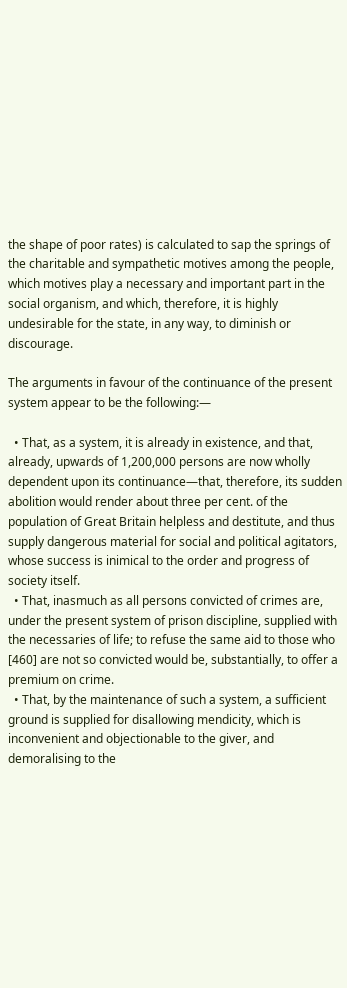the shape of poor rates) is calculated to sap the springs of the charitable and sympathetic motives among the people, which motives play a necessary and important part in the social organism, and which, therefore, it is highly undesirable for the state, in any way, to diminish or discourage.

The arguments in favour of the continuance of the present system appear to be the following:—

  • That, as a system, it is already in existence, and that, already, upwards of 1,200,000 persons are now wholly dependent upon its continuance—that, therefore, its sudden abolition would render about three per cent. of the population of Great Britain helpless and destitute, and thus supply dangerous material for social and political agitators, whose success is inimical to the order and progress of society itself.
  • That, inasmuch as all persons convicted of crimes are, under the present system of prison discipline, supplied with the necessaries of life; to refuse the same aid to those who [460] are not so convicted would be, substantially, to offer a premium on crime.
  • That, by the maintenance of such a system, a sufficient ground is supplied for disallowing mendicity, which is inconvenient and objectionable to the giver, and demoralising to the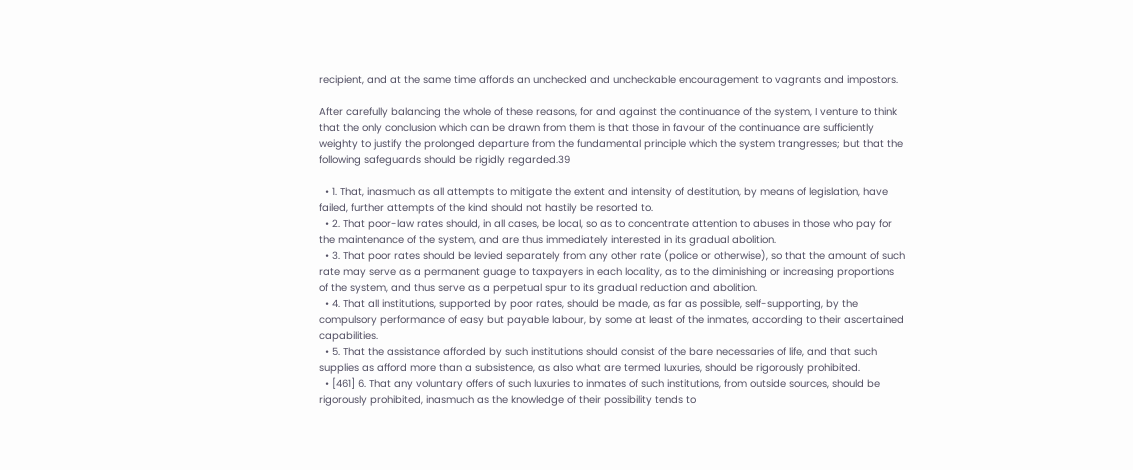recipient, and at the same time affords an unchecked and uncheckable encouragement to vagrants and impostors.

After carefully balancing the whole of these reasons, for and against the continuance of the system, I venture to think that the only conclusion which can be drawn from them is that those in favour of the continuance are sufficiently weighty to justify the prolonged departure from the fundamental principle which the system trangresses; but that the following safeguards should be rigidly regarded.39

  • 1. That, inasmuch as all attempts to mitigate the extent and intensity of destitution, by means of legislation, have failed, further attempts of the kind should not hastily be resorted to.
  • 2. That poor-law rates should, in all cases, be local, so as to concentrate attention to abuses in those who pay for the maintenance of the system, and are thus immediately interested in its gradual abolition.
  • 3. That poor rates should be levied separately from any other rate (police or otherwise), so that the amount of such rate may serve as a permanent guage to taxpayers in each locality, as to the diminishing or increasing proportions of the system, and thus serve as a perpetual spur to its gradual reduction and abolition.
  • 4. That all institutions, supported by poor rates, should be made, as far as possible, self-supporting, by the compulsory performance of easy but payable labour, by some at least of the inmates, according to their ascertained capabilities.
  • 5. That the assistance afforded by such institutions should consist of the bare necessaries of life, and that such supplies as afford more than a subsistence, as also what are termed luxuries, should be rigorously prohibited.
  • [461] 6. That any voluntary offers of such luxuries to inmates of such institutions, from outside sources, should be rigorously prohibited, inasmuch as the knowledge of their possibility tends to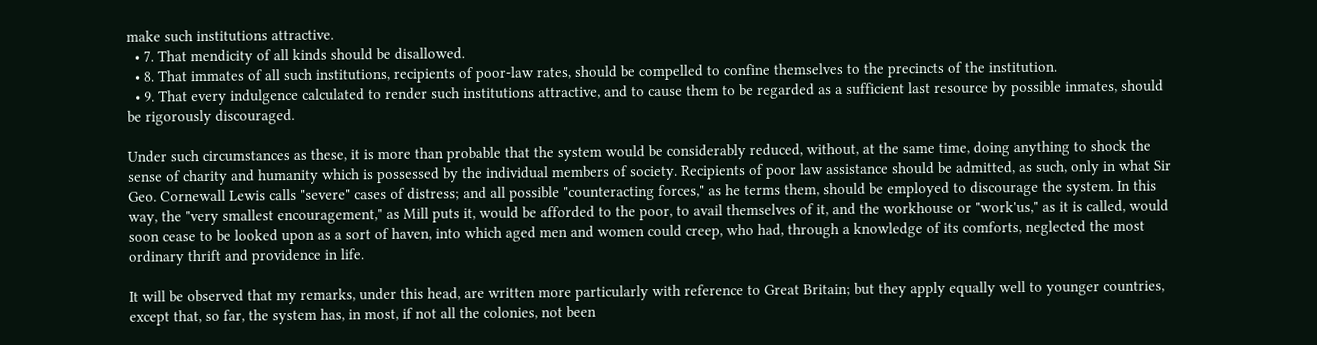make such institutions attractive.
  • 7. That mendicity of all kinds should be disallowed.
  • 8. That immates of all such institutions, recipients of poor-law rates, should be compelled to confine themselves to the precincts of the institution.
  • 9. That every indulgence calculated to render such institutions attractive, and to cause them to be regarded as a sufficient last resource by possible inmates, should be rigorously discouraged.

Under such circumstances as these, it is more than probable that the system would be considerably reduced, without, at the same time, doing anything to shock the sense of charity and humanity which is possessed by the individual members of society. Recipients of poor law assistance should be admitted, as such, only in what Sir Geo. Cornewall Lewis calls "severe" cases of distress; and all possible "counteracting forces," as he terms them, should be employed to discourage the system. In this way, the "very smallest encouragement," as Mill puts it, would be afforded to the poor, to avail themselves of it, and the workhouse or "work'us," as it is called, would soon cease to be looked upon as a sort of haven, into which aged men and women could creep, who had, through a knowledge of its comforts, neglected the most ordinary thrift and providence in life.

It will be observed that my remarks, under this head, are written more particularly with reference to Great Britain; but they apply equally well to younger countries, except that, so far, the system has, in most, if not all the colonies, not been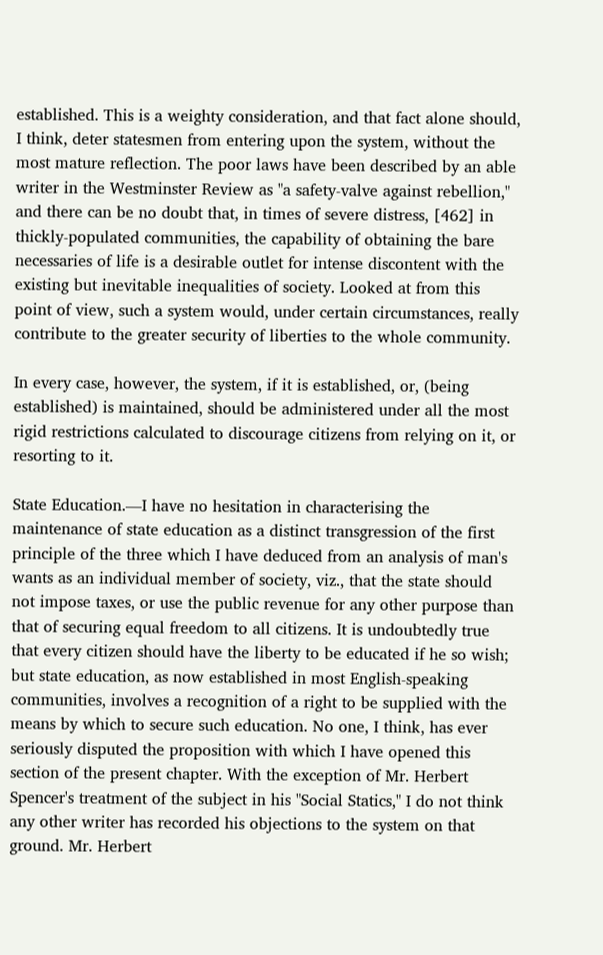established. This is a weighty consideration, and that fact alone should, I think, deter statesmen from entering upon the system, without the most mature reflection. The poor laws have been described by an able writer in the Westminster Review as "a safety-valve against rebellion," and there can be no doubt that, in times of severe distress, [462] in thickly-populated communities, the capability of obtaining the bare necessaries of life is a desirable outlet for intense discontent with the existing but inevitable inequalities of society. Looked at from this point of view, such a system would, under certain circumstances, really contribute to the greater security of liberties to the whole community.

In every case, however, the system, if it is established, or, (being established) is maintained, should be administered under all the most rigid restrictions calculated to discourage citizens from relying on it, or resorting to it.

State Education.—I have no hesitation in characterising the maintenance of state education as a distinct transgression of the first principle of the three which I have deduced from an analysis of man's wants as an individual member of society, viz., that the state should not impose taxes, or use the public revenue for any other purpose than that of securing equal freedom to all citizens. It is undoubtedly true that every citizen should have the liberty to be educated if he so wish; but state education, as now established in most English-speaking communities, involves a recognition of a right to be supplied with the means by which to secure such education. No one, I think, has ever seriously disputed the proposition with which I have opened this section of the present chapter. With the exception of Mr. Herbert Spencer's treatment of the subject in his "Social Statics," I do not think any other writer has recorded his objections to the system on that ground. Mr. Herbert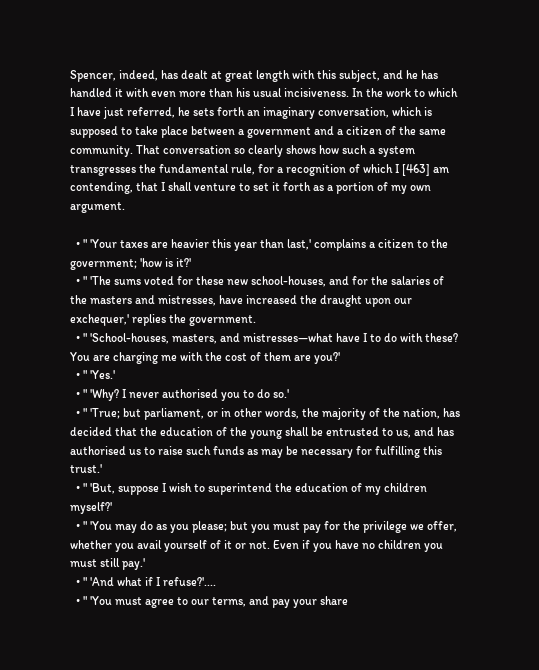Spencer, indeed, has dealt at great length with this subject, and he has handled it with even more than his usual incisiveness. In the work to which I have just referred, he sets forth an imaginary conversation, which is supposed to take place between a government and a citizen of the same community. That conversation so clearly shows how such a system transgresses the fundamental rule, for a recognition of which I [463] am contending, that I shall venture to set it forth as a portion of my own argument.

  • " 'Your taxes are heavier this year than last,' complains a citizen to the government; 'how is it?'
  • " 'The sums voted for these new school-houses, and for the salaries of the masters and mistresses, have increased the draught upon our exchequer,' replies the government.
  • " 'School-houses, masters, and mistresses—what have I to do with these? You are charging me with the cost of them are you?'
  • " 'Yes.'
  • " 'Why? I never authorised you to do so.'
  • " 'True; but parliament, or in other words, the majority of the nation, has decided that the education of the young shall be entrusted to us, and has authorised us to raise such funds as may be necessary for fulfilling this trust.'
  • " 'But, suppose I wish to superintend the education of my children myself?'
  • " 'You may do as you please; but you must pay for the privilege we offer, whether you avail yourself of it or not. Even if you have no children you must still pay.'
  • " 'And what if I refuse?'....
  • " 'You must agree to our terms, and pay your share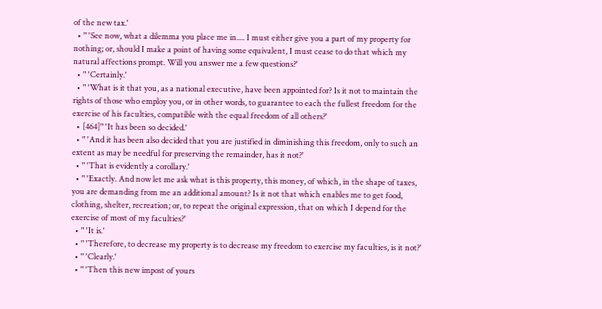of the new tax.'
  • " 'See now, what a dilemma you place me in.... I must either give you a part of my property for nothing; or, should I make a point of having some equivalent, I must cease to do that which my natural affections prompt. Will you answer me a few questions?'
  • " 'Certainly.'
  • " 'What is it that you, as a national executive, have been appointed for? Is it not to maintain the rights of those who employ you, or in other words, to guarantee to each the fullest freedom for the exercise of his faculties, compatible with the equal freedom of all others?'
  • [464]" 'It has been so decided.'
  • " 'And it has been also decided that you are justified in diminishing this freedom, only to such an extent as may be needful for preserving the remainder, has it not?'
  • " 'That is evidently a corollary.'
  • " 'Exactly. And now let me ask what is this property, this money, of which, in the shape of taxes, you are demanding from me an additional amount? Is it not that which enables me to get food, clothing, shelter, recreation; or, to repeat the original expression, that on which I depend for the exercise of most of my faculties?'
  • " 'It is.'
  • " 'Therefore, to decrease my property is to decrease my freedom to exercise my faculties, is it not?'
  • " 'Clearly.'
  • " 'Then this new impost of yours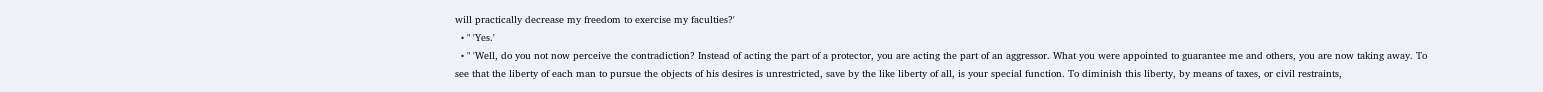will practically decrease my freedom to exercise my faculties?'
  • " 'Yes.'
  • " 'Well, do you not now perceive the contradiction? Instead of acting the part of a protector, you are acting the part of an aggressor. What you were appointed to guarantee me and others, you are now taking away. To see that the liberty of each man to pursue the objects of his desires is unrestricted, save by the like liberty of all, is your special function. To diminish this liberty, by means of taxes, or civil restraints,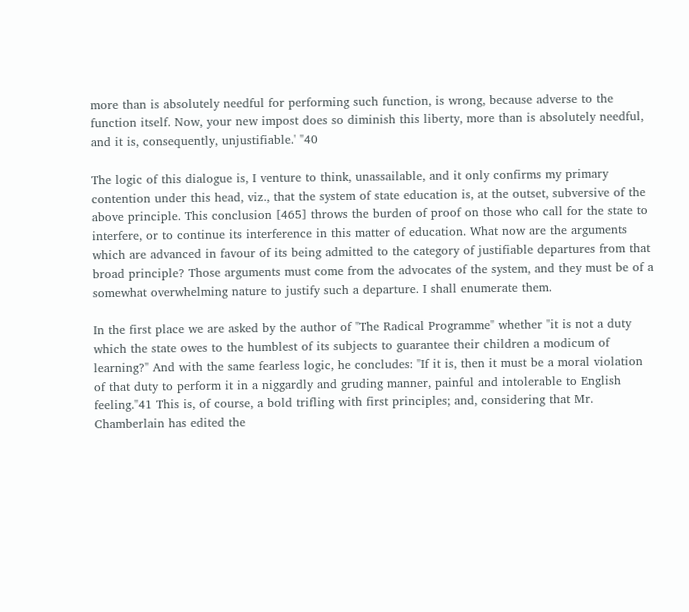more than is absolutely needful for performing such function, is wrong, because adverse to the function itself. Now, your new impost does so diminish this liberty, more than is absolutely needful, and it is, consequently, unjustifiable.' "40

The logic of this dialogue is, I venture to think, unassailable, and it only confirms my primary contention under this head, viz., that the system of state education is, at the outset, subversive of the above principle. This conclusion [465] throws the burden of proof on those who call for the state to interfere, or to continue its interference in this matter of education. What now are the arguments which are advanced in favour of its being admitted to the category of justifiable departures from that broad principle? Those arguments must come from the advocates of the system, and they must be of a somewhat overwhelming nature to justify such a departure. I shall enumerate them.

In the first place we are asked by the author of "The Radical Programme" whether "it is not a duty which the state owes to the humblest of its subjects to guarantee their children a modicum of learning?" And with the same fearless logic, he concludes: "If it is, then it must be a moral violation of that duty to perform it in a niggardly and gruding manner, painful and intolerable to English feeling."41 This is, of course, a bold trifling with first principles; and, considering that Mr. Chamberlain has edited the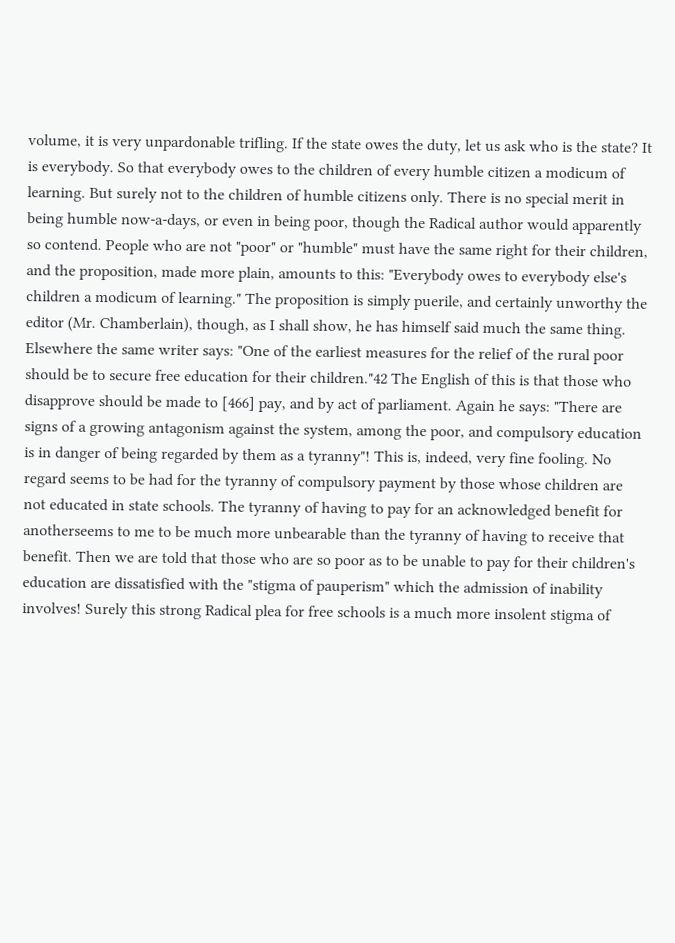volume, it is very unpardonable trifling. If the state owes the duty, let us ask who is the state? It is everybody. So that everybody owes to the children of every humble citizen a modicum of learning. But surely not to the children of humble citizens only. There is no special merit in being humble now-a-days, or even in being poor, though the Radical author would apparently so contend. People who are not "poor" or "humble" must have the same right for their children, and the proposition, made more plain, amounts to this: "Everybody owes to everybody else's children a modicum of learning." The proposition is simply puerile, and certainly unworthy the editor (Mr. Chamberlain), though, as I shall show, he has himself said much the same thing. Elsewhere the same writer says: "One of the earliest measures for the relief of the rural poor should be to secure free education for their children."42 The English of this is that those who disapprove should be made to [466] pay, and by act of parliament. Again he says: "There are signs of a growing antagonism against the system, among the poor, and compulsory education is in danger of being regarded by them as a tyranny"! This is, indeed, very fine fooling. No regard seems to be had for the tyranny of compulsory payment by those whose children are not educated in state schools. The tyranny of having to pay for an acknowledged benefit for anotherseems to me to be much more unbearable than the tyranny of having to receive that benefit. Then we are told that those who are so poor as to be unable to pay for their children's education are dissatisfied with the "stigma of pauperism" which the admission of inability involves! Surely this strong Radical plea for free schools is a much more insolent stigma of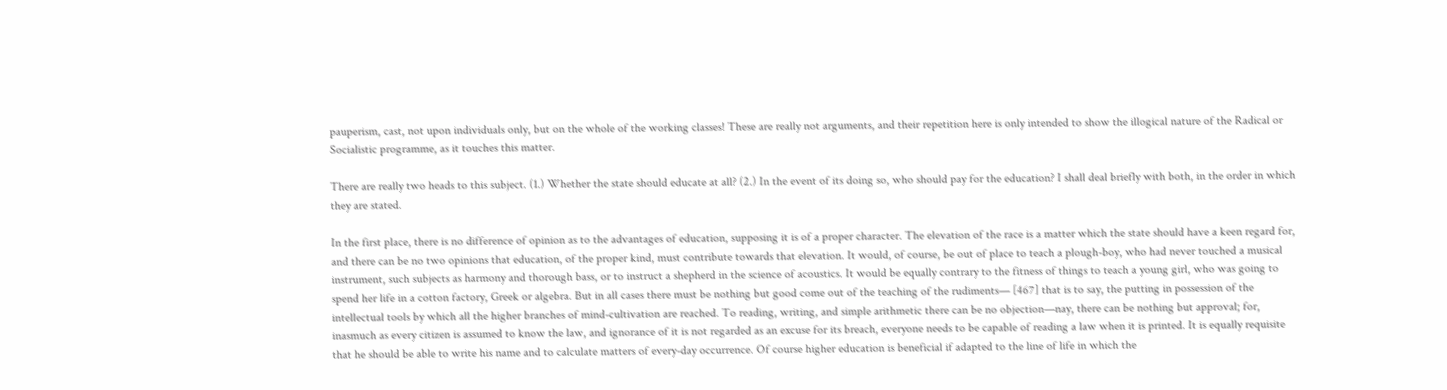pauperism, cast, not upon individuals only, but on the whole of the working classes! These are really not arguments, and their repetition here is only intended to show the illogical nature of the Radical or Socialistic programme, as it touches this matter.

There are really two heads to this subject. (1.) Whether the state should educate at all? (2.) In the event of its doing so, who should pay for the education? I shall deal briefly with both, in the order in which they are stated.

In the first place, there is no difference of opinion as to the advantages of education, supposing it is of a proper character. The elevation of the race is a matter which the state should have a keen regard for, and there can be no two opinions that education, of the proper kind, must contribute towards that elevation. It would, of course, be out of place to teach a plough-boy, who had never touched a musical instrument, such subjects as harmony and thorough bass, or to instruct a shepherd in the science of acoustics. It would be equally contrary to the fitness of things to teach a young girl, who was going to spend her life in a cotton factory, Greek or algebra. But in all cases there must be nothing but good come out of the teaching of the rudiments— [467] that is to say, the putting in possession of the intellectual tools by which all the higher branches of mind-cultivation are reached. To reading, writing, and simple arithmetic there can be no objection—nay, there can be nothing but approval; for, inasmuch as every citizen is assumed to know the law, and ignorance of it is not regarded as an excuse for its breach, everyone needs to be capable of reading a law when it is printed. It is equally requisite that he should be able to write his name and to calculate matters of every-day occurrence. Of course higher education is beneficial if adapted to the line of life in which the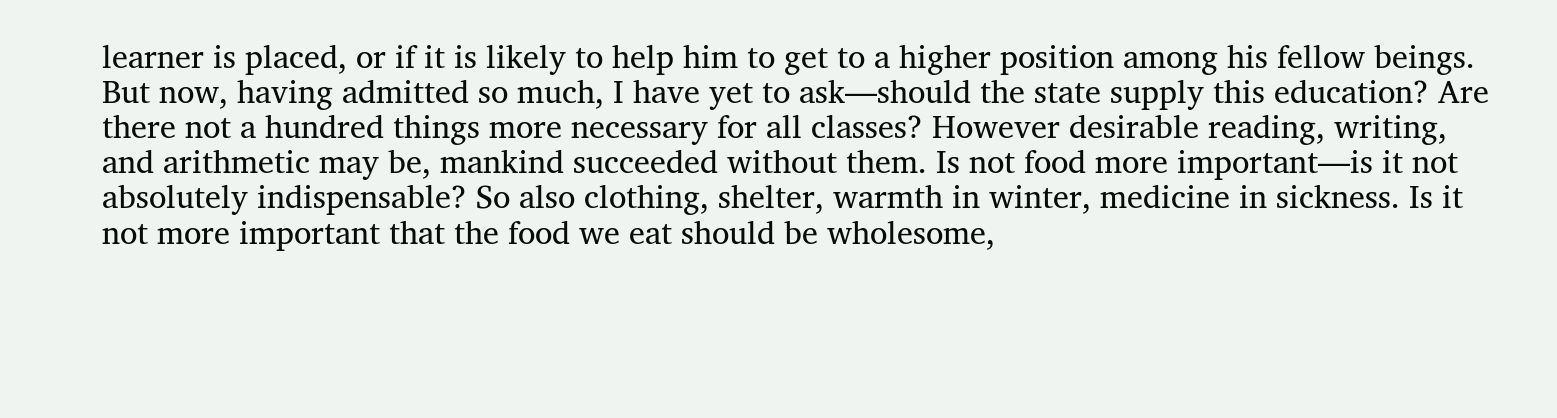learner is placed, or if it is likely to help him to get to a higher position among his fellow beings. But now, having admitted so much, I have yet to ask—should the state supply this education? Are there not a hundred things more necessary for all classes? However desirable reading, writing, and arithmetic may be, mankind succeeded without them. Is not food more important—is it not absolutely indispensable? So also clothing, shelter, warmth in winter, medicine in sickness. Is it not more important that the food we eat should be wholesome,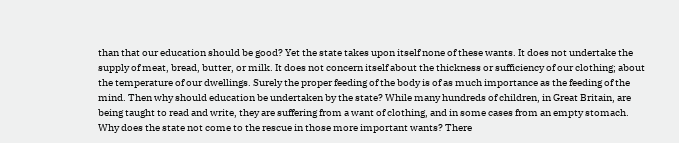than that our education should be good? Yet the state takes upon itself none of these wants. It does not undertake the supply of meat, bread, butter, or milk. It does not concern itself about the thickness or sufficiency of our clothing; about the temperature of our dwellings. Surely the proper feeding of the body is of as much importance as the feeding of the mind. Then why should education be undertaken by the state? While many hundreds of children, in Great Britain, are being taught to read and write, they are suffering from a want of clothing, and in some cases from an empty stomach. Why does the state not come to the rescue in those more important wants? There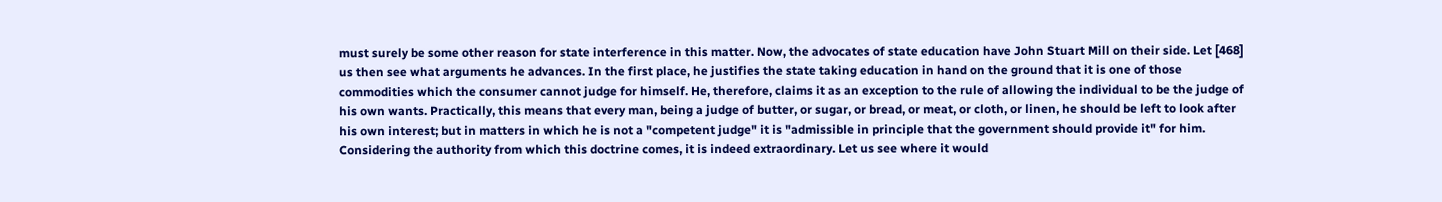must surely be some other reason for state interference in this matter. Now, the advocates of state education have John Stuart Mill on their side. Let [468] us then see what arguments he advances. In the first place, he justifies the state taking education in hand on the ground that it is one of those commodities which the consumer cannot judge for himself. He, therefore, claims it as an exception to the rule of allowing the individual to be the judge of his own wants. Practically, this means that every man, being a judge of butter, or sugar, or bread, or meat, or cloth, or linen, he should be left to look after his own interest; but in matters in which he is not a "competent judge" it is "admissible in principle that the government should provide it" for him. Considering the authority from which this doctrine comes, it is indeed extraordinary. Let us see where it would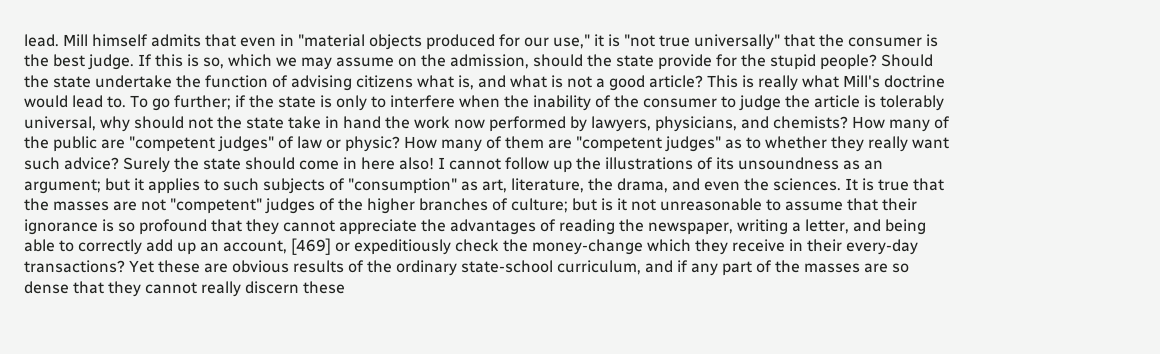lead. Mill himself admits that even in "material objects produced for our use," it is "not true universally" that the consumer is the best judge. If this is so, which we may assume on the admission, should the state provide for the stupid people? Should the state undertake the function of advising citizens what is, and what is not a good article? This is really what Mill's doctrine would lead to. To go further; if the state is only to interfere when the inability of the consumer to judge the article is tolerably universal, why should not the state take in hand the work now performed by lawyers, physicians, and chemists? How many of the public are "competent judges" of law or physic? How many of them are "competent judges" as to whether they really want such advice? Surely the state should come in here also! I cannot follow up the illustrations of its unsoundness as an argument; but it applies to such subjects of "consumption" as art, literature, the drama, and even the sciences. It is true that the masses are not "competent" judges of the higher branches of culture; but is it not unreasonable to assume that their ignorance is so profound that they cannot appreciate the advantages of reading the newspaper, writing a letter, and being able to correctly add up an account, [469] or expeditiously check the money-change which they receive in their every-day transactions? Yet these are obvious results of the ordinary state-school curriculum, and if any part of the masses are so dense that they cannot really discern these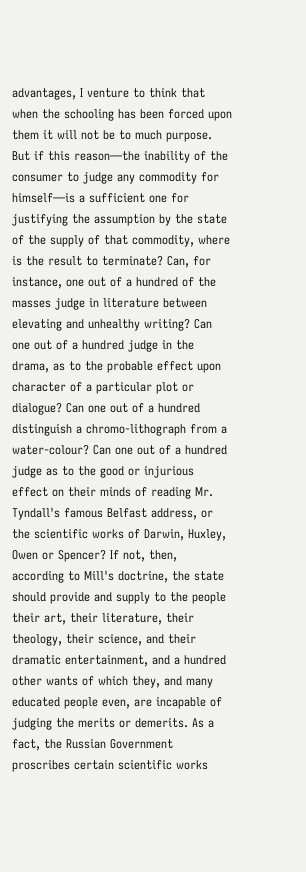advantages, I venture to think that when the schooling has been forced upon them it will not be to much purpose. But if this reason—the inability of the consumer to judge any commodity for himself—is a sufficient one for justifying the assumption by the state of the supply of that commodity, where is the result to terminate? Can, for instance, one out of a hundred of the masses judge in literature between elevating and unhealthy writing? Can one out of a hundred judge in the drama, as to the probable effect upon character of a particular plot or dialogue? Can one out of a hundred distinguish a chromo-lithograph from a water-colour? Can one out of a hundred judge as to the good or injurious effect on their minds of reading Mr. Tyndall's famous Belfast address, or the scientific works of Darwin, Huxley, Owen or Spencer? If not, then, according to Mill's doctrine, the state should provide and supply to the people their art, their literature, their theology, their science, and their dramatic entertainment, and a hundred other wants of which they, and many educated people even, are incapable of judging the merits or demerits. As a fact, the Russian Government proscribes certain scientific works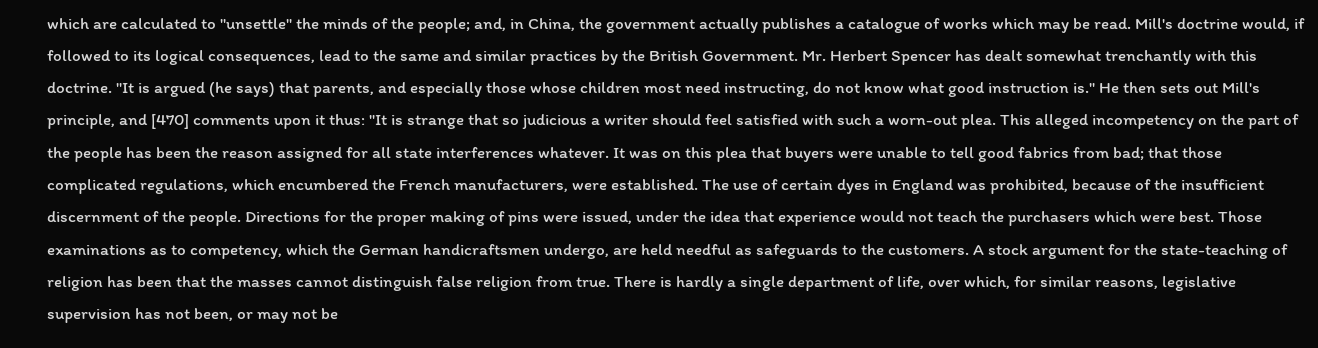which are calculated to "unsettle" the minds of the people; and, in China, the government actually publishes a catalogue of works which may be read. Mill's doctrine would, if followed to its logical consequences, lead to the same and similar practices by the British Government. Mr. Herbert Spencer has dealt somewhat trenchantly with this doctrine. "It is argued (he says) that parents, and especially those whose children most need instructing, do not know what good instruction is." He then sets out Mill's principle, and [470] comments upon it thus: "It is strange that so judicious a writer should feel satisfied with such a worn-out plea. This alleged incompetency on the part of the people has been the reason assigned for all state interferences whatever. It was on this plea that buyers were unable to tell good fabrics from bad; that those complicated regulations, which encumbered the French manufacturers, were established. The use of certain dyes in England was prohibited, because of the insufficient discernment of the people. Directions for the proper making of pins were issued, under the idea that experience would not teach the purchasers which were best. Those examinations as to competency, which the German handicraftsmen undergo, are held needful as safeguards to the customers. A stock argument for the state-teaching of religion has been that the masses cannot distinguish false religion from true. There is hardly a single department of life, over which, for similar reasons, legislative supervision has not been, or may not be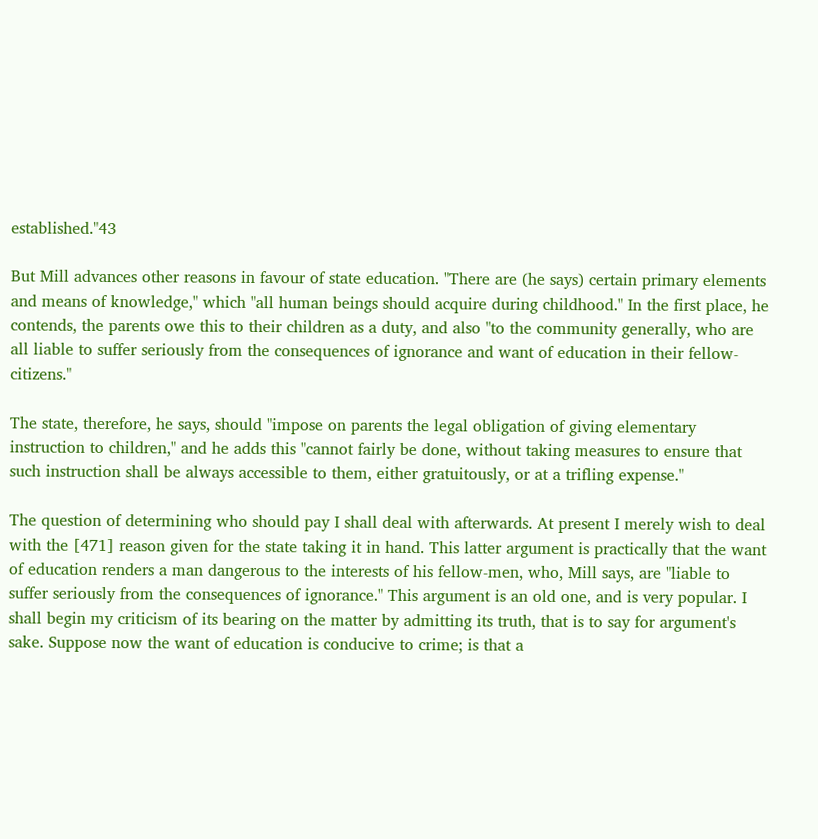established."43

But Mill advances other reasons in favour of state education. "There are (he says) certain primary elements and means of knowledge," which "all human beings should acquire during childhood." In the first place, he contends, the parents owe this to their children as a duty, and also "to the community generally, who are all liable to suffer seriously from the consequences of ignorance and want of education in their fellow-citizens."

The state, therefore, he says, should "impose on parents the legal obligation of giving elementary instruction to children," and he adds this "cannot fairly be done, without taking measures to ensure that such instruction shall be always accessible to them, either gratuitously, or at a trifling expense."

The question of determining who should pay I shall deal with afterwards. At present I merely wish to deal with the [471] reason given for the state taking it in hand. This latter argument is practically that the want of education renders a man dangerous to the interests of his fellow-men, who, Mill says, are "liable to suffer seriously from the consequences of ignorance." This argument is an old one, and is very popular. I shall begin my criticism of its bearing on the matter by admitting its truth, that is to say for argument's sake. Suppose now the want of education is conducive to crime; is that a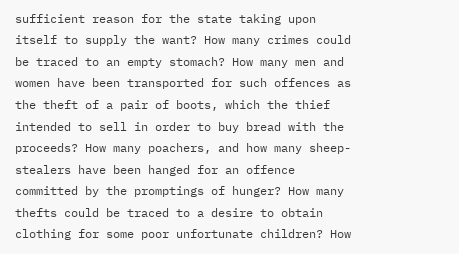sufficient reason for the state taking upon itself to supply the want? How many crimes could be traced to an empty stomach? How many men and women have been transported for such offences as the theft of a pair of boots, which the thief intended to sell in order to buy bread with the proceeds? How many poachers, and how many sheep-stealers have been hanged for an offence committed by the promptings of hunger? How many thefts could be traced to a desire to obtain clothing for some poor unfortunate children? How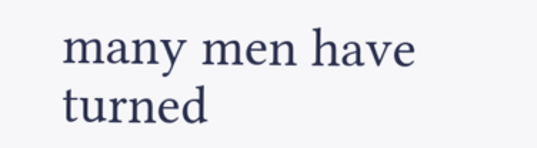many men have turned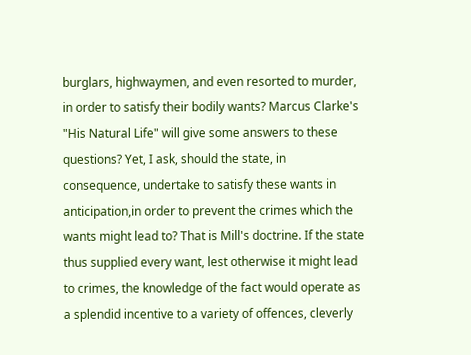burglars, highwaymen, and even resorted to murder, in order to satisfy their bodily wants? Marcus Clarke's "His Natural Life" will give some answers to these questions? Yet, I ask, should the state, in consequence, undertake to satisfy these wants in anticipation,in order to prevent the crimes which the wants might lead to? That is Mill's doctrine. If the state thus supplied every want, lest otherwise it might lead to crimes, the knowledge of the fact would operate as a splendid incentive to a variety of offences, cleverly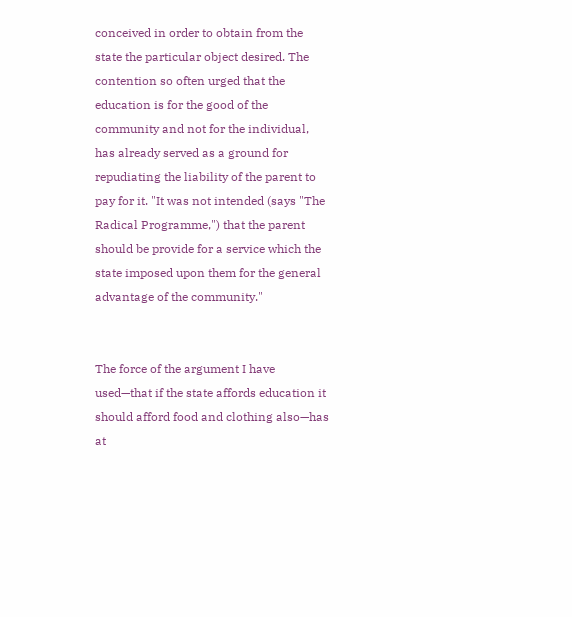conceived in order to obtain from the state the particular object desired. The contention so often urged that the education is for the good of the community and not for the individual, has already served as a ground for repudiating the liability of the parent to pay for it. "It was not intended (says "The Radical Programme,") that the parent should be provide for a service which the state imposed upon them for the general advantage of the community."


The force of the argument I have used—that if the state affords education it should afford food and clothing also—has at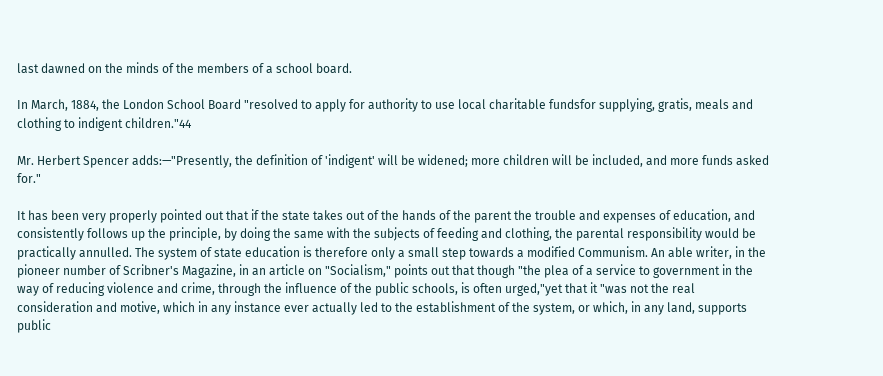last dawned on the minds of the members of a school board.

In March, 1884, the London School Board "resolved to apply for authority to use local charitable fundsfor supplying, gratis, meals and clothing to indigent children."44

Mr. Herbert Spencer adds:—"Presently, the definition of 'indigent' will be widened; more children will be included, and more funds asked for."

It has been very properly pointed out that if the state takes out of the hands of the parent the trouble and expenses of education, and consistently follows up the principle, by doing the same with the subjects of feeding and clothing, the parental responsibility would be practically annulled. The system of state education is therefore only a small step towards a modified Communism. An able writer, in the pioneer number of Scribner's Magazine, in an article on "Socialism," points out that though "the plea of a service to government in the way of reducing violence and crime, through the influence of the public schools, is often urged,"yet that it "was not the real consideration and motive, which in any instance ever actually led to the establishment of the system, or which, in any land, supports public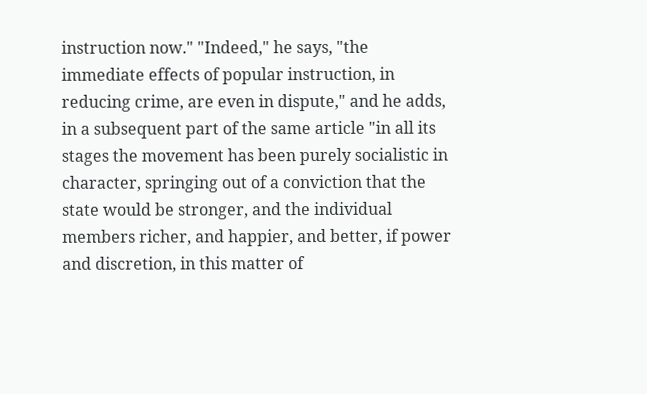instruction now." "Indeed," he says, "the immediate effects of popular instruction, in reducing crime, are even in dispute," and he adds, in a subsequent part of the same article "in all its stages the movement has been purely socialistic in character, springing out of a conviction that the state would be stronger, and the individual members richer, and happier, and better, if power and discretion, in this matter of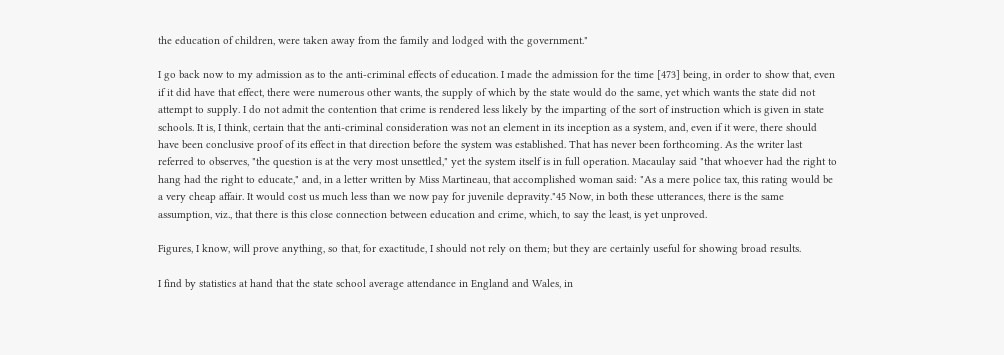the education of children, were taken away from the family and lodged with the government."

I go back now to my admission as to the anti-criminal effects of education. I made the admission for the time [473] being, in order to show that, even if it did have that effect, there were numerous other wants, the supply of which by the state would do the same, yet which wants the state did not attempt to supply. I do not admit the contention that crime is rendered less likely by the imparting of the sort of instruction which is given in state schools. It is, I think, certain that the anti-criminal consideration was not an element in its inception as a system, and, even if it were, there should have been conclusive proof of its effect in that direction before the system was established. That has never been forthcoming. As the writer last referred to observes, "the question is at the very most unsettled," yet the system itself is in full operation. Macaulay said "that whoever had the right to hang had the right to educate," and, in a letter written by Miss Martineau, that accomplished woman said: "As a mere police tax, this rating would be a very cheap affair. It would cost us much less than we now pay for juvenile depravity."45 Now, in both these utterances, there is the same assumption, viz., that there is this close connection between education and crime, which, to say the least, is yet unproved.

Figures, I know, will prove anything, so that, for exactitude, I should not rely on them; but they are certainly useful for showing broad results.

I find by statistics at hand that the state school average attendance in England and Wales, in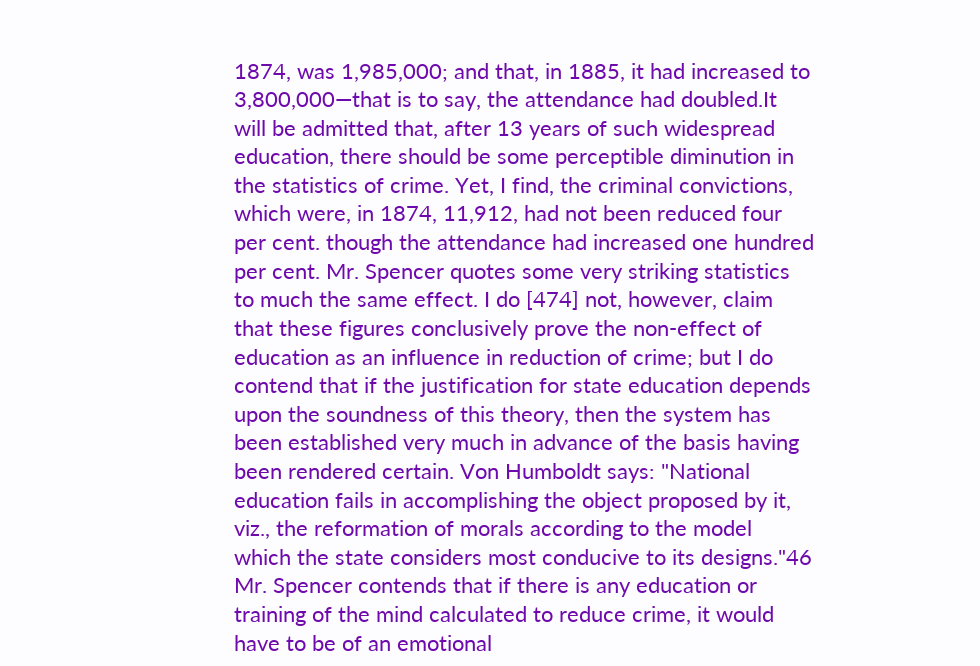1874, was 1,985,000; and that, in 1885, it had increased to 3,800,000—that is to say, the attendance had doubled.It will be admitted that, after 13 years of such widespread education, there should be some perceptible diminution in the statistics of crime. Yet, I find, the criminal convictions, which were, in 1874, 11,912, had not been reduced four per cent. though the attendance had increased one hundred per cent. Mr. Spencer quotes some very striking statistics to much the same effect. I do [474] not, however, claim that these figures conclusively prove the non-effect of education as an influence in reduction of crime; but I do contend that if the justification for state education depends upon the soundness of this theory, then the system has been established very much in advance of the basis having been rendered certain. Von Humboldt says: "National education fails in accomplishing the object proposed by it, viz., the reformation of morals according to the model which the state considers most conducive to its designs."46 Mr. Spencer contends that if there is any education or training of the mind calculated to reduce crime, it would have to be of an emotional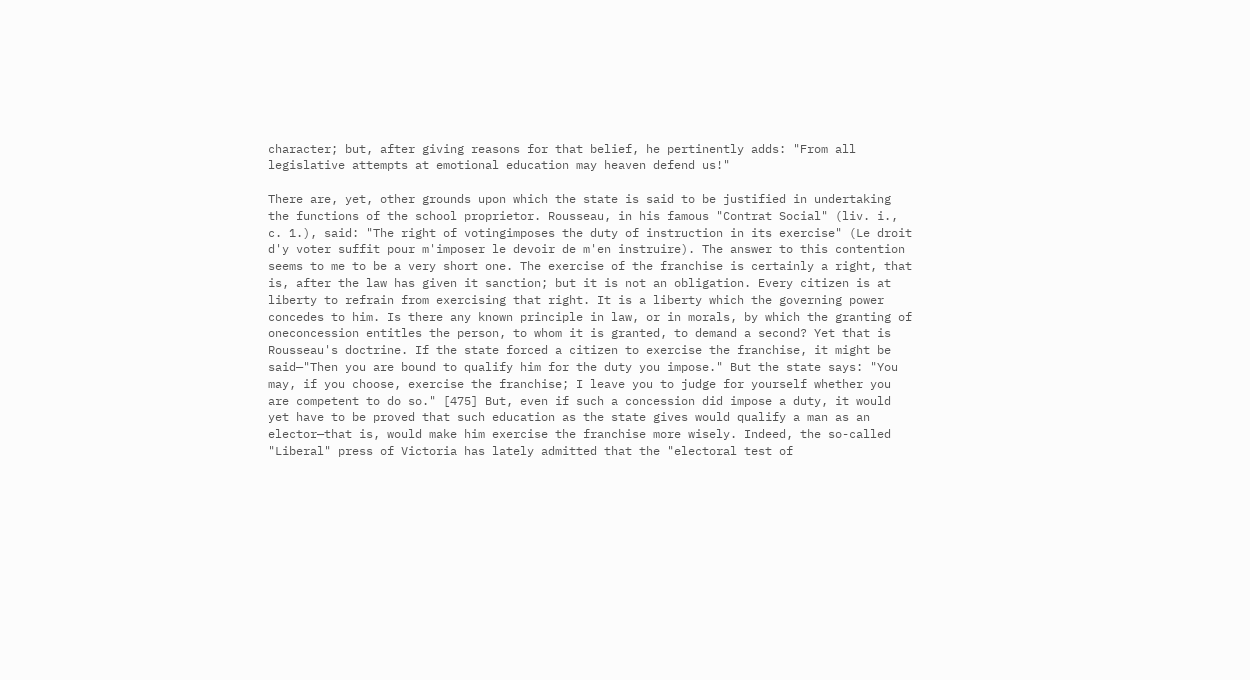character; but, after giving reasons for that belief, he pertinently adds: "From all legislative attempts at emotional education may heaven defend us!"

There are, yet, other grounds upon which the state is said to be justified in undertaking the functions of the school proprietor. Rousseau, in his famous "Contrat Social" (liv. i., c. 1.), said: "The right of votingimposes the duty of instruction in its exercise" (Le droit d'y voter suffit pour m'imposer le devoir de m'en instruire). The answer to this contention seems to me to be a very short one. The exercise of the franchise is certainly a right, that is, after the law has given it sanction; but it is not an obligation. Every citizen is at liberty to refrain from exercising that right. It is a liberty which the governing power concedes to him. Is there any known principle in law, or in morals, by which the granting of oneconcession entitles the person, to whom it is granted, to demand a second? Yet that is Rousseau's doctrine. If the state forced a citizen to exercise the franchise, it might be said—"Then you are bound to qualify him for the duty you impose." But the state says: "You may, if you choose, exercise the franchise; I leave you to judge for yourself whether you are competent to do so." [475] But, even if such a concession did impose a duty, it would yet have to be proved that such education as the state gives would qualify a man as an elector—that is, would make him exercise the franchise more wisely. Indeed, the so-called "Liberal" press of Victoria has lately admitted that the "electoral test of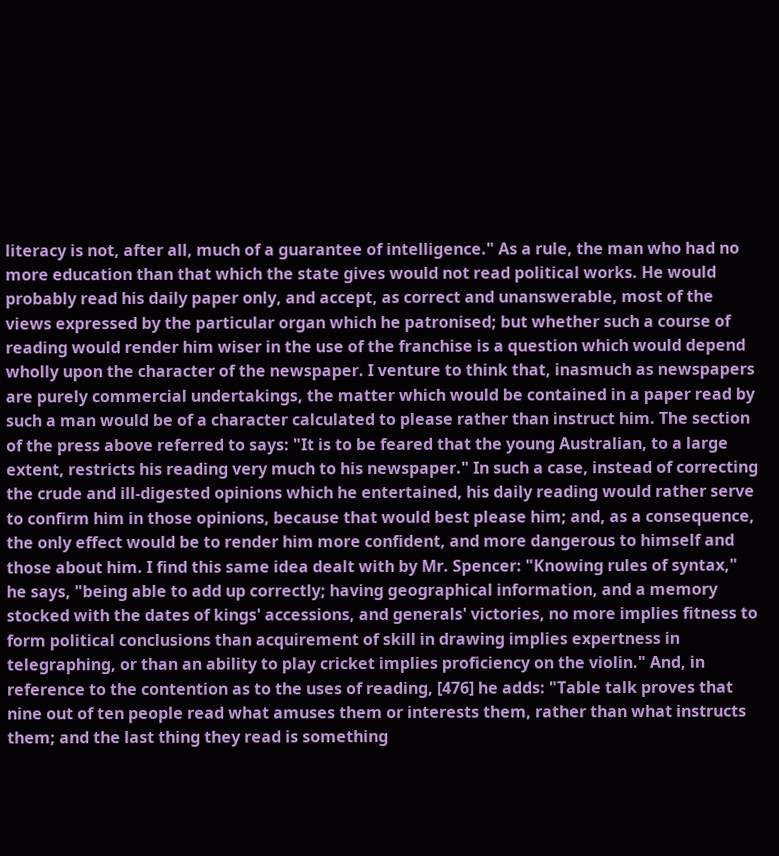literacy is not, after all, much of a guarantee of intelligence." As a rule, the man who had no more education than that which the state gives would not read political works. He would probably read his daily paper only, and accept, as correct and unanswerable, most of the views expressed by the particular organ which he patronised; but whether such a course of reading would render him wiser in the use of the franchise is a question which would depend wholly upon the character of the newspaper. I venture to think that, inasmuch as newspapers are purely commercial undertakings, the matter which would be contained in a paper read by such a man would be of a character calculated to please rather than instruct him. The section of the press above referred to says: "It is to be feared that the young Australian, to a large extent, restricts his reading very much to his newspaper." In such a case, instead of correcting the crude and ill-digested opinions which he entertained, his daily reading would rather serve to confirm him in those opinions, because that would best please him; and, as a consequence, the only effect would be to render him more confident, and more dangerous to himself and those about him. I find this same idea dealt with by Mr. Spencer: "Knowing rules of syntax," he says, "being able to add up correctly; having geographical information, and a memory stocked with the dates of kings' accessions, and generals' victories, no more implies fitness to form political conclusions than acquirement of skill in drawing implies expertness in telegraphing, or than an ability to play cricket implies proficiency on the violin." And, in reference to the contention as to the uses of reading, [476] he adds: "Table talk proves that nine out of ten people read what amuses them or interests them, rather than what instructs them; and the last thing they read is something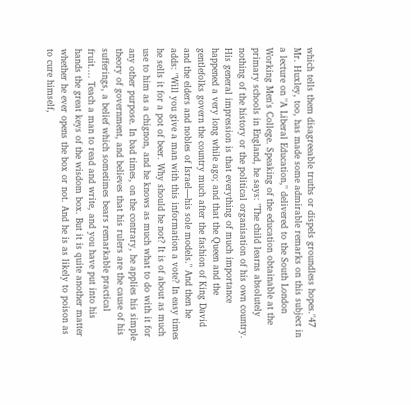which tells them disagreeable truths or dispels groundless hopes."47 Mr. Huxley, too, has made some admirable remarks on this subject in a lecture on "A Liberal Education," delivered to the South London Working Men's College. Speaking of the education obtainable at the primary schools in England, he says: "The child learns absolutely nothing of the history or the political organisation of his own country. His general impression is that everything of much importance happened a very long while ago; and that the Queen and the gentlefolks govern the country much after the fashion of King David and the elders and nobles of Israel—his sole models." And then he adds: "Will you give a man with this information a vote? In easy times he sells it for a pot of beer. Why should he not? It is of about as much use to him as a chignon, and he knows as much what to do with it for any other purpose. In bad times, on the contrary, he applies his simple theory of government, and believes that his rulers are the cause of his sufferings, a belief which sometimes bears remarkable practical fruit.... Teach a man to read and write, and you have put into his hands the great keys of the wisdom box. But it is quite another matter whether he ever opens the box or not. And he is as likely to poison as to cure himself,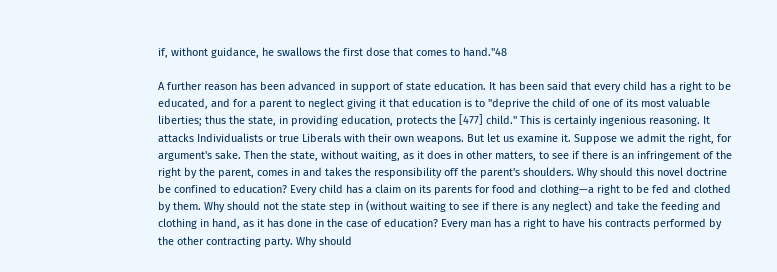if, withont guidance, he swallows the first dose that comes to hand."48

A further reason has been advanced in support of state education. It has been said that every child has a right to be educated, and for a parent to neglect giving it that education is to "deprive the child of one of its most valuable liberties; thus the state, in providing education, protects the [477] child." This is certainly ingenious reasoning. It attacks Individualists or true Liberals with their own weapons. But let us examine it. Suppose we admit the right, for argument's sake. Then the state, without waiting, as it does in other matters, to see if there is an infringement of the right by the parent, comes in and takes the responsibility off the parent's shoulders. Why should this novel doctrine be confined to education? Every child has a claim on its parents for food and clothing—a right to be fed and clothed by them. Why should not the state step in (without waiting to see if there is any neglect) and take the feeding and clothing in hand, as it has done in the case of education? Every man has a right to have his contracts performed by the other contracting party. Why should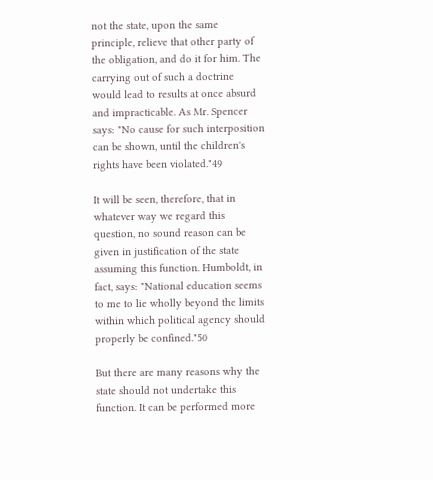not the state, upon the same principle, relieve that other party of the obligation, and do it for him. The carrying out of such a doctrine would lead to results at once absurd and impracticable. As Mr. Spencer says: "No cause for such interposition can be shown, until the children's rights have been violated."49

It will be seen, therefore, that in whatever way we regard this question, no sound reason can be given in justification of the state assuming this function. Humboldt, in fact, says: "National education seems to me to lie wholly beyond the limits within which political agency should properly be confined."50

But there are many reasons why the state should not undertake this function. It can be performed more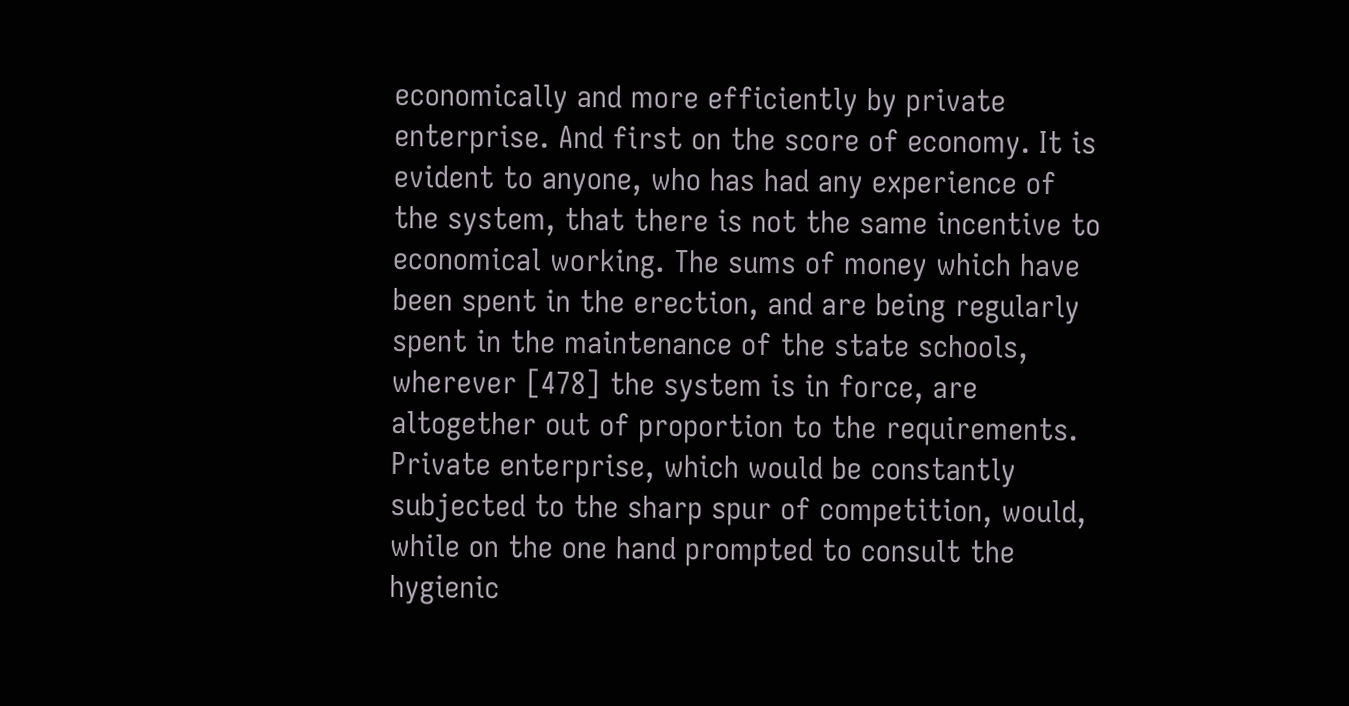economically and more efficiently by private enterprise. And first on the score of economy. It is evident to anyone, who has had any experience of the system, that there is not the same incentive to economical working. The sums of money which have been spent in the erection, and are being regularly spent in the maintenance of the state schools, wherever [478] the system is in force, are altogether out of proportion to the requirements. Private enterprise, which would be constantly subjected to the sharp spur of competition, would, while on the one hand prompted to consult the hygienic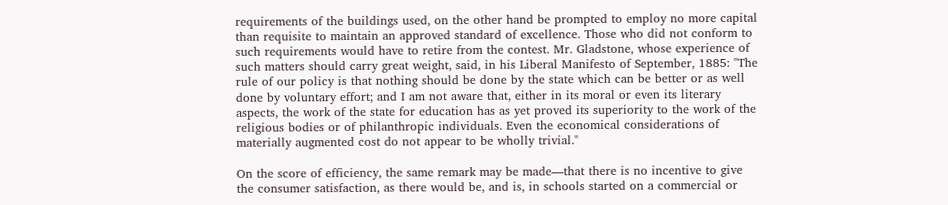requirements of the buildings used, on the other hand be prompted to employ no more capital than requisite to maintain an approved standard of excellence. Those who did not conform to such requirements would have to retire from the contest. Mr. Gladstone, whose experience of such matters should carry great weight, said, in his Liberal Manifesto of September, 1885: "The rule of our policy is that nothing should be done by the state which can be better or as well done by voluntary effort; and I am not aware that, either in its moral or even its literary aspects, the work of the state for education has as yet proved its superiority to the work of the religious bodies or of philanthropic individuals. Even the economical considerations of materially augmented cost do not appear to be wholly trivial."

On the score of efficiency, the same remark may be made—that there is no incentive to give the consumer satisfaction, as there would be, and is, in schools started on a commercial or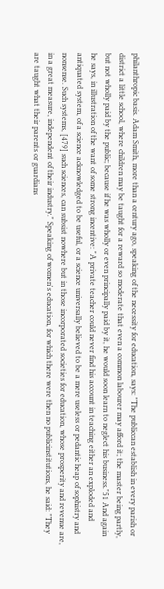philanthropic basis. Adam Smith, more than a century ago, speaking of the necessity for education, says: "The publiccan establish in every parish or district a little school, where children may be taught for a reward so moderate that even a common labourer may afford it; the master being partly, but not wholly paid by the public; because if he was wholly or even principally paid by it, he would soon learn to neglect his business."51 And again he says, in illustration of the want of some strong incentive: "A private teacher could never find his account in teaching either an exploded and antiquated system, of a science acknowledged to be useful, or a science universally believed to be a mere useless or pedantic heap of sophistry and nonsense. Such systems, [479] such sciences, can subsist nowhere but in those incorporated societies for education, whose prosperity and revenue are, in a great measure, independent of their industry." Speaking of women's education, for which there were then no publicinstitutions, he said: "They are taught what their parents or guardians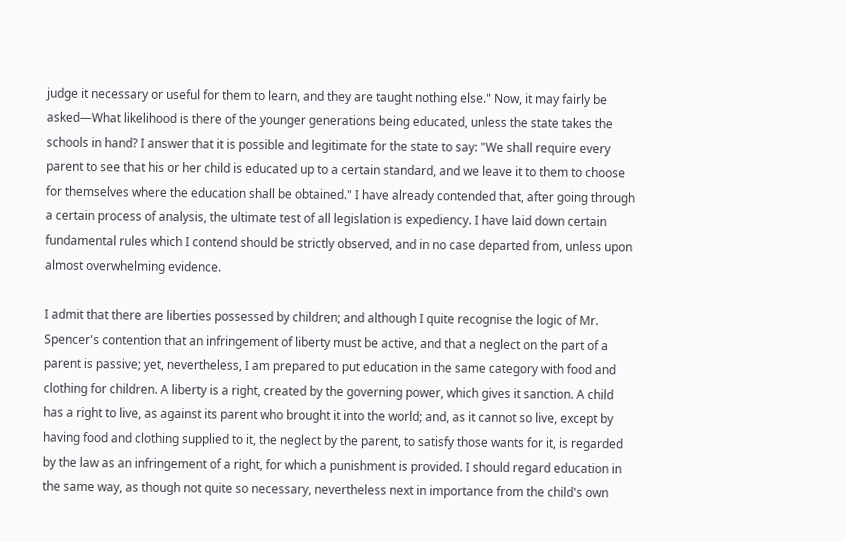judge it necessary or useful for them to learn, and they are taught nothing else." Now, it may fairly be asked—What likelihood is there of the younger generations being educated, unless the state takes the schools in hand? I answer that it is possible and legitimate for the state to say: "We shall require every parent to see that his or her child is educated up to a certain standard, and we leave it to them to choose for themselves where the education shall be obtained." I have already contended that, after going through a certain process of analysis, the ultimate test of all legislation is expediency. I have laid down certain fundamental rules which I contend should be strictly observed, and in no case departed from, unless upon almost overwhelming evidence.

I admit that there are liberties possessed by children; and although I quite recognise the logic of Mr. Spencer's contention that an infringement of liberty must be active, and that a neglect on the part of a parent is passive; yet, nevertheless, I am prepared to put education in the same category with food and clothing for children. A liberty is a right, created by the governing power, which gives it sanction. A child has a right to live, as against its parent who brought it into the world; and, as it cannot so live, except by having food and clothing supplied to it, the neglect by the parent, to satisfy those wants for it, is regarded by the law as an infringement of a right, for which a punishment is provided. I should regard education in the same way, as though not quite so necessary, nevertheless next in importance from the child's own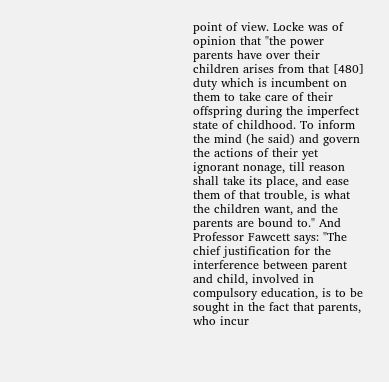point of view. Locke was of opinion that "the power parents have over their children arises from that [480] duty which is incumbent on them to take care of their offspring during the imperfect state of childhood. To inform the mind (he said) and govern the actions of their yet ignorant nonage, till reason shall take its place, and ease them of that trouble, is what the children want, and the parents are bound to." And Professor Fawcett says: "The chief justification for the interference between parent and child, involved in compulsory education, is to be sought in the fact that parents, who incur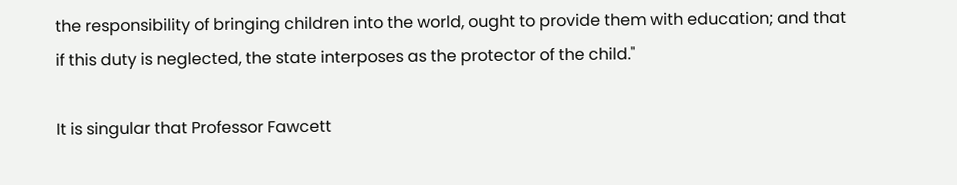the responsibility of bringing children into the world, ought to provide them with education; and that if this duty is neglected, the state interposes as the protector of the child."

It is singular that Professor Fawcett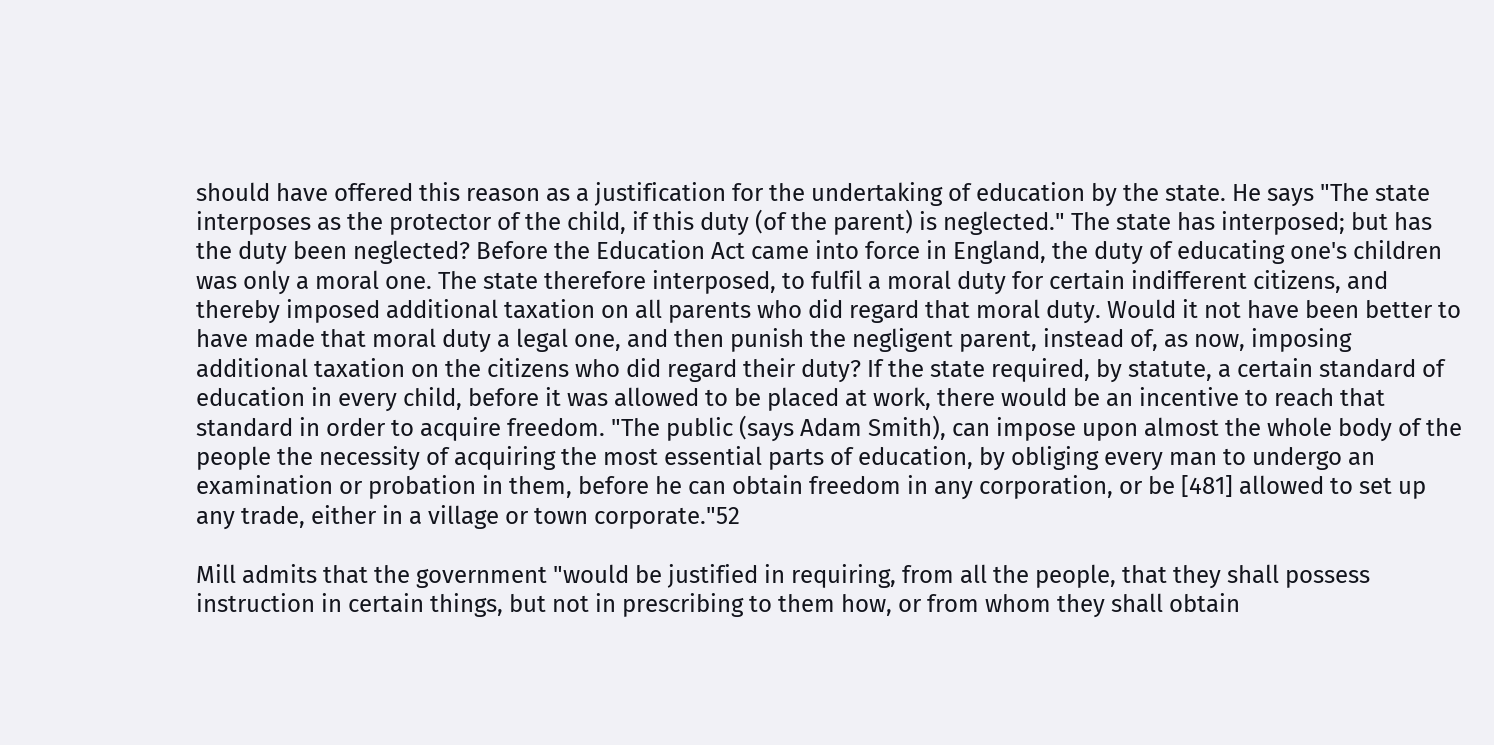should have offered this reason as a justification for the undertaking of education by the state. He says "The state interposes as the protector of the child, if this duty (of the parent) is neglected." The state has interposed; but has the duty been neglected? Before the Education Act came into force in England, the duty of educating one's children was only a moral one. The state therefore interposed, to fulfil a moral duty for certain indifferent citizens, and thereby imposed additional taxation on all parents who did regard that moral duty. Would it not have been better to have made that moral duty a legal one, and then punish the negligent parent, instead of, as now, imposing additional taxation on the citizens who did regard their duty? If the state required, by statute, a certain standard of education in every child, before it was allowed to be placed at work, there would be an incentive to reach that standard in order to acquire freedom. "The public (says Adam Smith), can impose upon almost the whole body of the people the necessity of acquiring the most essential parts of education, by obliging every man to undergo an examination or probation in them, before he can obtain freedom in any corporation, or be [481] allowed to set up any trade, either in a village or town corporate."52

Mill admits that the government "would be justified in requiring, from all the people, that they shall possess instruction in certain things, but not in prescribing to them how, or from whom they shall obtain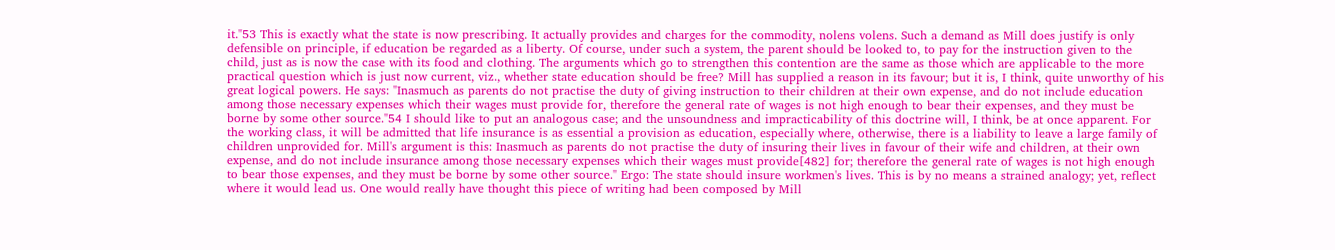it."53 This is exactly what the state is now prescribing. It actually provides and charges for the commodity, nolens volens. Such a demand as Mill does justify is only defensible on principle, if education be regarded as a liberty. Of course, under such a system, the parent should be looked to, to pay for the instruction given to the child, just as is now the case with its food and clothing. The arguments which go to strengthen this contention are the same as those which are applicable to the more practical question which is just now current, viz., whether state education should be free? Mill has supplied a reason in its favour; but it is, I think, quite unworthy of his great logical powers. He says: "Inasmuch as parents do not practise the duty of giving instruction to their children at their own expense, and do not include education among those necessary expenses which their wages must provide for, therefore the general rate of wages is not high enough to bear their expenses, and they must be borne by some other source."54 I should like to put an analogous case; and the unsoundness and impracticability of this doctrine will, I think, be at once apparent. For the working class, it will be admitted that life insurance is as essential a provision as education, especially where, otherwise, there is a liability to leave a large family of children unprovided for. Mill's argument is this: Inasmuch as parents do not practise the duty of insuring their lives in favour of their wife and children, at their own expense, and do not include insurance among those necessary expenses which their wages must provide[482] for; therefore the general rate of wages is not high enough to bear those expenses, and they must be borne by some other source." Ergo: The state should insure workmen's lives. This is by no means a strained analogy; yet, reflect where it would lead us. One would really have thought this piece of writing had been composed by Mill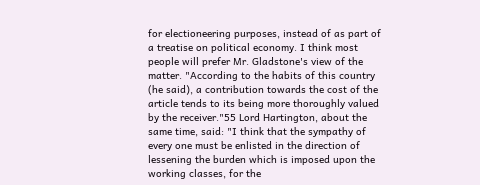for electioneering purposes, instead of as part of a treatise on political economy. I think most people will prefer Mr. Gladstone's view of the matter. "According to the habits of this country (he said), a contribution towards the cost of the article tends to its being more thoroughly valued by the receiver."55 Lord Hartington, about the same time, said: "I think that the sympathy of every one must be enlisted in the direction of lessening the burden which is imposed upon the working classes, for the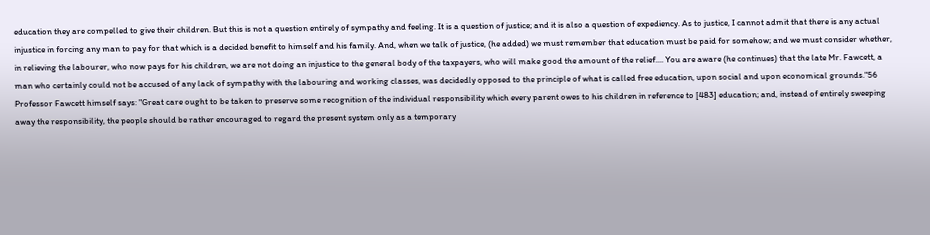education they are compelled to give their children. But this is not a question entirely of sympathy and feeling. It is a question of justice; and it is also a question of expediency. As to justice, I cannot admit that there is any actual injustice in forcing any man to pay for that which is a decided benefit to himself and his family. And, when we talk of justice, (he added) we must remember that education must be paid for somehow; and we must consider whether, in relieving the labourer, who now pays for his children, we are not doing an injustice to the general body of the taxpayers, who will make good the amount of the relief.... You are aware (he continues) that the late Mr. Fawcett, a man who certainly could not be accused of any lack of sympathy with the labouring and working classes, was decidedly opposed to the principle of what is called free education, upon social and upon economical grounds."56 Professor Fawcett himself says: "Great care ought to be taken to preserve some recognition of the individual responsibility which every parent owes to his children in reference to [483] education; and, instead of entirely sweeping away the responsibility, the people should be rather encouraged to regard the present system only as a temporary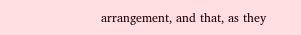arrangement, and that, as they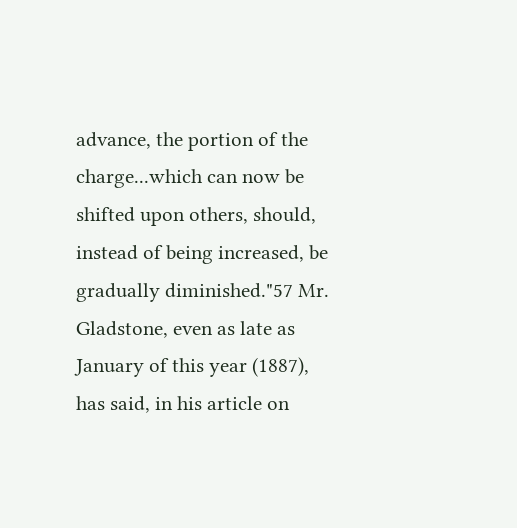advance, the portion of the charge...which can now be shifted upon others, should, instead of being increased, be gradually diminished."57 Mr. Gladstone, even as late as January of this year (1887), has said, in his article on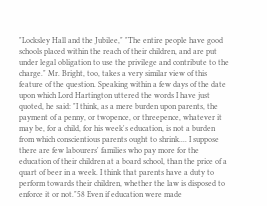"Locksley Hall and the Jubilee," "The entire people have good schools placed within the reach of their children, and are put under legal obligation to use the privilege and contribute to the charge." Mr. Bright, too, takes a very similar view of this feature of the question. Speaking within a few days of the date upon which Lord Hartington uttered the words I have just quoted, he said: "I think, as a mere burden upon parents, the payment of a penny, or twopence, or threepence, whatever it may be, for a child, for his week's education, is not a burden from which conscientious parents ought to shrink.... I suppose there are few labourers' families who pay more for the education of their children at a board school, than the price of a quart of beer in a week. I think that parents have a duty to perform towards their children, whether the law is disposed to enforce it or not."58 Even if education were made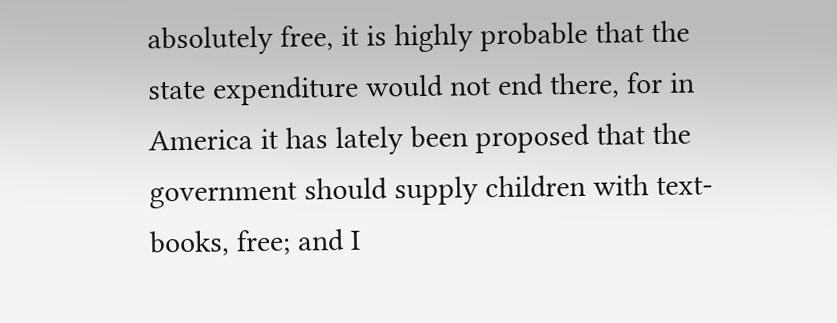absolutely free, it is highly probable that the state expenditure would not end there, for in America it has lately been proposed that the government should supply children with text-books, free; and I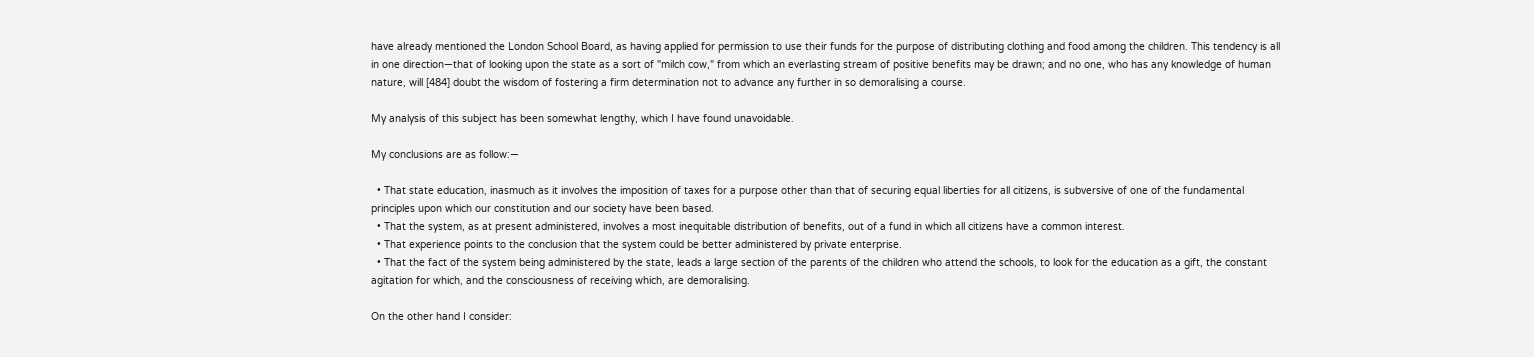have already mentioned the London School Board, as having applied for permission to use their funds for the purpose of distributing clothing and food among the children. This tendency is all in one direction—that of looking upon the state as a sort of "milch cow," from which an everlasting stream of positive benefits may be drawn; and no one, who has any knowledge of human nature, will [484] doubt the wisdom of fostering a firm determination not to advance any further in so demoralising a course.

My analysis of this subject has been somewhat lengthy, which I have found unavoidable.

My conclusions are as follow:—

  • That state education, inasmuch as it involves the imposition of taxes for a purpose other than that of securing equal liberties for all citizens, is subversive of one of the fundamental principles upon which our constitution and our society have been based.
  • That the system, as at present administered, involves a most inequitable distribution of benefits, out of a fund in which all citizens have a common interest.
  • That experience points to the conclusion that the system could be better administered by private enterprise.
  • That the fact of the system being administered by the state, leads a large section of the parents of the children who attend the schools, to look for the education as a gift, the constant agitation for which, and the consciousness of receiving which, are demoralising.

On the other hand I consider: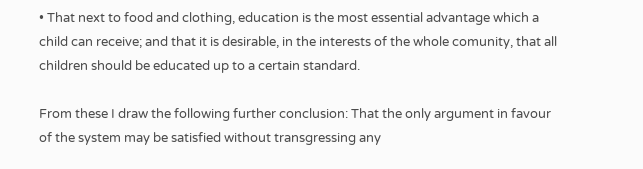• That next to food and clothing, education is the most essential advantage which a child can receive; and that it is desirable, in the interests of the whole comunity, that all children should be educated up to a certain standard.

From these I draw the following further conclusion: That the only argument in favour of the system may be satisfied without transgressing any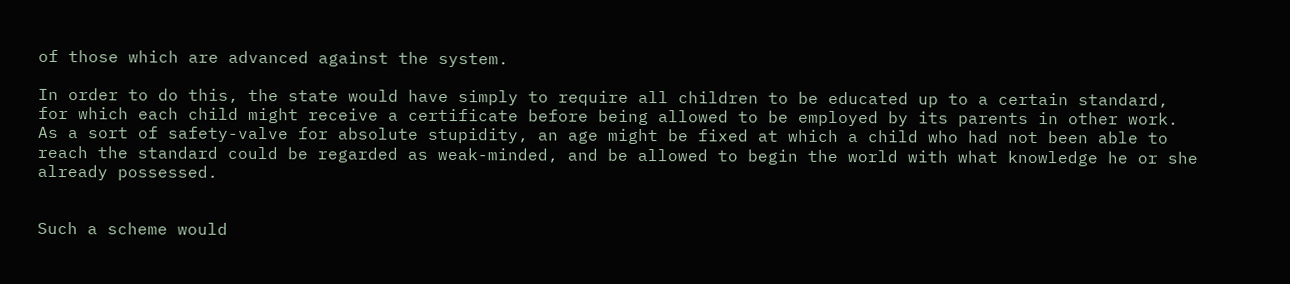of those which are advanced against the system.

In order to do this, the state would have simply to require all children to be educated up to a certain standard, for which each child might receive a certificate before being allowed to be employed by its parents in other work. As a sort of safety-valve for absolute stupidity, an age might be fixed at which a child who had not been able to reach the standard could be regarded as weak-minded, and be allowed to begin the world with what knowledge he or she already possessed.


Such a scheme would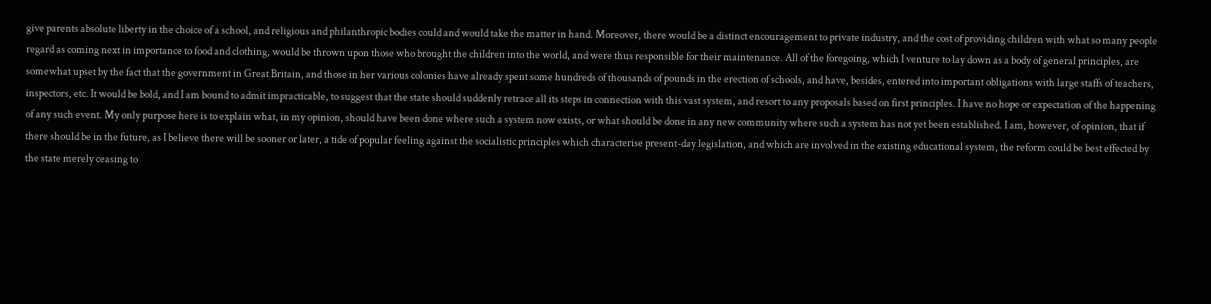give parents absolute liberty in the choice of a school, and religious and philanthropic bodies could and would take the matter in hand. Moreover, there would be a distinct encouragement to private industry, and the cost of providing children with what so many people regard as coming next in importance to food and clothing, would be thrown upon those who brought the children into the world, and were thus responsible for their maintenance. All of the foregoing, which I venture to lay down as a body of general principles, are somewhat upset by the fact that the government in Great Britain, and those in her various colonies have already spent some hundreds of thousands of pounds in the erection of schools, and have, besides, entered into important obligations with large staffs of teachers, inspectors, etc. It would be bold, and I am bound to admit impracticable, to suggest that the state should suddenly retrace all its steps in connection with this vast system, and resort to any proposals based on first principles. I have no hope or expectation of the happening of any such event. My only purpose here is to explain what, in my opinion, should have been done where such a system now exists, or what should be done in any new community where such a system has not yet been established. I am, however, of opinion, that if there should be in the future, as I believe there will be sooner or later, a tide of popular feeling against the socialistic principles which characterise present-day legislation, and which are involved in the existing educational system, the reform could be best effected by the state merely ceasing to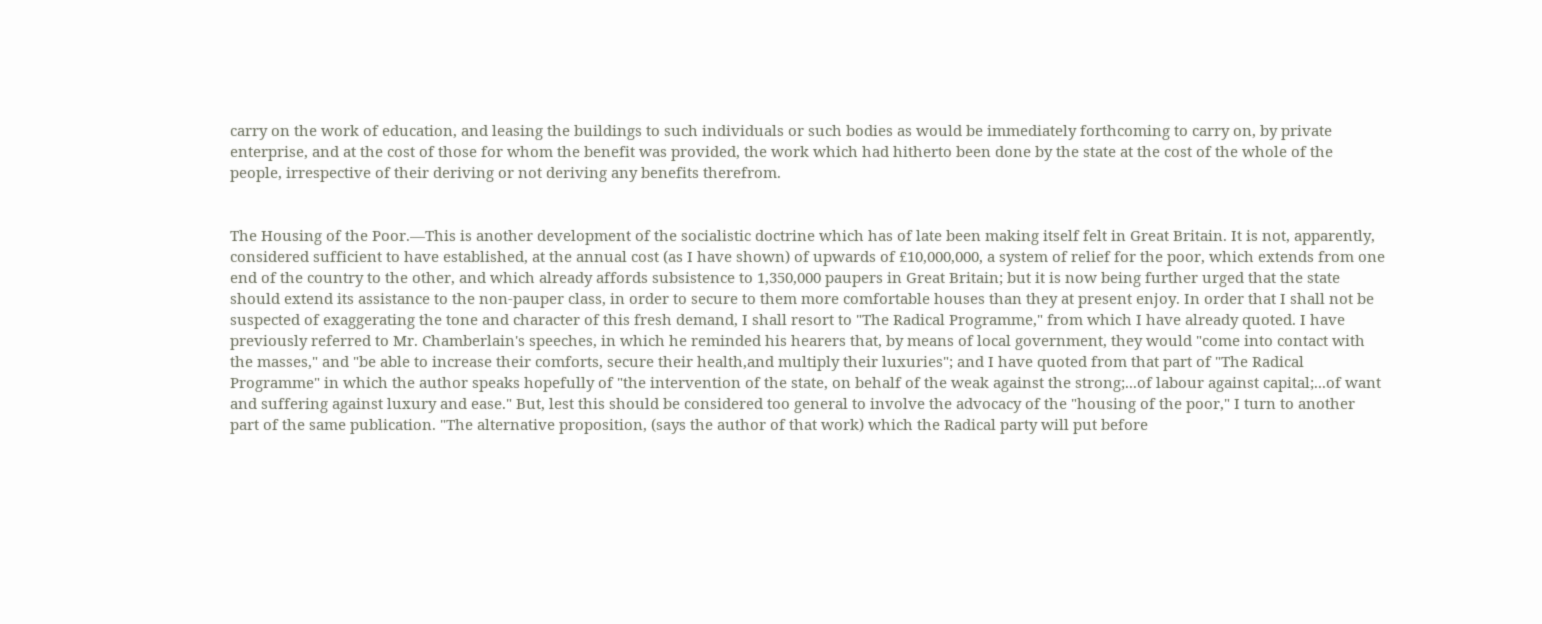carry on the work of education, and leasing the buildings to such individuals or such bodies as would be immediately forthcoming to carry on, by private enterprise, and at the cost of those for whom the benefit was provided, the work which had hitherto been done by the state at the cost of the whole of the people, irrespective of their deriving or not deriving any benefits therefrom.


The Housing of the Poor.—This is another development of the socialistic doctrine which has of late been making itself felt in Great Britain. It is not, apparently, considered sufficient to have established, at the annual cost (as I have shown) of upwards of £10,000,000, a system of relief for the poor, which extends from one end of the country to the other, and which already affords subsistence to 1,350,000 paupers in Great Britain; but it is now being further urged that the state should extend its assistance to the non-pauper class, in order to secure to them more comfortable houses than they at present enjoy. In order that I shall not be suspected of exaggerating the tone and character of this fresh demand, I shall resort to "The Radical Programme," from which I have already quoted. I have previously referred to Mr. Chamberlain's speeches, in which he reminded his hearers that, by means of local government, they would "come into contact with the masses," and "be able to increase their comforts, secure their health,and multiply their luxuries"; and I have quoted from that part of "The Radical Programme" in which the author speaks hopefully of "the intervention of the state, on behalf of the weak against the strong;...of labour against capital;...of want and suffering against luxury and ease." But, lest this should be considered too general to involve the advocacy of the "housing of the poor," I turn to another part of the same publication. "The alternative proposition, (says the author of that work) which the Radical party will put before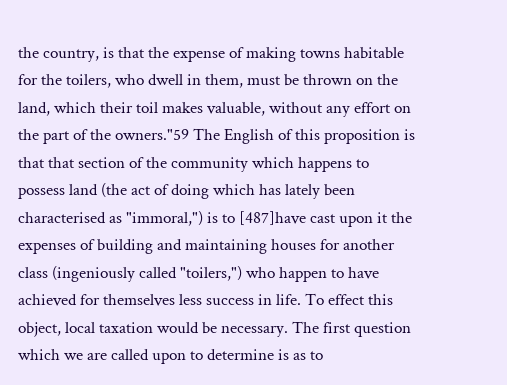the country, is that the expense of making towns habitable for the toilers, who dwell in them, must be thrown on the land, which their toil makes valuable, without any effort on the part of the owners."59 The English of this proposition is that that section of the community which happens to possess land (the act of doing which has lately been characterised as "immoral,") is to [487]have cast upon it the expenses of building and maintaining houses for another class (ingeniously called "toilers,") who happen to have achieved for themselves less success in life. To effect this object, local taxation would be necessary. The first question which we are called upon to determine is as to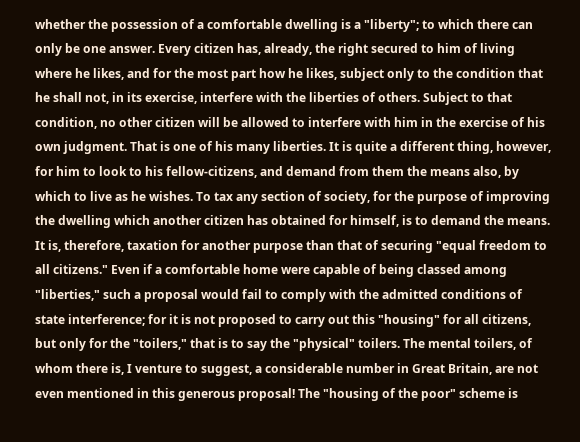whether the possession of a comfortable dwelling is a "liberty"; to which there can only be one answer. Every citizen has, already, the right secured to him of living where he likes, and for the most part how he likes, subject only to the condition that he shall not, in its exercise, interfere with the liberties of others. Subject to that condition, no other citizen will be allowed to interfere with him in the exercise of his own judgment. That is one of his many liberties. It is quite a different thing, however, for him to look to his fellow-citizens, and demand from them the means also, by which to live as he wishes. To tax any section of society, for the purpose of improving the dwelling which another citizen has obtained for himself, is to demand the means. It is, therefore, taxation for another purpose than that of securing "equal freedom to all citizens." Even if a comfortable home were capable of being classed among "liberties," such a proposal would fail to comply with the admitted conditions of state interference; for it is not proposed to carry out this "housing" for all citizens, but only for the "toilers," that is to say the "physical" toilers. The mental toilers, of whom there is, I venture to suggest, a considerable number in Great Britain, are not even mentioned in this generous proposal! The "housing of the poor" scheme is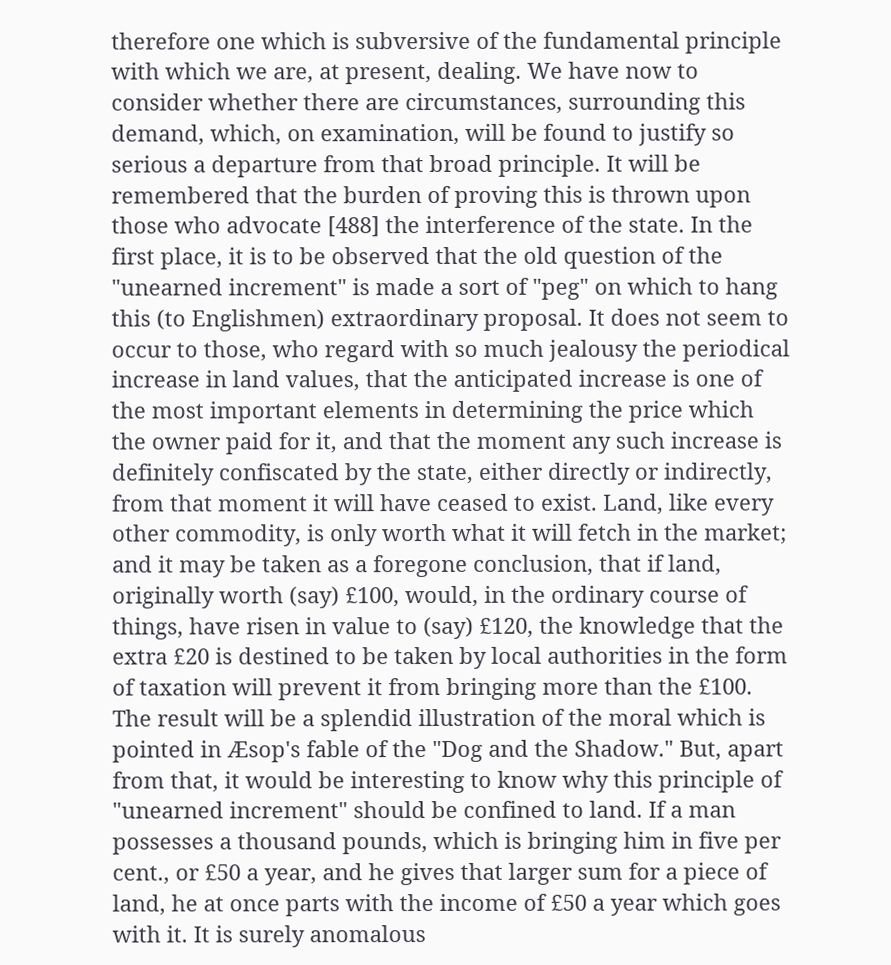therefore one which is subversive of the fundamental principle with which we are, at present, dealing. We have now to consider whether there are circumstances, surrounding this demand, which, on examination, will be found to justify so serious a departure from that broad principle. It will be remembered that the burden of proving this is thrown upon those who advocate [488] the interference of the state. In the first place, it is to be observed that the old question of the "unearned increment" is made a sort of "peg" on which to hang this (to Englishmen) extraordinary proposal. It does not seem to occur to those, who regard with so much jealousy the periodical increase in land values, that the anticipated increase is one of the most important elements in determining the price which the owner paid for it, and that the moment any such increase is definitely confiscated by the state, either directly or indirectly, from that moment it will have ceased to exist. Land, like every other commodity, is only worth what it will fetch in the market; and it may be taken as a foregone conclusion, that if land, originally worth (say) £100, would, in the ordinary course of things, have risen in value to (say) £120, the knowledge that the extra £20 is destined to be taken by local authorities in the form of taxation will prevent it from bringing more than the £100. The result will be a splendid illustration of the moral which is pointed in Æsop's fable of the "Dog and the Shadow." But, apart from that, it would be interesting to know why this principle of "unearned increment" should be confined to land. If a man possesses a thousand pounds, which is bringing him in five per cent., or £50 a year, and he gives that larger sum for a piece of land, he at once parts with the income of £50 a year which goes with it. It is surely anomalous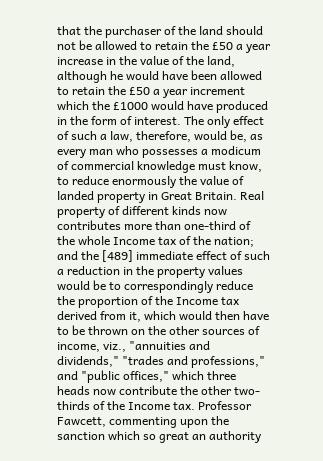that the purchaser of the land should not be allowed to retain the £50 a year increase in the value of the land, although he would have been allowed to retain the £50 a year increment which the £1000 would have produced in the form of interest. The only effect of such a law, therefore, would be, as every man who possesses a modicum of commercial knowledge must know, to reduce enormously the value of landed property in Great Britain. Real property of different kinds now contributes more than one-third of the whole Income tax of the nation; and the [489] immediate effect of such a reduction in the property values would be to correspondingly reduce the proportion of the Income tax derived from it, which would then have to be thrown on the other sources of income, viz., "annuities and dividends," "trades and professions," and "public offices," which three heads now contribute the other two-thirds of the Income tax. Professor Fawcett, commenting upon the sanction which so great an authority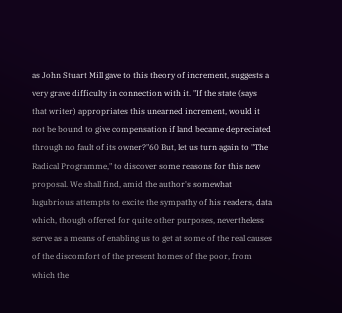as John Stuart Mill gave to this theory of increment, suggests a very grave difficulty in connection with it. "If the state (says that writer) appropriates this unearned increment, would it not be bound to give compensation if land became depreciated through no fault of its owner?"60 But, let us turn again to "The Radical Programme," to discover some reasons for this new proposal. We shall find, amid the author's somewhat lugubrious attempts to excite the sympathy of his readers, data which, though offered for quite other purposes, nevertheless serve as a means of enabling us to get at some of the real causes of the discomfort of the present homes of the poor, from which the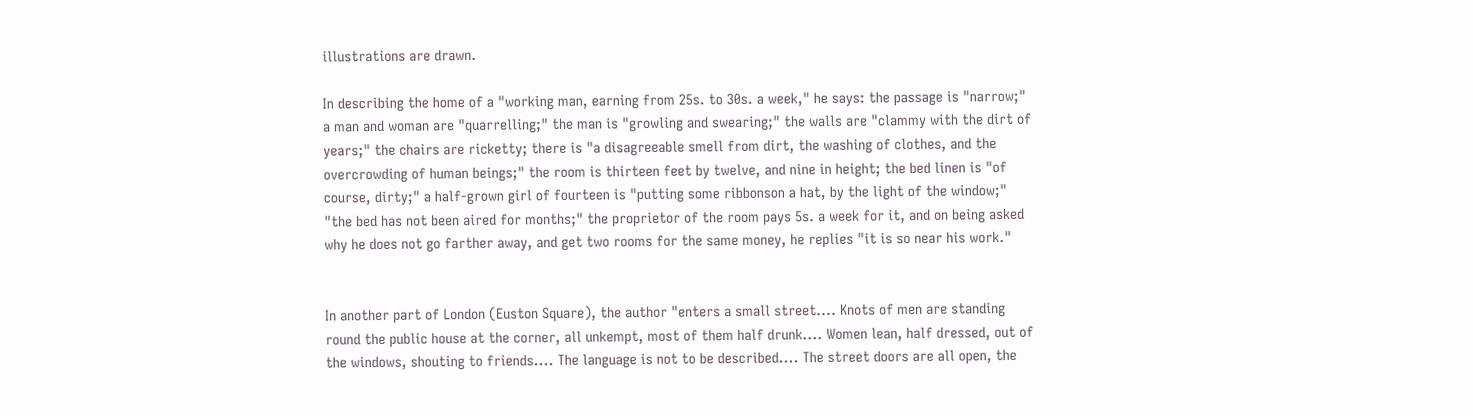illustrations are drawn.

In describing the home of a "working man, earning from 25s. to 30s. a week," he says: the passage is "narrow;" a man and woman are "quarrelling;" the man is "growling and swearing;" the walls are "clammy with the dirt of years;" the chairs are ricketty; there is "a disagreeable smell from dirt, the washing of clothes, and the overcrowding of human beings;" the room is thirteen feet by twelve, and nine in height; the bed linen is "of course, dirty;" a half-grown girl of fourteen is "putting some ribbonson a hat, by the light of the window;" "the bed has not been aired for months;" the proprietor of the room pays 5s. a week for it, and on being asked why he does not go farther away, and get two rooms for the same money, he replies "it is so near his work."


In another part of London (Euston Square), the author "enters a small street.... Knots of men are standing round the public house at the corner, all unkempt, most of them half drunk.... Women lean, half dressed, out of the windows, shouting to friends.... The language is not to be described.... The street doors are all open, the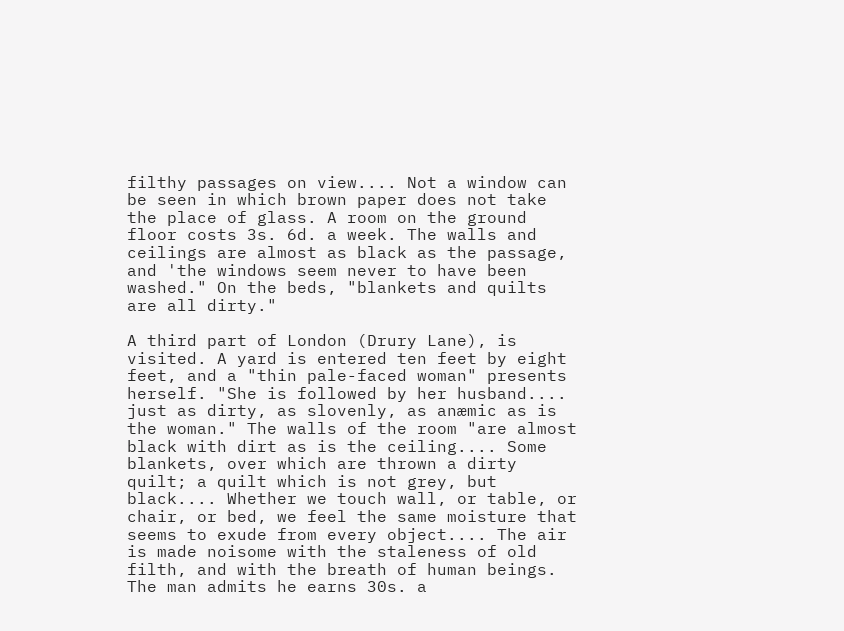filthy passages on view.... Not a window can be seen in which brown paper does not take the place of glass. A room on the ground floor costs 3s. 6d. a week. The walls and ceilings are almost as black as the passage, and 'the windows seem never to have been washed." On the beds, "blankets and quilts are all dirty."

A third part of London (Drury Lane), is visited. A yard is entered ten feet by eight feet, and a "thin pale-faced woman" presents herself. "She is followed by her husband.... just as dirty, as slovenly, as anæmic as is the woman." The walls of the room "are almost black with dirt as is the ceiling.... Some blankets, over which are thrown a dirty quilt; a quilt which is not grey, but black.... Whether we touch wall, or table, or chair, or bed, we feel the same moisture that seems to exude from every object.... The air is made noisome with the staleness of old filth, and with the breath of human beings. The man admits he earns 30s. a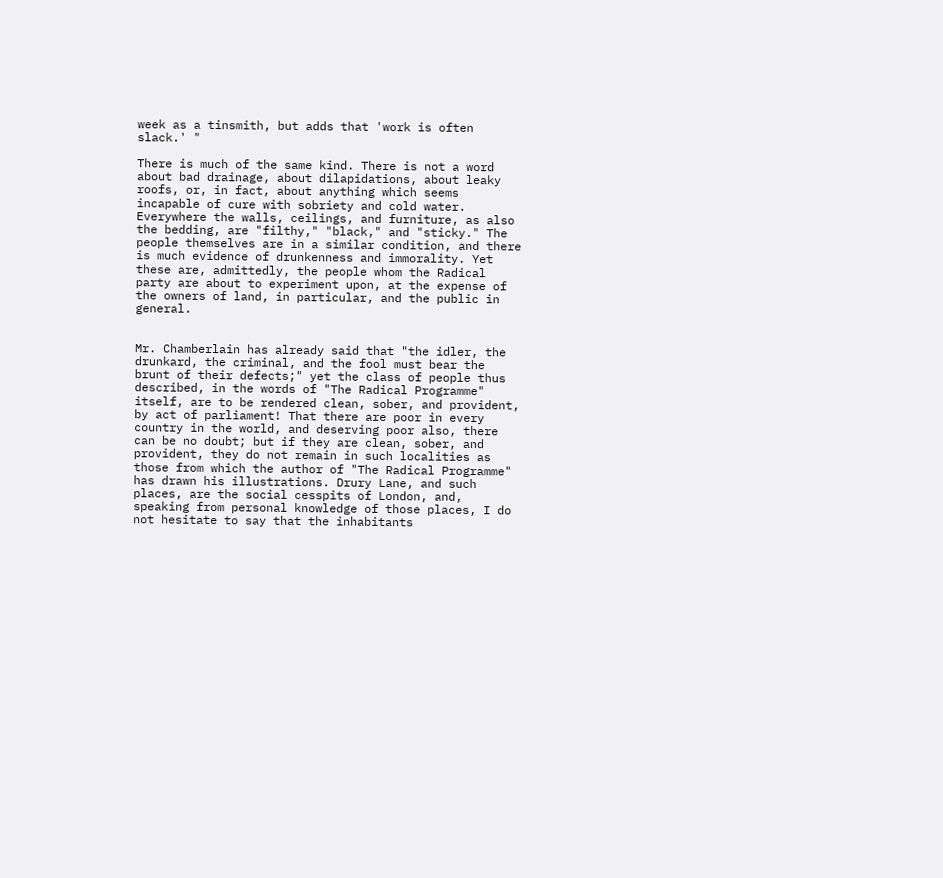week as a tinsmith, but adds that 'work is often slack.' "

There is much of the same kind. There is not a word about bad drainage, about dilapidations, about leaky roofs, or, in fact, about anything which seems incapable of cure with sobriety and cold water. Everywhere the walls, ceilings, and furniture, as also the bedding, are "filthy," "black," and "sticky." The people themselves are in a similar condition, and there is much evidence of drunkenness and immorality. Yet these are, admittedly, the people whom the Radical party are about to experiment upon, at the expense of the owners of land, in particular, and the public in general.


Mr. Chamberlain has already said that "the idler, the drunkard, the criminal, and the fool must bear the brunt of their defects;" yet the class of people thus described, in the words of "The Radical Programme" itself, are to be rendered clean, sober, and provident, by act of parliament! That there are poor in every country in the world, and deserving poor also, there can be no doubt; but if they are clean, sober, and provident, they do not remain in such localities as those from which the author of "The Radical Programme" has drawn his illustrations. Drury Lane, and such places, are the social cesspits of London, and, speaking from personal knowledge of those places, I do not hesitate to say that the inhabitants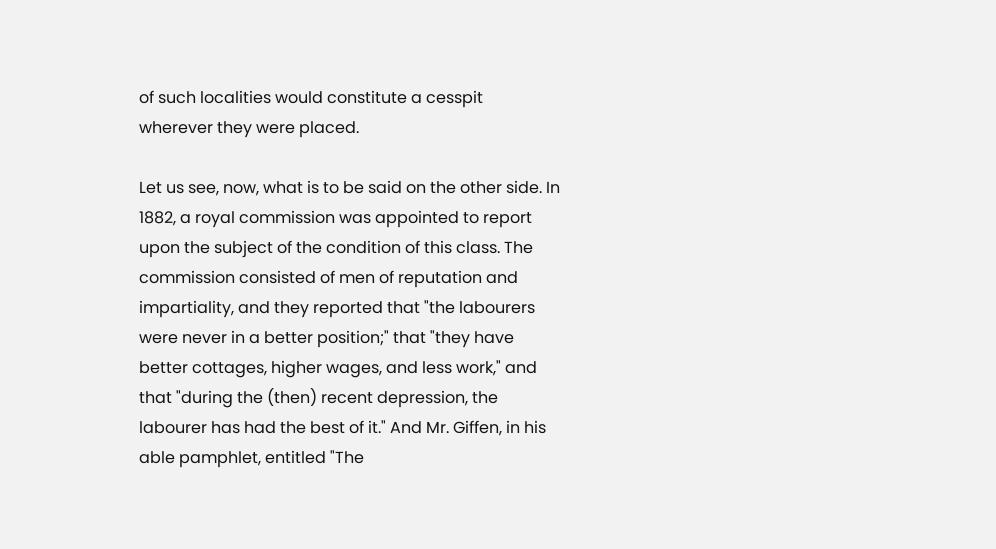of such localities would constitute a cesspit wherever they were placed.

Let us see, now, what is to be said on the other side. In 1882, a royal commission was appointed to report upon the subject of the condition of this class. The commission consisted of men of reputation and impartiality, and they reported that "the labourers were never in a better position;" that "they have better cottages, higher wages, and less work," and that "during the (then) recent depression, the labourer has had the best of it." And Mr. Giffen, in his able pamphlet, entitled "The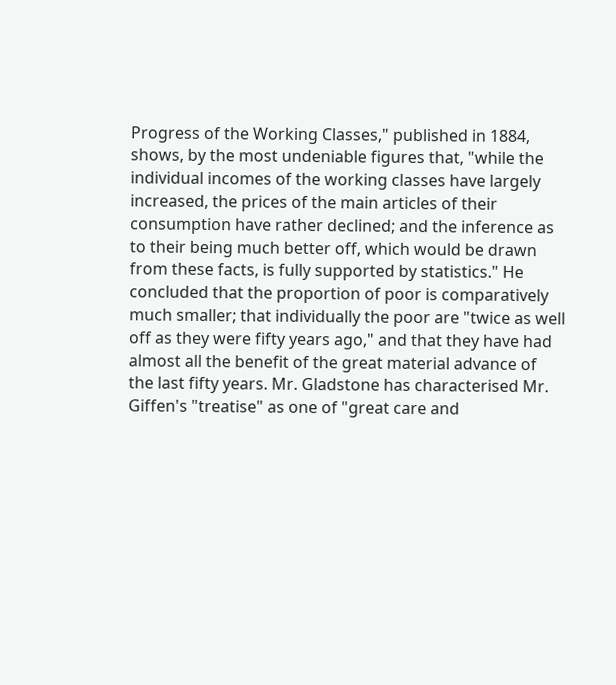Progress of the Working Classes," published in 1884, shows, by the most undeniable figures that, "while the individual incomes of the working classes have largely increased, the prices of the main articles of their consumption have rather declined; and the inference as to their being much better off, which would be drawn from these facts, is fully supported by statistics." He concluded that the proportion of poor is comparatively much smaller; that individually the poor are "twice as well off as they were fifty years ago," and that they have had almost all the benefit of the great material advance of the last fifty years. Mr. Gladstone has characterised Mr. Giffen's "treatise" as one of "great care and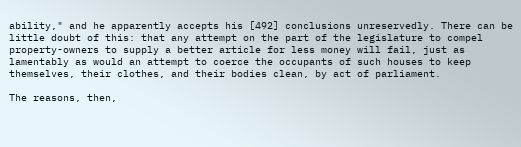ability," and he apparently accepts his [492] conclusions unreservedly. There can be little doubt of this: that any attempt on the part of the legislature to compel property-owners to supply a better article for less money will fail, just as lamentably as would an attempt to coerce the occupants of such houses to keep themselves, their clothes, and their bodies clean, by act of parliament.

The reasons, then,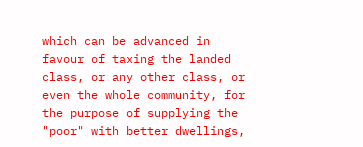which can be advanced in favour of taxing the landed class, or any other class, or even the whole community, for the purpose of supplying the "poor" with better dwellings,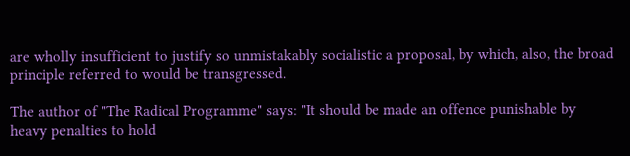are wholly insufficient to justify so unmistakably socialistic a proposal, by which, also, the broad principle referred to would be transgressed.

The author of "The Radical Programme" says: "It should be made an offence punishable by heavy penalties to hold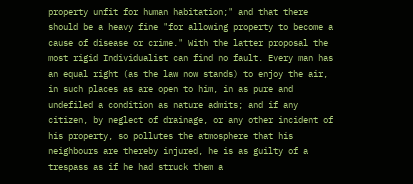property unfit for human habitation;" and that there should be a heavy fine "for allowing property to become a cause of disease or crime." With the latter proposal the most rigid Individualist can find no fault. Every man has an equal right (as the law now stands) to enjoy the air, in such places as are open to him, in as pure and undefiled a condition as nature admits; and if any citizen, by neglect of drainage, or any other incident of his property, so pollutes the atmosphere that his neighbours are thereby injured, he is as guilty of a trespass as if he had struck them a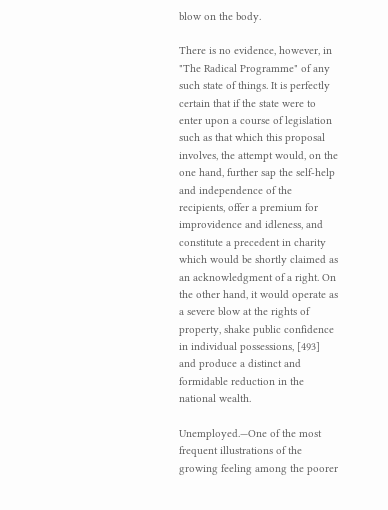blow on the body.

There is no evidence, however, in "The Radical Programme" of any such state of things. It is perfectly certain that if the state were to enter upon a course of legislation such as that which this proposal involves, the attempt would, on the one hand, further sap the self-help and independence of the recipients, offer a premium for improvidence and idleness, and constitute a precedent in charity which would be shortly claimed as an acknowledgment of a right. On the other hand, it would operate as a severe blow at the rights of property, shake public confidence in individual possessions, [493] and produce a distinct and formidable reduction in the national wealth.

Unemployed.—One of the most frequent illustrations of the growing feeling among the poorer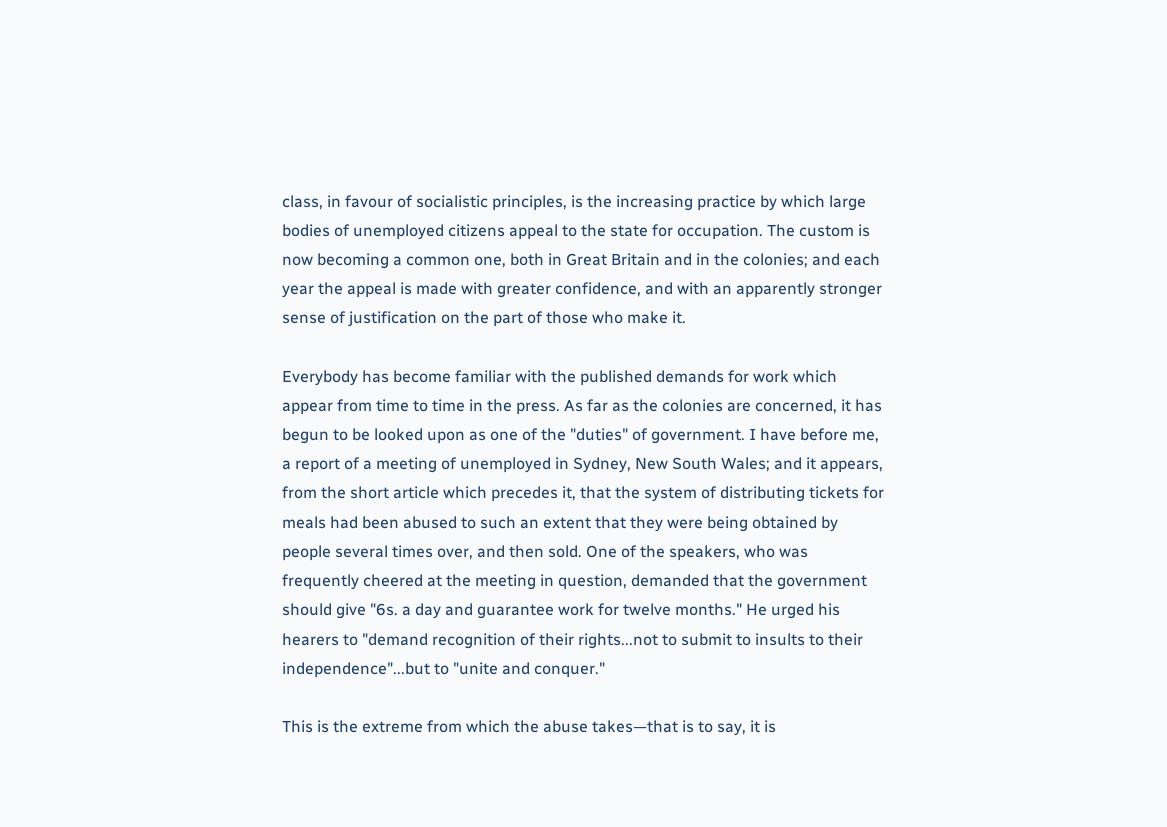class, in favour of socialistic principles, is the increasing practice by which large bodies of unemployed citizens appeal to the state for occupation. The custom is now becoming a common one, both in Great Britain and in the colonies; and each year the appeal is made with greater confidence, and with an apparently stronger sense of justification on the part of those who make it.

Everybody has become familiar with the published demands for work which appear from time to time in the press. As far as the colonies are concerned, it has begun to be looked upon as one of the "duties" of government. I have before me, a report of a meeting of unemployed in Sydney, New South Wales; and it appears, from the short article which precedes it, that the system of distributing tickets for meals had been abused to such an extent that they were being obtained by people several times over, and then sold. One of the speakers, who was frequently cheered at the meeting in question, demanded that the government should give "6s. a day and guarantee work for twelve months." He urged his hearers to "demand recognition of their rights...not to submit to insults to their independence"...but to "unite and conquer."

This is the extreme from which the abuse takes—that is to say, it is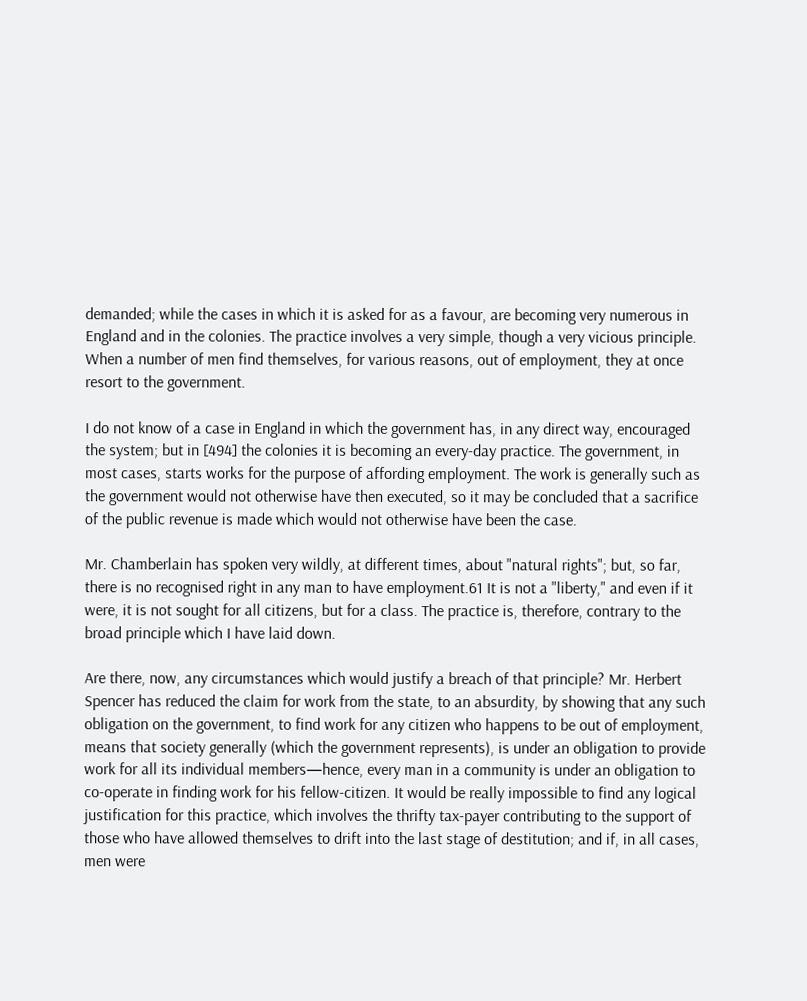demanded; while the cases in which it is asked for as a favour, are becoming very numerous in England and in the colonies. The practice involves a very simple, though a very vicious principle. When a number of men find themselves, for various reasons, out of employment, they at once resort to the government.

I do not know of a case in England in which the government has, in any direct way, encouraged the system; but in [494] the colonies it is becoming an every-day practice. The government, in most cases, starts works for the purpose of affording employment. The work is generally such as the government would not otherwise have then executed, so it may be concluded that a sacrifice of the public revenue is made which would not otherwise have been the case.

Mr. Chamberlain has spoken very wildly, at different times, about "natural rights"; but, so far, there is no recognised right in any man to have employment.61 It is not a "liberty," and even if it were, it is not sought for all citizens, but for a class. The practice is, therefore, contrary to the broad principle which I have laid down.

Are there, now, any circumstances which would justify a breach of that principle? Mr. Herbert Spencer has reduced the claim for work from the state, to an absurdity, by showing that any such obligation on the government, to find work for any citizen who happens to be out of employment, means that society generally (which the government represents), is under an obligation to provide work for all its individual members—hence, every man in a community is under an obligation to co-operate in finding work for his fellow-citizen. It would be really impossible to find any logical justification for this practice, which involves the thrifty tax-payer contributing to the support of those who have allowed themselves to drift into the last stage of destitution; and if, in all cases, men were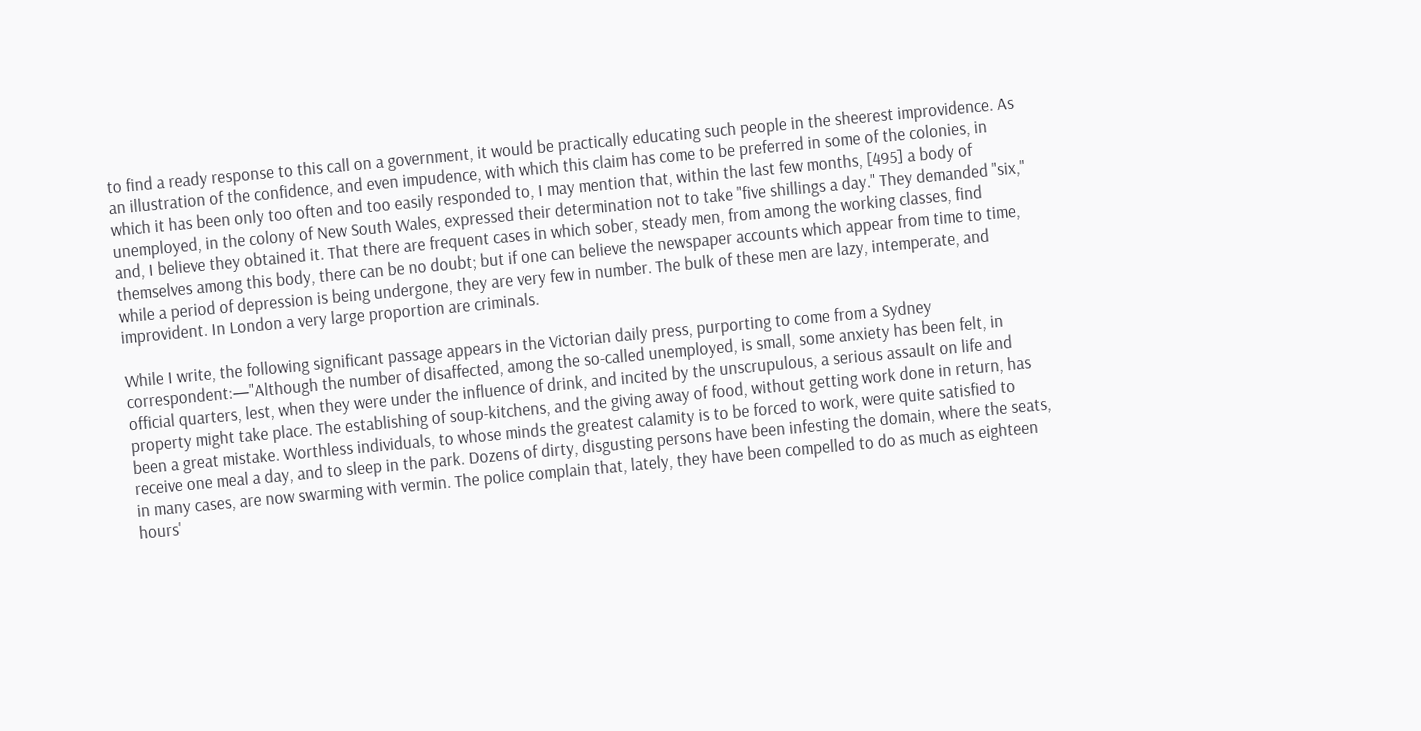to find a ready response to this call on a government, it would be practically educating such people in the sheerest improvidence. As an illustration of the confidence, and even impudence, with which this claim has come to be preferred in some of the colonies, in which it has been only too often and too easily responded to, I may mention that, within the last few months, [495] a body of unemployed, in the colony of New South Wales, expressed their determination not to take "five shillings a day." They demanded "six," and, I believe they obtained it. That there are frequent cases in which sober, steady men, from among the working classes, find themselves among this body, there can be no doubt; but if one can believe the newspaper accounts which appear from time to time, while a period of depression is being undergone, they are very few in number. The bulk of these men are lazy, intemperate, and improvident. In London a very large proportion are criminals.

While I write, the following significant passage appears in the Victorian daily press, purporting to come from a Sydney correspondent:—"Although the number of disaffected, among the so-called unemployed, is small, some anxiety has been felt, in official quarters, lest, when they were under the influence of drink, and incited by the unscrupulous, a serious assault on life and property might take place. The establishing of soup-kitchens, and the giving away of food, without getting work done in return, has been a great mistake. Worthless individuals, to whose minds the greatest calamity is to be forced to work, were quite satisfied to receive one meal a day, and to sleep in the park. Dozens of dirty, disgusting persons have been infesting the domain, where the seats, in many cases, are now swarming with vermin. The police complain that, lately, they have been compelled to do as much as eighteen hours'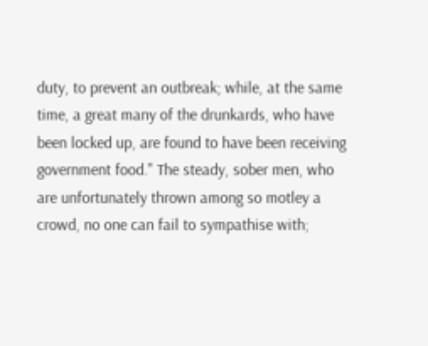duty, to prevent an outbreak; while, at the same time, a great many of the drunkards, who have been locked up, are found to have been receiving government food." The steady, sober men, who are unfortunately thrown among so motley a crowd, no one can fail to sympathise with;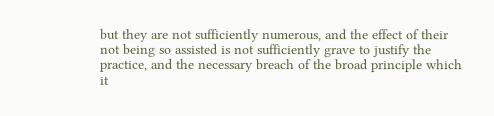but they are not sufficiently numerous, and the effect of their not being so assisted is not sufficiently grave to justify the practice, and the necessary breach of the broad principle which it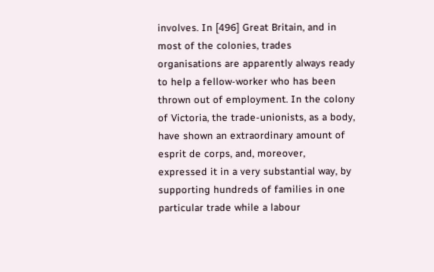involves. In [496] Great Britain, and in most of the colonies, trades organisations are apparently always ready to help a fellow-worker who has been thrown out of employment. In the colony of Victoria, the trade-unionists, as a body, have shown an extraordinary amount of esprit de corps, and, moreover, expressed it in a very substantial way, by supporting hundreds of families in one particular trade while a labour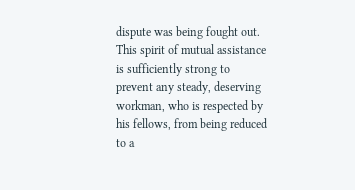dispute was being fought out. This spirit of mutual assistance is sufficiently strong to prevent any steady, deserving workman, who is respected by his fellows, from being reduced to a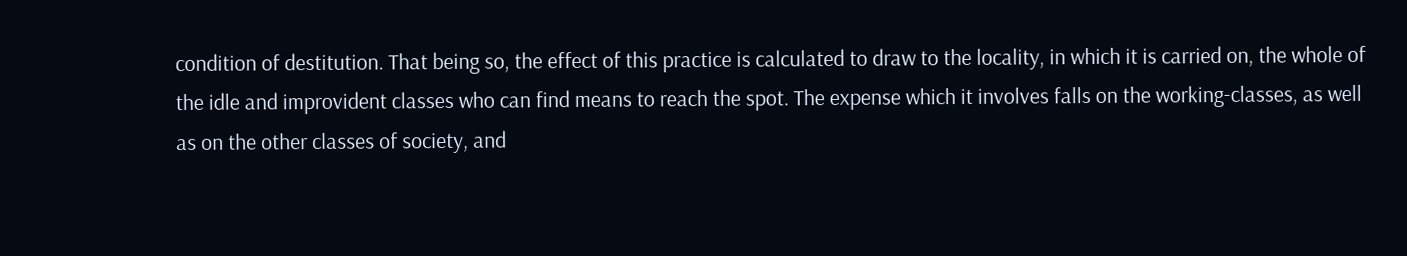condition of destitution. That being so, the effect of this practice is calculated to draw to the locality, in which it is carried on, the whole of the idle and improvident classes who can find means to reach the spot. The expense which it involves falls on the working-classes, as well as on the other classes of society, and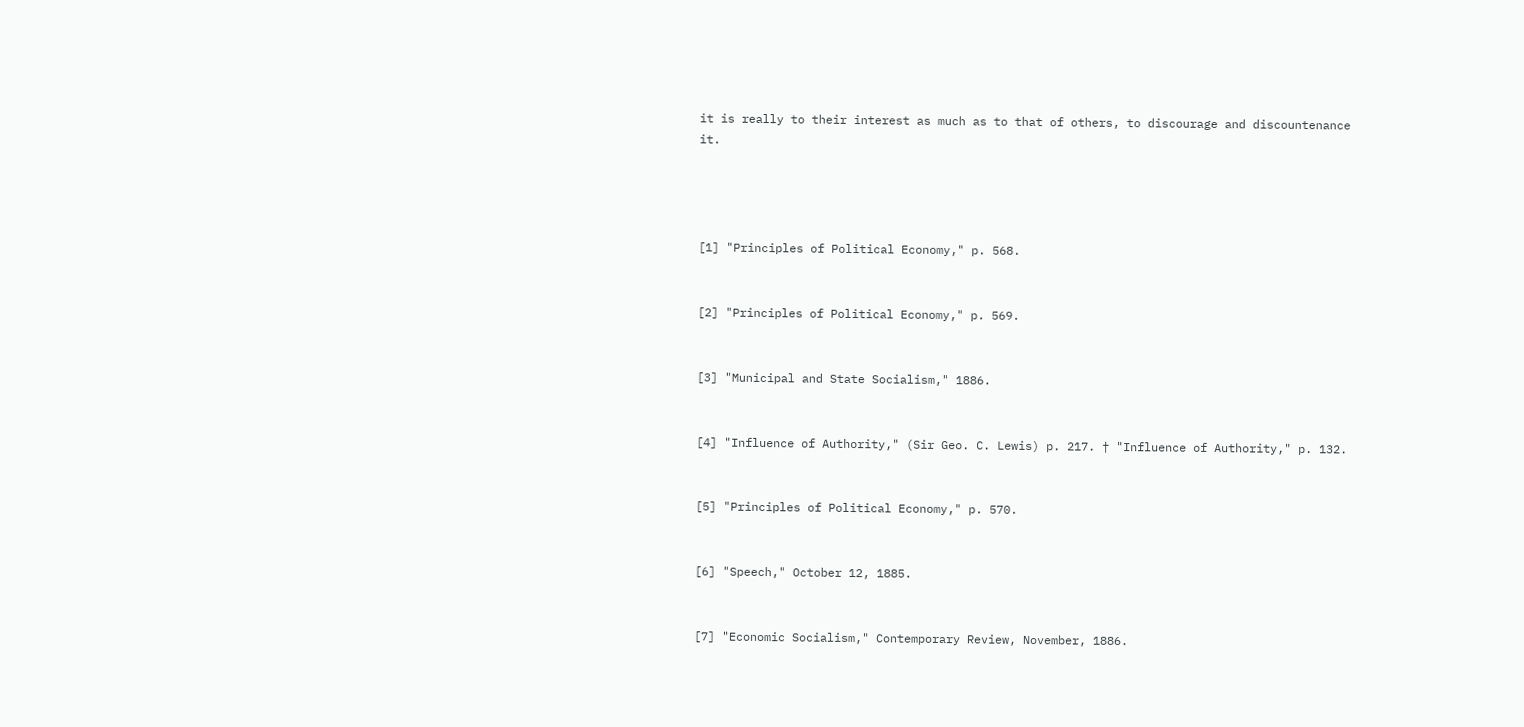it is really to their interest as much as to that of others, to discourage and discountenance it.




[1] "Principles of Political Economy," p. 568.


[2] "Principles of Political Economy," p. 569.


[3] "Municipal and State Socialism," 1886.


[4] "Influence of Authority," (Sir Geo. C. Lewis) p. 217. † "Influence of Authority," p. 132.


[5] "Principles of Political Economy," p. 570.


[6] "Speech," October 12, 1885.


[7] "Economic Socialism," Contemporary Review, November, 1886.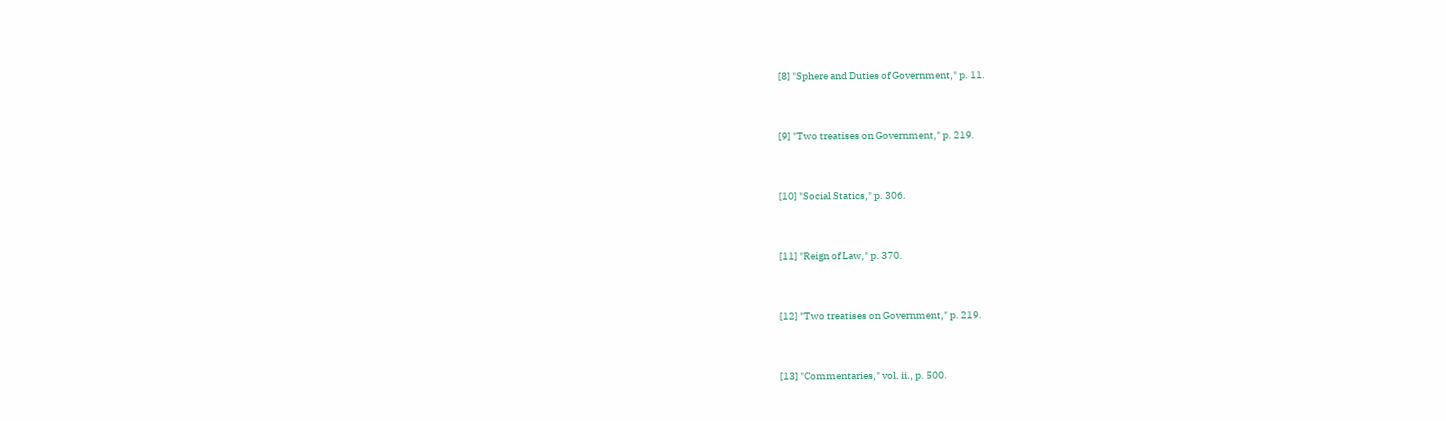[8] "Sphere and Duties of Government," p. 11.


[9] "Two treatises on Government," p. 219.


[10] "Social Statics," p. 306.


[11] "Reign of Law," p. 370.


[12] "Two treatises on Government," p. 219.


[13] "Commentaries," vol. ii., p. 500.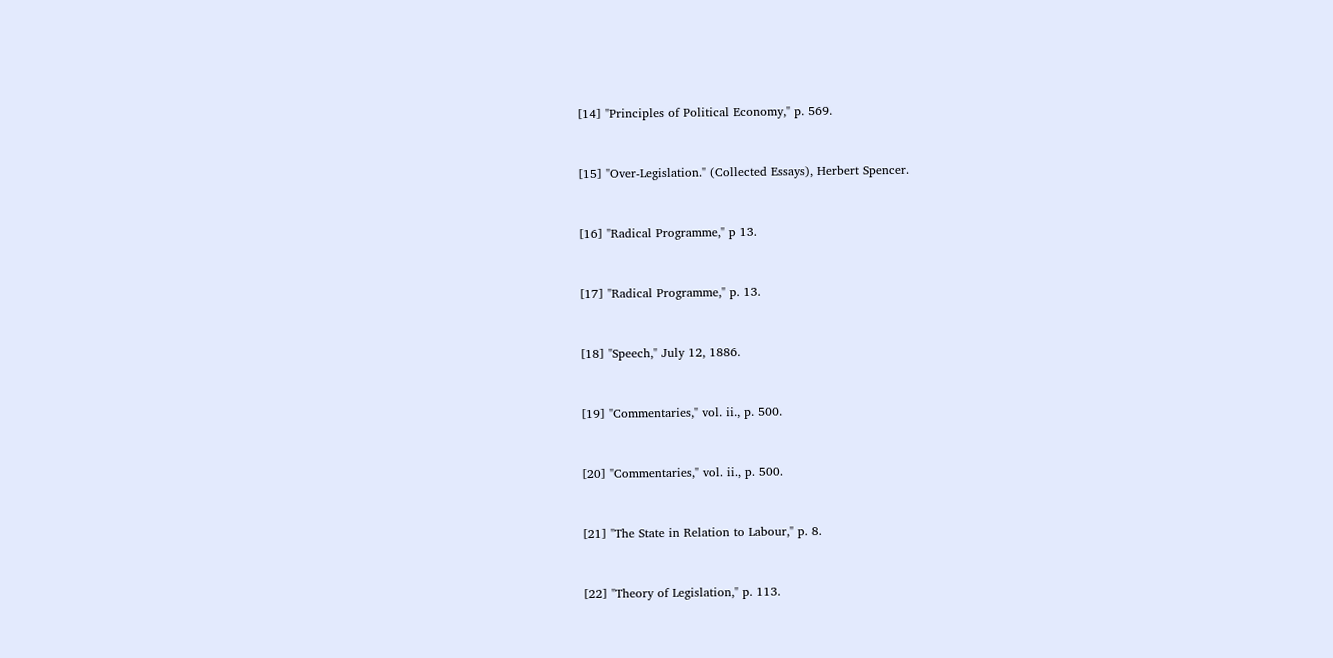[14] "Principles of Political Economy," p. 569.


[15] "Over-Legislation." (Collected Essays), Herbert Spencer.


[16] "Radical Programme," p 13.


[17] "Radical Programme," p. 13.


[18] "Speech," July 12, 1886.


[19] "Commentaries," vol. ii., p. 500.


[20] "Commentaries," vol. ii., p. 500.


[21] "The State in Relation to Labour," p. 8.


[22] "Theory of Legislation," p. 113.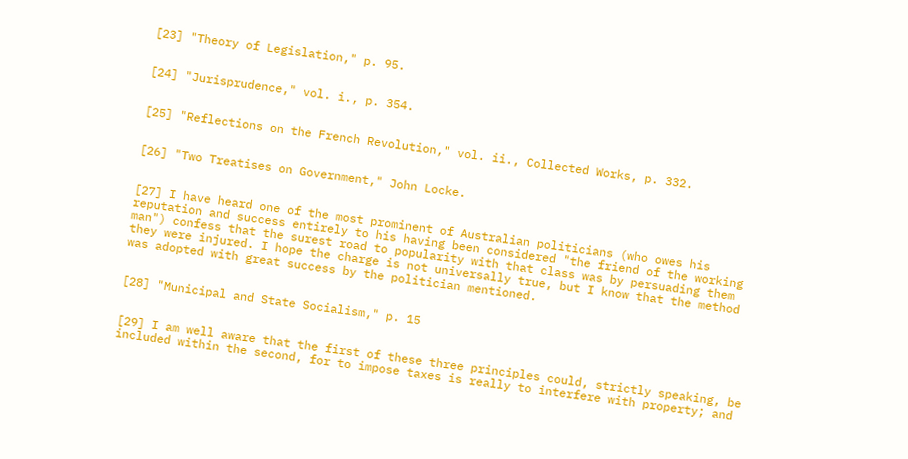[23] "Theory of Legislation," p. 95.


[24] "Jurisprudence," vol. i., p. 354.


[25] "Reflections on the French Revolution," vol. ii., Collected Works, p. 332.


[26] "Two Treatises on Government," John Locke.


[27] I have heard one of the most prominent of Australian politicians (who owes his reputation and success entirely to his having been considered "the friend of the working man") confess that the surest road to popularity with that class was by persuading them they were injured. I hope the charge is not universally true, but I know that the method was adopted with great success by the politician mentioned.


[28] "Municipal and State Socialism," p. 15


[29] I am well aware that the first of these three principles could, strictly speaking, be included within the second, for to impose taxes is really to interfere with property; and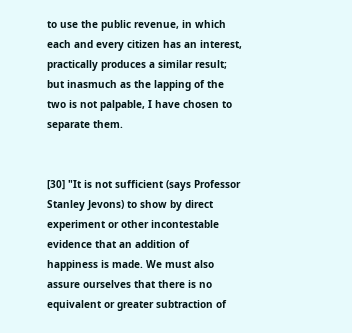to use the public revenue, in which each and every citizen has an interest, practically produces a similar result; but inasmuch as the lapping of the two is not palpable, I have chosen to separate them.


[30] "It is not sufficient (says Professor Stanley Jevons) to show by direct experiment or other incontestable evidence that an addition of happiness is made. We must also assure ourselves that there is no equivalent or greater subtraction of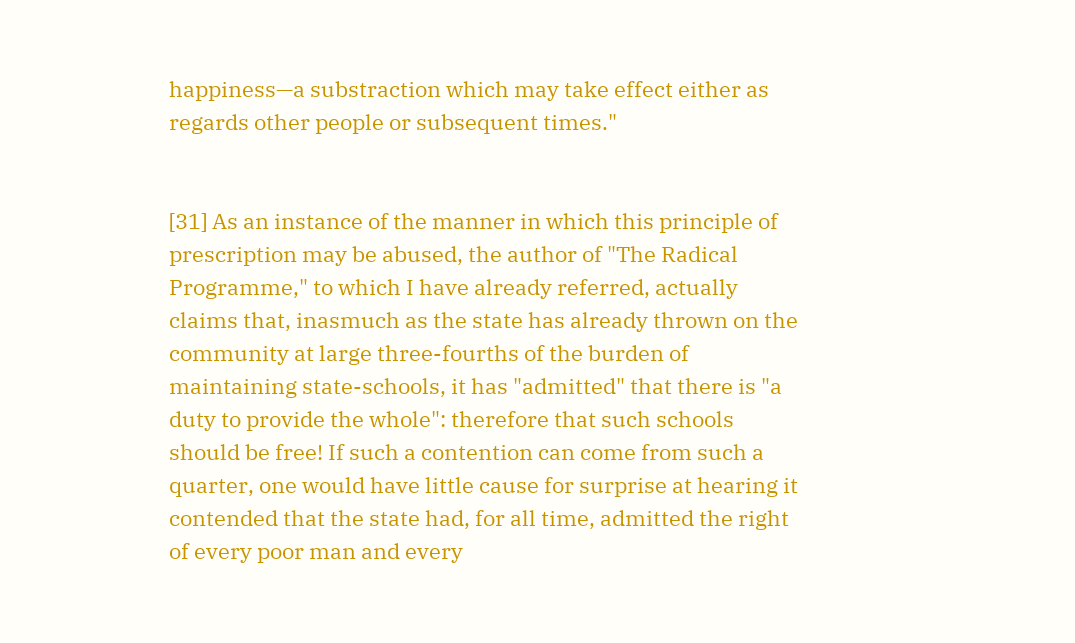happiness—a substraction which may take effect either as regards other people or subsequent times."


[31] As an instance of the manner in which this principle of prescription may be abused, the author of "The Radical Programme," to which I have already referred, actually claims that, inasmuch as the state has already thrown on the community at large three-fourths of the burden of maintaining state-schools, it has "admitted" that there is "a duty to provide the whole": therefore that such schools should be free! If such a contention can come from such a quarter, one would have little cause for surprise at hearing it contended that the state had, for all time, admitted the right of every poor man and every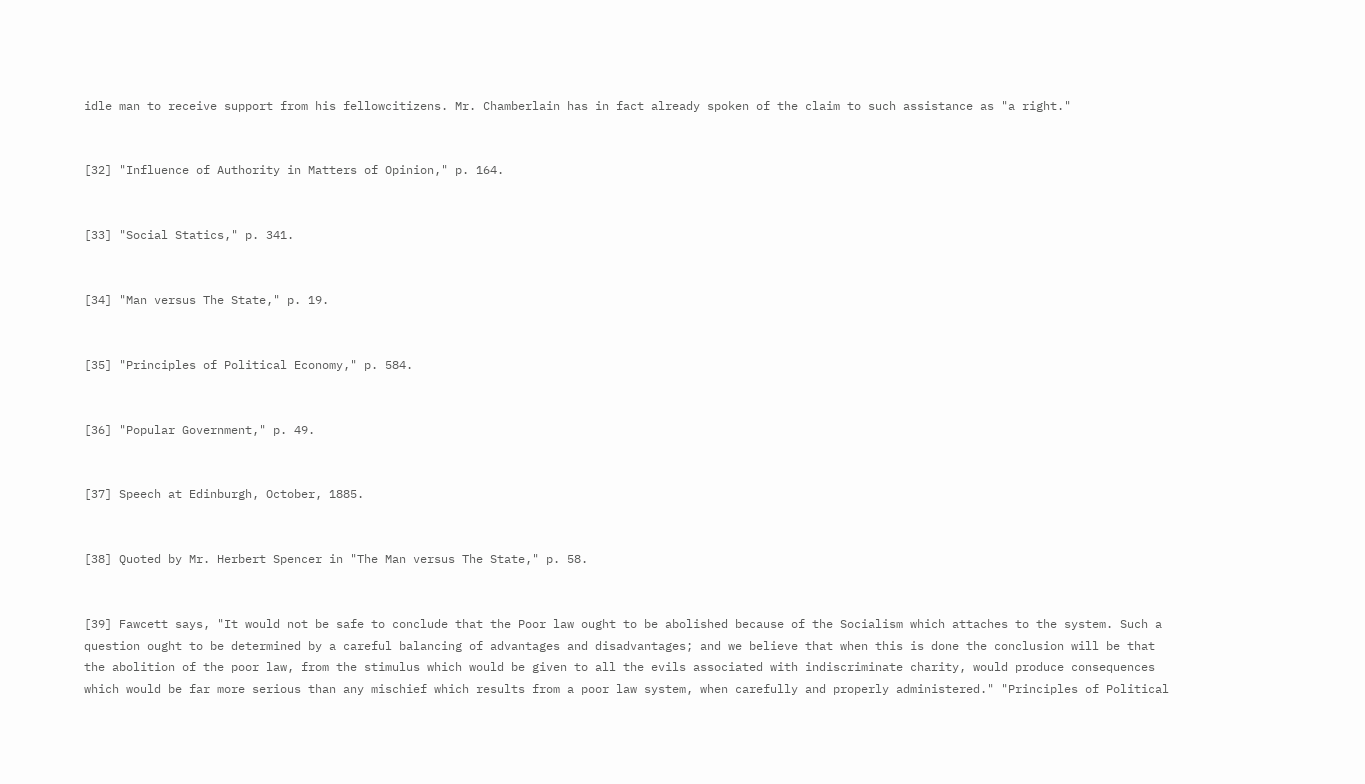idle man to receive support from his fellowcitizens. Mr. Chamberlain has in fact already spoken of the claim to such assistance as "a right."


[32] "Influence of Authority in Matters of Opinion," p. 164.


[33] "Social Statics," p. 341.


[34] "Man versus The State," p. 19.


[35] "Principles of Political Economy," p. 584.


[36] "Popular Government," p. 49.


[37] Speech at Edinburgh, October, 1885.


[38] Quoted by Mr. Herbert Spencer in "The Man versus The State," p. 58.


[39] Fawcett says, "It would not be safe to conclude that the Poor law ought to be abolished because of the Socialism which attaches to the system. Such a question ought to be determined by a careful balancing of advantages and disadvantages; and we believe that when this is done the conclusion will be that the abolition of the poor law, from the stimulus which would be given to all the evils associated with indiscriminate charity, would produce consequences which would be far more serious than any mischief which results from a poor law system, when carefully and properly administered." "Principles of Political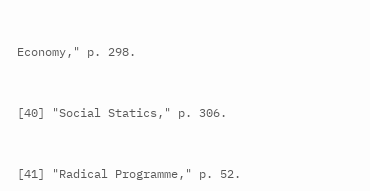Economy," p. 298.


[40] "Social Statics," p. 306.


[41] "Radical Programme," p. 52.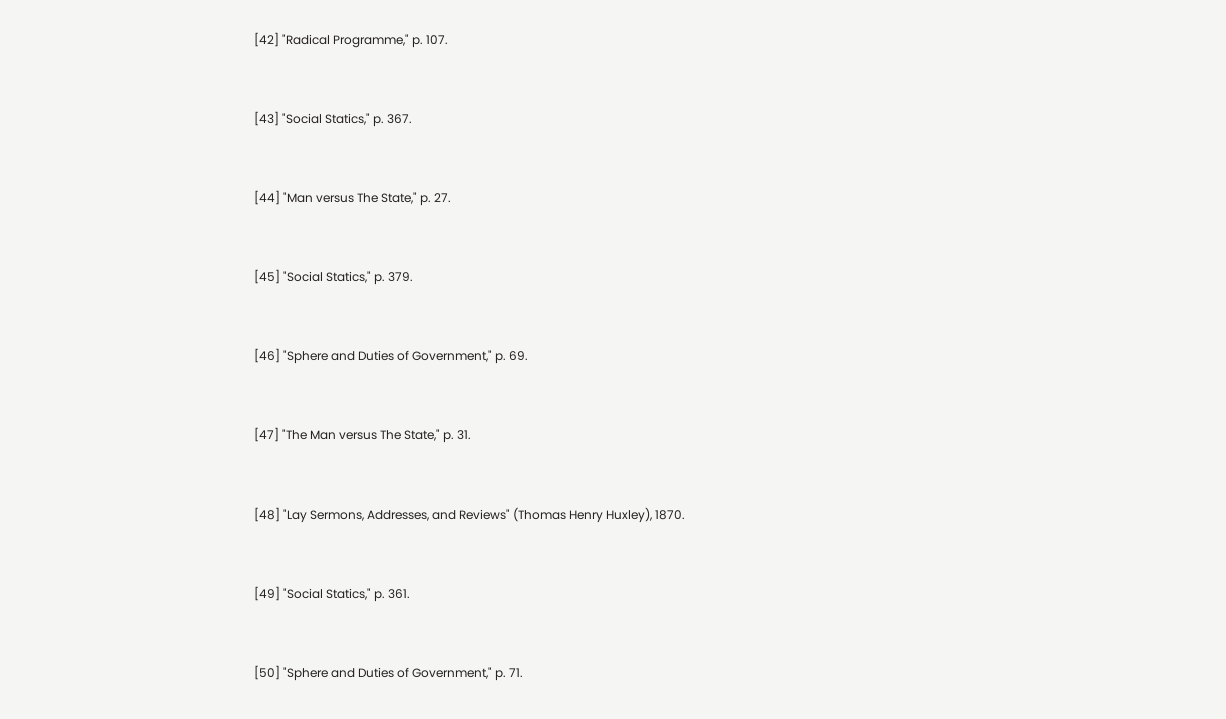[42] "Radical Programme," p. 107.


[43] "Social Statics," p. 367.


[44] "Man versus The State," p. 27.


[45] "Social Statics," p. 379.


[46] "Sphere and Duties of Government," p. 69.


[47] "The Man versus The State," p. 31.


[48] "Lay Sermons, Addresses, and Reviews" (Thomas Henry Huxley), 1870.


[49] "Social Statics," p. 361.


[50] "Sphere and Duties of Government," p. 71.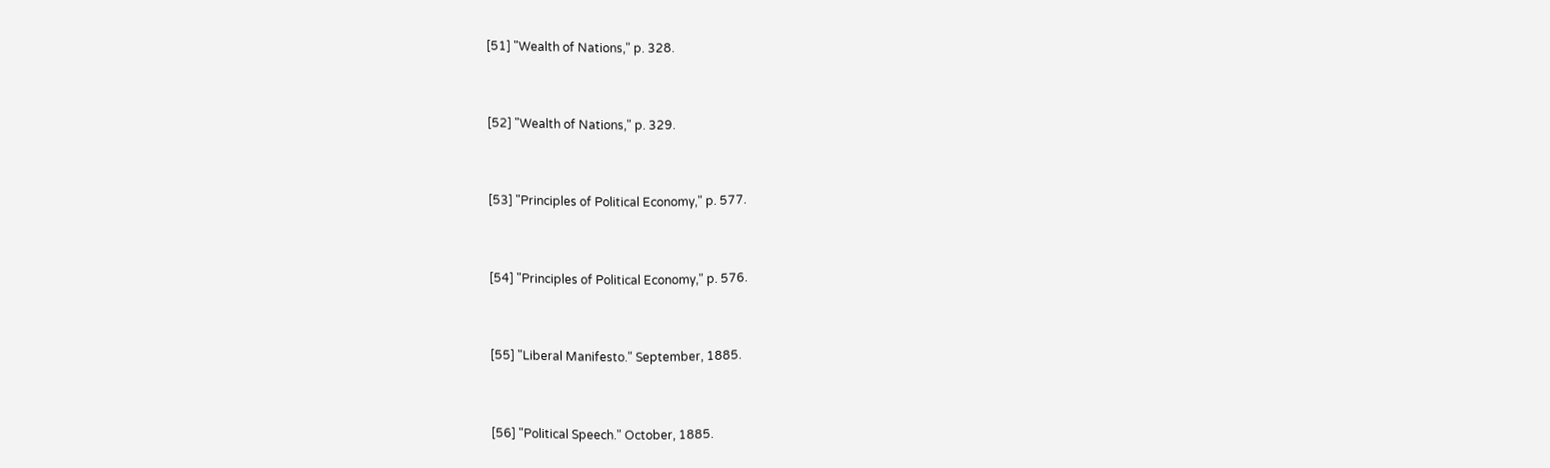[51] "Wealth of Nations," p. 328.


[52] "Wealth of Nations," p. 329.


[53] "Principles of Political Economy," p. 577.


[54] "Principles of Political Economy," p. 576.


[55] "Liberal Manifesto." September, 1885.


[56] "Political Speech." October, 1885.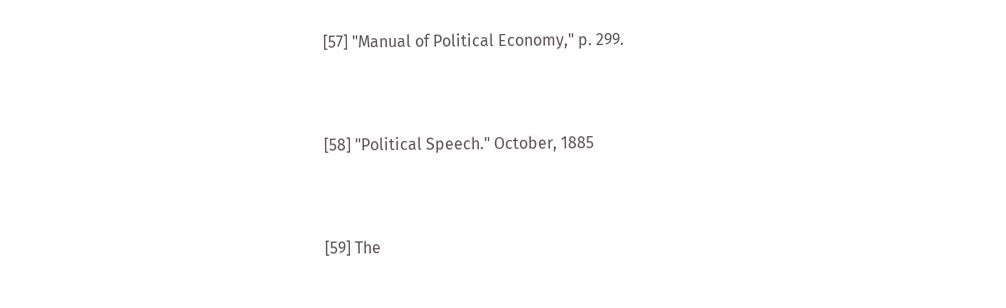[57] "Manual of Political Economy," p. 299.


[58] "Political Speech." October, 1885


[59] The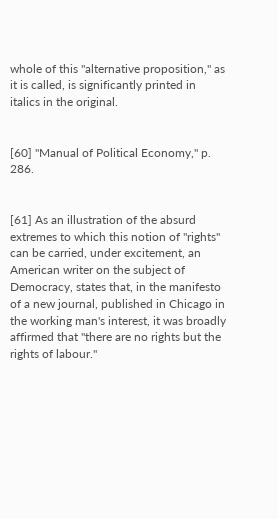whole of this "alternative proposition," as it is called, is significantly printed in italics in the original.


[60] "Manual of Political Economy," p. 286.


[61] As an illustration of the absurd extremes to which this notion of "rights" can be carried, under excitement, an American writer on the subject of Democracy, states that, in the manifesto of a new journal, published in Chicago in the working man's interest, it was broadly affirmed that "there are no rights but the rights of labour."